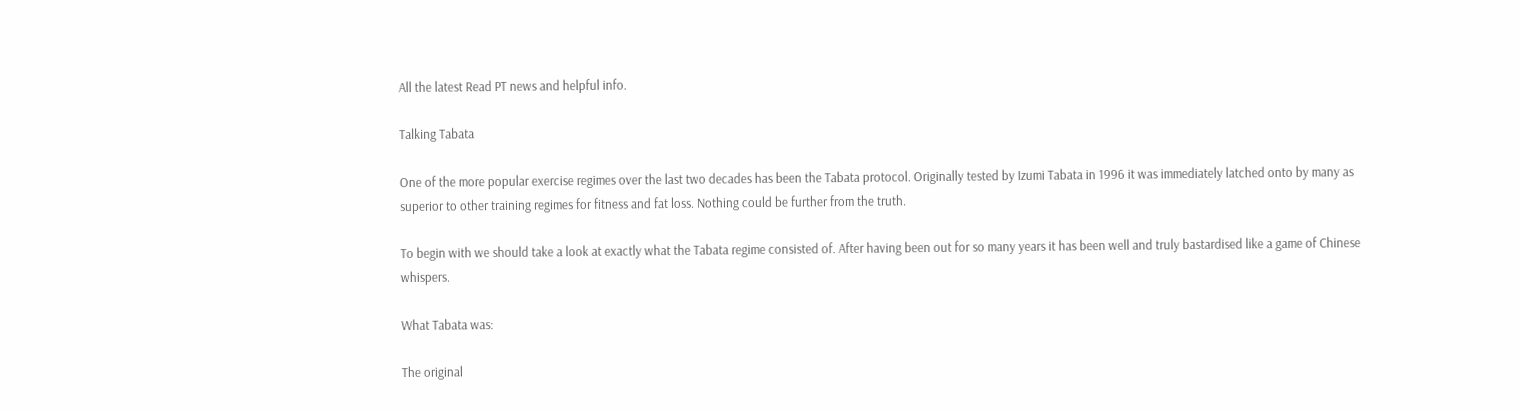All the latest Read PT news and helpful info.

Talking Tabata

One of the more popular exercise regimes over the last two decades has been the Tabata protocol. Originally tested by Izumi Tabata in 1996 it was immediately latched onto by many as superior to other training regimes for fitness and fat loss. Nothing could be further from the truth.

To begin with we should take a look at exactly what the Tabata regime consisted of. After having been out for so many years it has been well and truly bastardised like a game of Chinese whispers.

What Tabata was:

The original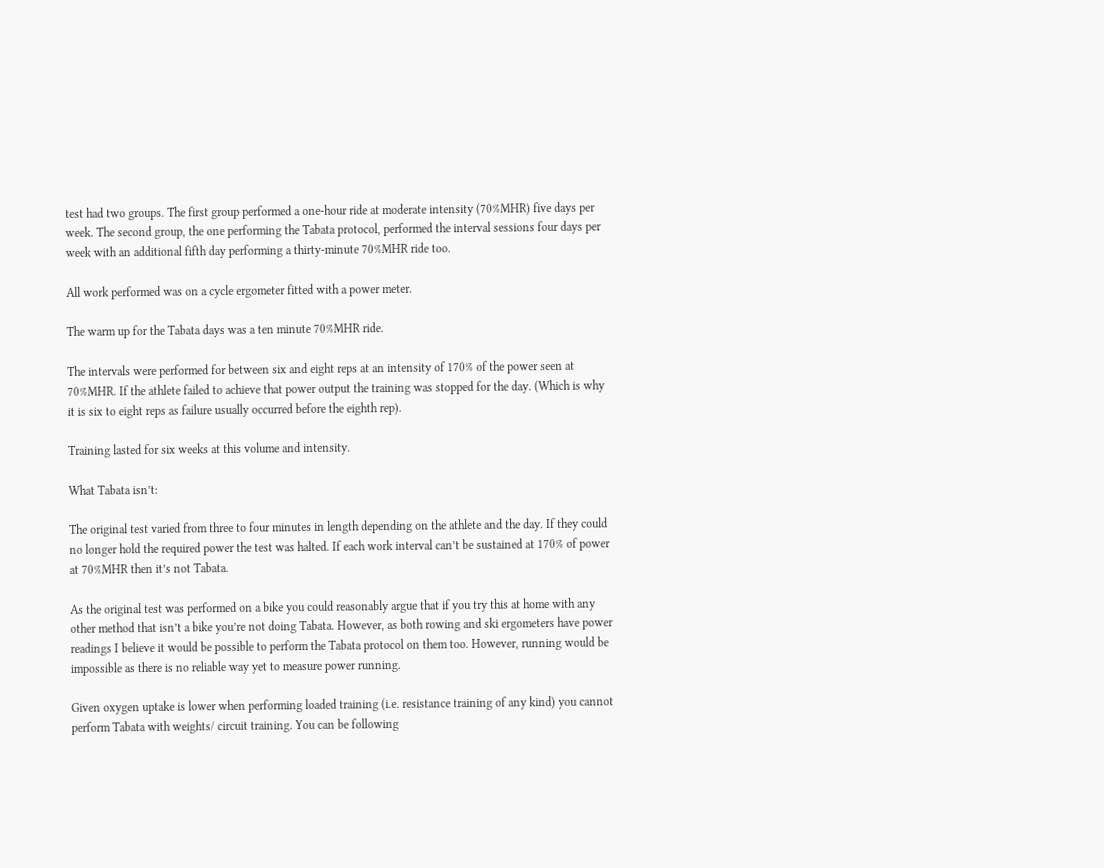test had two groups. The first group performed a one-hour ride at moderate intensity (70%MHR) five days per week. The second group, the one performing the Tabata protocol, performed the interval sessions four days per week with an additional fifth day performing a thirty-minute 70%MHR ride too.

All work performed was on a cycle ergometer fitted with a power meter.

The warm up for the Tabata days was a ten minute 70%MHR ride.

The intervals were performed for between six and eight reps at an intensity of 170% of the power seen at 70%MHR. If the athlete failed to achieve that power output the training was stopped for the day. (Which is why it is six to eight reps as failure usually occurred before the eighth rep).

Training lasted for six weeks at this volume and intensity.

What Tabata isn’t:

The original test varied from three to four minutes in length depending on the athlete and the day. If they could no longer hold the required power the test was halted. If each work interval can’t be sustained at 170% of power at 70%MHR then it’s not Tabata.

As the original test was performed on a bike you could reasonably argue that if you try this at home with any other method that isn’t a bike you’re not doing Tabata. However, as both rowing and ski ergometers have power readings I believe it would be possible to perform the Tabata protocol on them too. However, running would be impossible as there is no reliable way yet to measure power running.

Given oxygen uptake is lower when performing loaded training (i.e. resistance training of any kind) you cannot perform Tabata with weights/ circuit training. You can be following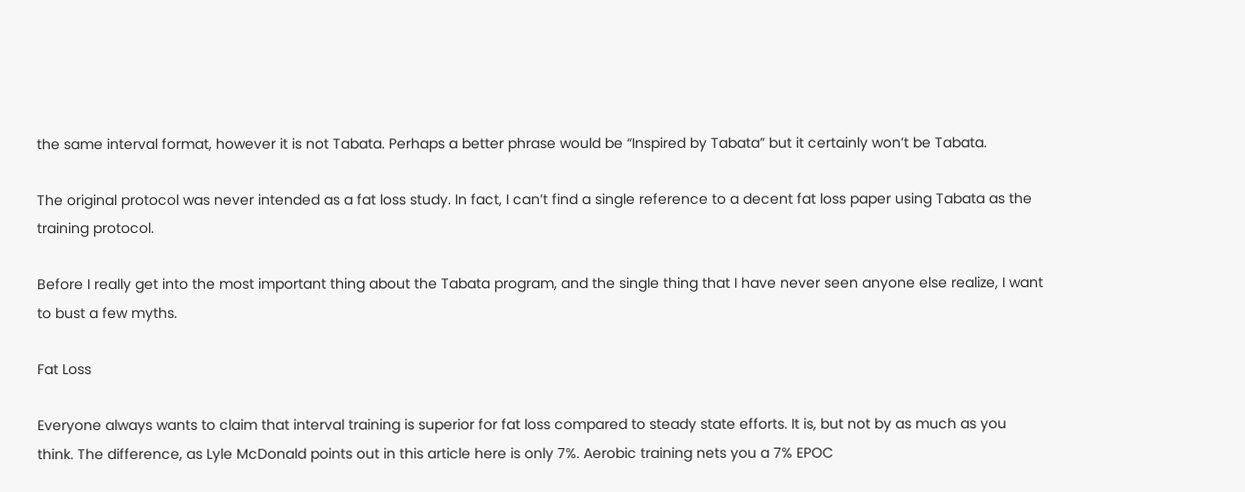the same interval format, however it is not Tabata. Perhaps a better phrase would be “Inspired by Tabata” but it certainly won’t be Tabata.

The original protocol was never intended as a fat loss study. In fact, I can’t find a single reference to a decent fat loss paper using Tabata as the training protocol.

Before I really get into the most important thing about the Tabata program, and the single thing that I have never seen anyone else realize, I want to bust a few myths.

Fat Loss

Everyone always wants to claim that interval training is superior for fat loss compared to steady state efforts. It is, but not by as much as you think. The difference, as Lyle McDonald points out in this article here is only 7%. Aerobic training nets you a 7% EPOC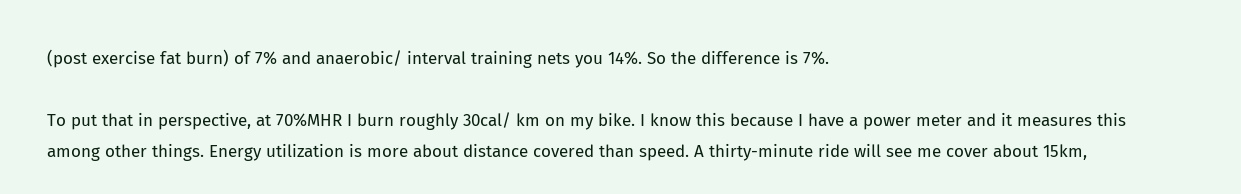(post exercise fat burn) of 7% and anaerobic/ interval training nets you 14%. So the difference is 7%.

To put that in perspective, at 70%MHR I burn roughly 30cal/ km on my bike. I know this because I have a power meter and it measures this among other things. Energy utilization is more about distance covered than speed. A thirty-minute ride will see me cover about 15km,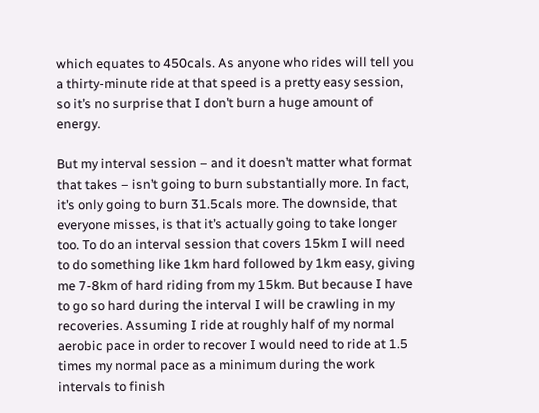which equates to 450cals. As anyone who rides will tell you a thirty-minute ride at that speed is a pretty easy session, so it’s no surprise that I don’t burn a huge amount of energy.

But my interval session – and it doesn’t matter what format that takes – isn’t going to burn substantially more. In fact, it’s only going to burn 31.5cals more. The downside, that everyone misses, is that it’s actually going to take longer too. To do an interval session that covers 15km I will need to do something like 1km hard followed by 1km easy, giving me 7-8km of hard riding from my 15km. But because I have to go so hard during the interval I will be crawling in my recoveries. Assuming I ride at roughly half of my normal aerobic pace in order to recover I would need to ride at 1.5 times my normal pace as a minimum during the work intervals to finish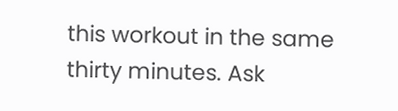this workout in the same thirty minutes. Ask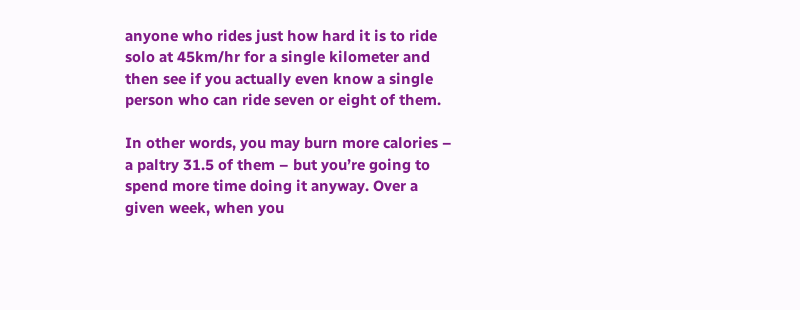anyone who rides just how hard it is to ride solo at 45km/hr for a single kilometer and then see if you actually even know a single person who can ride seven or eight of them.

In other words, you may burn more calories – a paltry 31.5 of them – but you’re going to spend more time doing it anyway. Over a given week, when you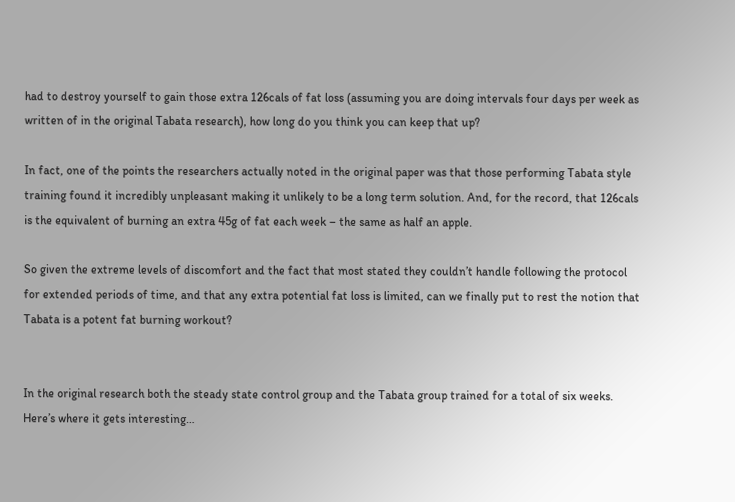had to destroy yourself to gain those extra 126cals of fat loss (assuming you are doing intervals four days per week as written of in the original Tabata research), how long do you think you can keep that up?

In fact, one of the points the researchers actually noted in the original paper was that those performing Tabata style training found it incredibly unpleasant making it unlikely to be a long term solution. And, for the record, that 126cals is the equivalent of burning an extra 45g of fat each week – the same as half an apple.

So given the extreme levels of discomfort and the fact that most stated they couldn’t handle following the protocol for extended periods of time, and that any extra potential fat loss is limited, can we finally put to rest the notion that Tabata is a potent fat burning workout?


In the original research both the steady state control group and the Tabata group trained for a total of six weeks. Here’s where it gets interesting…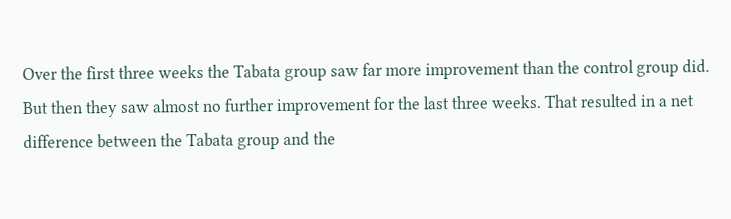Over the first three weeks the Tabata group saw far more improvement than the control group did. But then they saw almost no further improvement for the last three weeks. That resulted in a net difference between the Tabata group and the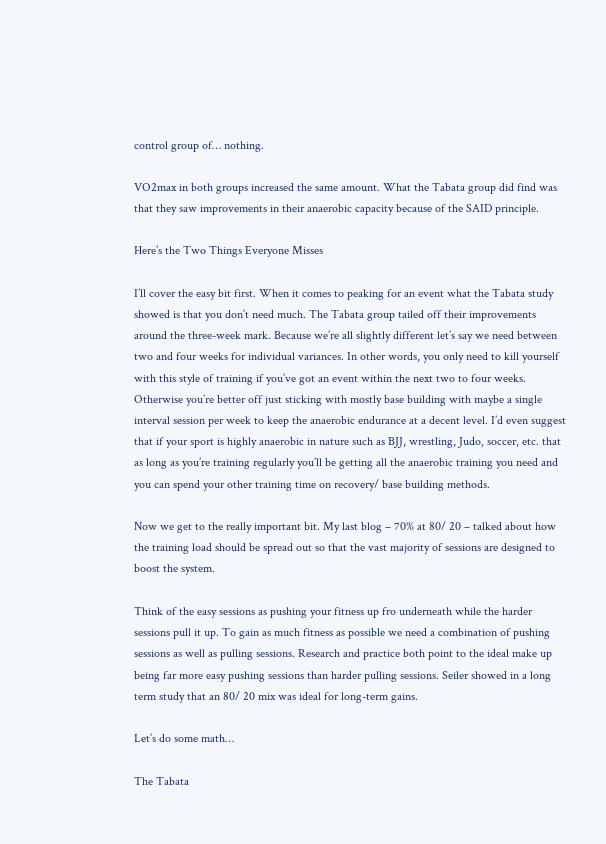control group of… nothing.

VO2max in both groups increased the same amount. What the Tabata group did find was that they saw improvements in their anaerobic capacity because of the SAID principle.

Here’s the Two Things Everyone Misses

I’ll cover the easy bit first. When it comes to peaking for an event what the Tabata study showed is that you don’t need much. The Tabata group tailed off their improvements around the three-week mark. Because we’re all slightly different let’s say we need between two and four weeks for individual variances. In other words, you only need to kill yourself with this style of training if you’ve got an event within the next two to four weeks. Otherwise you’re better off just sticking with mostly base building with maybe a single interval session per week to keep the anaerobic endurance at a decent level. I’d even suggest that if your sport is highly anaerobic in nature such as BJJ, wrestling, Judo, soccer, etc. that as long as you’re training regularly you’ll be getting all the anaerobic training you need and you can spend your other training time on recovery/ base building methods.

Now we get to the really important bit. My last blog – 70% at 80/ 20 – talked about how the training load should be spread out so that the vast majority of sessions are designed to boost the system.

Think of the easy sessions as pushing your fitness up fro underneath while the harder sessions pull it up. To gain as much fitness as possible we need a combination of pushing sessions as well as pulling sessions. Research and practice both point to the ideal make up being far more easy pushing sessions than harder pulling sessions. Seiler showed in a long term study that an 80/ 20 mix was ideal for long-term gains.

Let’s do some math…

The Tabata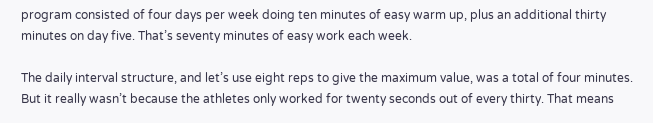program consisted of four days per week doing ten minutes of easy warm up, plus an additional thirty minutes on day five. That’s seventy minutes of easy work each week.

The daily interval structure, and let’s use eight reps to give the maximum value, was a total of four minutes. But it really wasn’t because the athletes only worked for twenty seconds out of every thirty. That means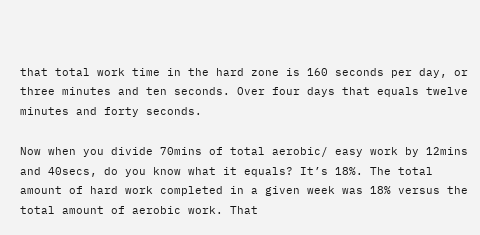that total work time in the hard zone is 160 seconds per day, or three minutes and ten seconds. Over four days that equals twelve minutes and forty seconds.

Now when you divide 70mins of total aerobic/ easy work by 12mins and 40secs, do you know what it equals? It’s 18%. The total amount of hard work completed in a given week was 18% versus the total amount of aerobic work. That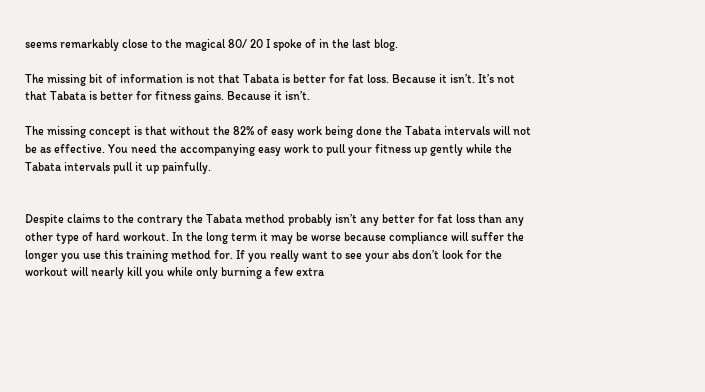seems remarkably close to the magical 80/ 20 I spoke of in the last blog.

The missing bit of information is not that Tabata is better for fat loss. Because it isn’t. It’s not that Tabata is better for fitness gains. Because it isn’t.

The missing concept is that without the 82% of easy work being done the Tabata intervals will not be as effective. You need the accompanying easy work to pull your fitness up gently while the Tabata intervals pull it up painfully.


Despite claims to the contrary the Tabata method probably isn’t any better for fat loss than any other type of hard workout. In the long term it may be worse because compliance will suffer the longer you use this training method for. If you really want to see your abs don’t look for the workout will nearly kill you while only burning a few extra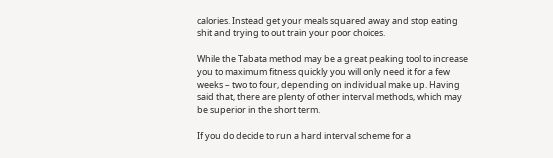calories. Instead get your meals squared away and stop eating shit and trying to out train your poor choices.

While the Tabata method may be a great peaking tool to increase you to maximum fitness quickly you will only need it for a few weeks – two to four, depending on individual make up. Having said that, there are plenty of other interval methods, which may be superior in the short term.

If you do decide to run a hard interval scheme for a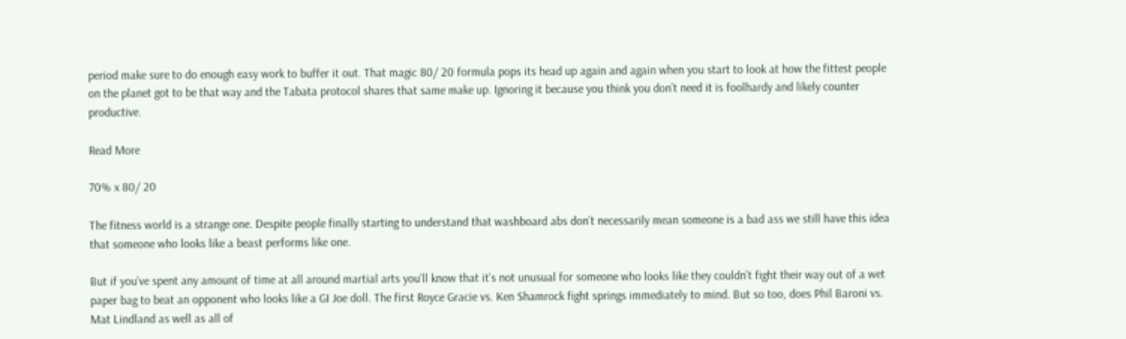period make sure to do enough easy work to buffer it out. That magic 80/ 20 formula pops its head up again and again when you start to look at how the fittest people on the planet got to be that way and the Tabata protocol shares that same make up. Ignoring it because you think you don’t need it is foolhardy and likely counter productive.

Read More

70% x 80/ 20

The fitness world is a strange one. Despite people finally starting to understand that washboard abs don’t necessarily mean someone is a bad ass we still have this idea that someone who looks like a beast performs like one.

But if you’ve spent any amount of time at all around martial arts you’ll know that it’s not unusual for someone who looks like they couldn’t fight their way out of a wet paper bag to beat an opponent who looks like a GI Joe doll. The first Royce Gracie vs. Ken Shamrock fight springs immediately to mind. But so too, does Phil Baroni vs. Mat Lindland as well as all of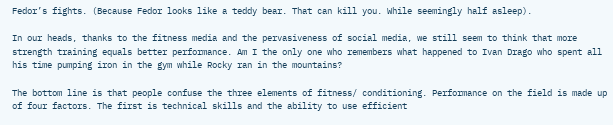Fedor’s fights. (Because Fedor looks like a teddy bear. That can kill you. While seemingly half asleep).

In our heads, thanks to the fitness media and the pervasiveness of social media, we still seem to think that more strength training equals better performance. Am I the only one who remembers what happened to Ivan Drago who spent all his time pumping iron in the gym while Rocky ran in the mountains?

The bottom line is that people confuse the three elements of fitness/ conditioning. Performance on the field is made up of four factors. The first is technical skills and the ability to use efficient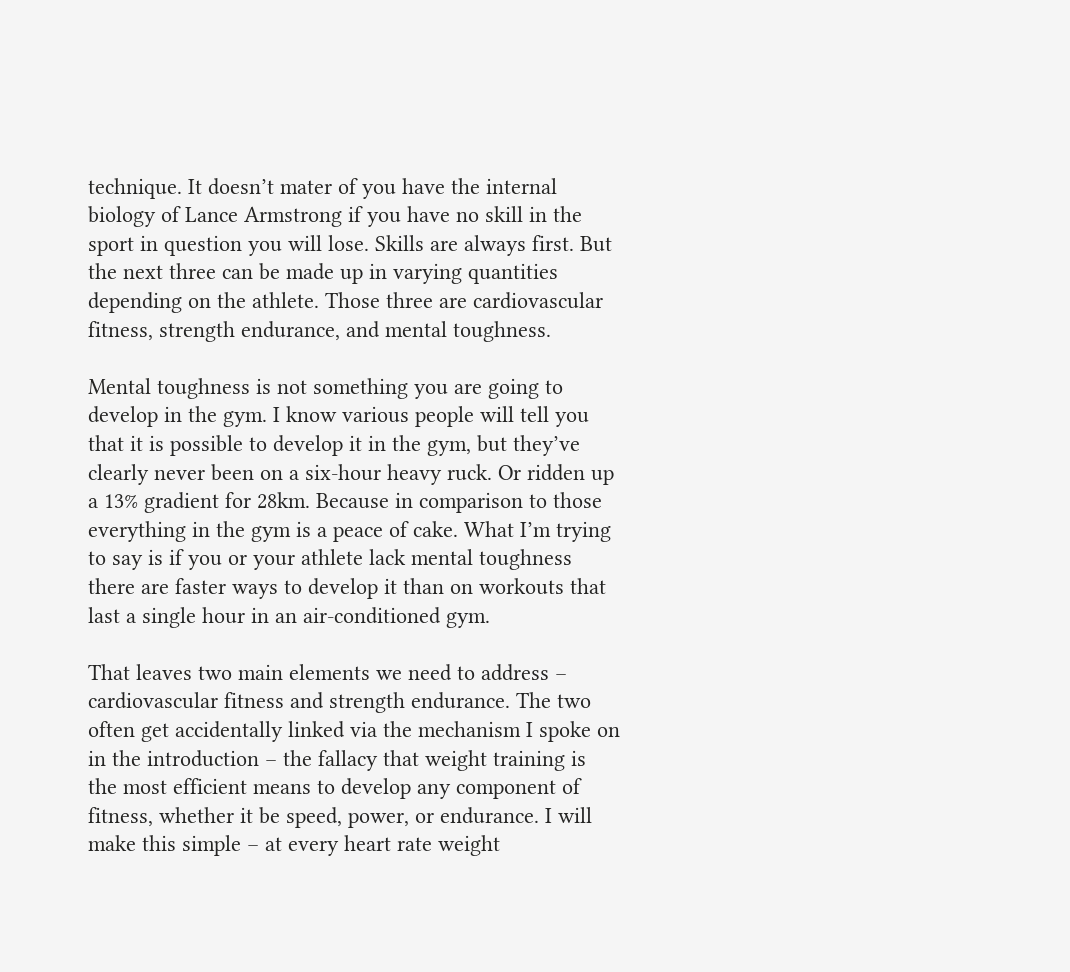technique. It doesn’t mater of you have the internal biology of Lance Armstrong if you have no skill in the sport in question you will lose. Skills are always first. But the next three can be made up in varying quantities depending on the athlete. Those three are cardiovascular fitness, strength endurance, and mental toughness.

Mental toughness is not something you are going to develop in the gym. I know various people will tell you that it is possible to develop it in the gym, but they’ve clearly never been on a six-hour heavy ruck. Or ridden up a 13% gradient for 28km. Because in comparison to those everything in the gym is a peace of cake. What I’m trying to say is if you or your athlete lack mental toughness there are faster ways to develop it than on workouts that last a single hour in an air-conditioned gym.

That leaves two main elements we need to address – cardiovascular fitness and strength endurance. The two often get accidentally linked via the mechanism I spoke on in the introduction – the fallacy that weight training is the most efficient means to develop any component of fitness, whether it be speed, power, or endurance. I will make this simple – at every heart rate weight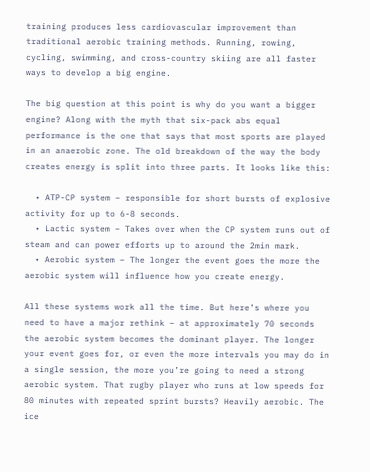training produces less cardiovascular improvement than traditional aerobic training methods. Running, rowing, cycling, swimming, and cross-country skiing are all faster ways to develop a big engine.

The big question at this point is why do you want a bigger engine? Along with the myth that six-pack abs equal performance is the one that says that most sports are played in an anaerobic zone. The old breakdown of the way the body creates energy is split into three parts. It looks like this:

  • ATP-CP system – responsible for short bursts of explosive activity for up to 6-8 seconds.
  • Lactic system – Takes over when the CP system runs out of steam and can power efforts up to around the 2min mark.
  • Aerobic system – The longer the event goes the more the aerobic system will influence how you create energy.

All these systems work all the time. But here’s where you need to have a major rethink – at approximately 70 seconds the aerobic system becomes the dominant player. The longer your event goes for, or even the more intervals you may do in a single session, the more you’re going to need a strong aerobic system. That rugby player who runs at low speeds for 80 minutes with repeated sprint bursts? Heavily aerobic. The ice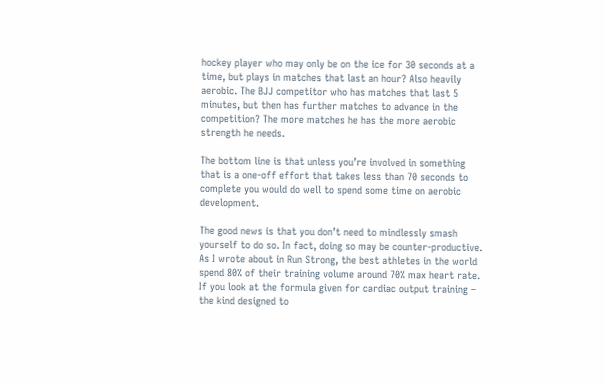hockey player who may only be on the ice for 30 seconds at a time, but plays in matches that last an hour? Also heavily aerobic. The BJJ competitor who has matches that last 5 minutes, but then has further matches to advance in the competition? The more matches he has the more aerobic strength he needs.

The bottom line is that unless you’re involved in something that is a one-off effort that takes less than 70 seconds to complete you would do well to spend some time on aerobic development.

The good news is that you don’t need to mindlessly smash yourself to do so. In fact, doing so may be counter-productive. As I wrote about in Run Strong, the best athletes in the world spend 80% of their training volume around 70% max heart rate. If you look at the formula given for cardiac output training – the kind designed to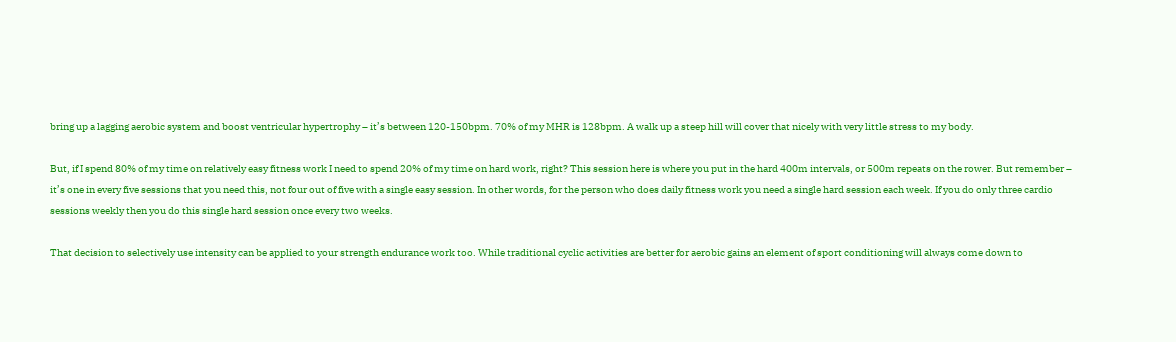bring up a lagging aerobic system and boost ventricular hypertrophy – it’s between 120-150bpm. 70% of my MHR is 128bpm. A walk up a steep hill will cover that nicely with very little stress to my body.

But, if I spend 80% of my time on relatively easy fitness work I need to spend 20% of my time on hard work, right? This session here is where you put in the hard 400m intervals, or 500m repeats on the rower. But remember – it’s one in every five sessions that you need this, not four out of five with a single easy session. In other words, for the person who does daily fitness work you need a single hard session each week. If you do only three cardio sessions weekly then you do this single hard session once every two weeks.

That decision to selectively use intensity can be applied to your strength endurance work too. While traditional cyclic activities are better for aerobic gains an element of sport conditioning will always come down to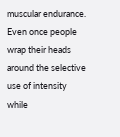muscular endurance. Even once people wrap their heads around the selective use of intensity while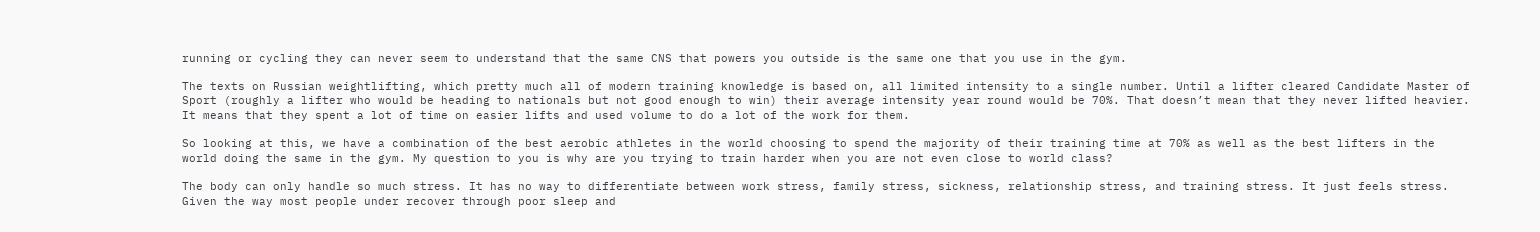running or cycling they can never seem to understand that the same CNS that powers you outside is the same one that you use in the gym.

The texts on Russian weightlifting, which pretty much all of modern training knowledge is based on, all limited intensity to a single number. Until a lifter cleared Candidate Master of Sport (roughly a lifter who would be heading to nationals but not good enough to win) their average intensity year round would be 70%. That doesn’t mean that they never lifted heavier. It means that they spent a lot of time on easier lifts and used volume to do a lot of the work for them.

So looking at this, we have a combination of the best aerobic athletes in the world choosing to spend the majority of their training time at 70% as well as the best lifters in the world doing the same in the gym. My question to you is why are you trying to train harder when you are not even close to world class?

The body can only handle so much stress. It has no way to differentiate between work stress, family stress, sickness, relationship stress, and training stress. It just feels stress. Given the way most people under recover through poor sleep and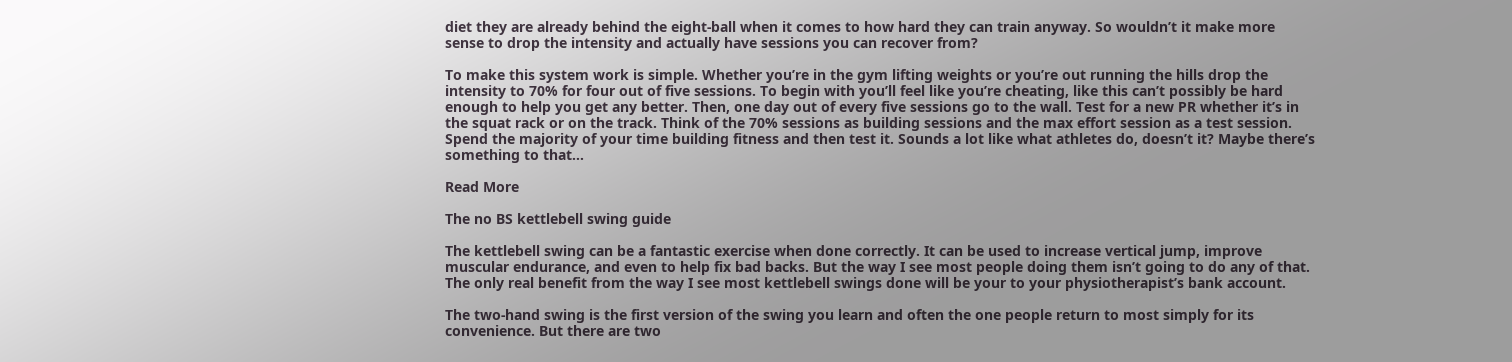diet they are already behind the eight-ball when it comes to how hard they can train anyway. So wouldn’t it make more sense to drop the intensity and actually have sessions you can recover from?

To make this system work is simple. Whether you’re in the gym lifting weights or you’re out running the hills drop the intensity to 70% for four out of five sessions. To begin with you’ll feel like you’re cheating, like this can’t possibly be hard enough to help you get any better. Then, one day out of every five sessions go to the wall. Test for a new PR whether it’s in the squat rack or on the track. Think of the 70% sessions as building sessions and the max effort session as a test session. Spend the majority of your time building fitness and then test it. Sounds a lot like what athletes do, doesn’t it? Maybe there’s something to that…

Read More

The no BS kettlebell swing guide

The kettlebell swing can be a fantastic exercise when done correctly. It can be used to increase vertical jump, improve muscular endurance, and even to help fix bad backs. But the way I see most people doing them isn’t going to do any of that. The only real benefit from the way I see most kettlebell swings done will be your to your physiotherapist’s bank account.

The two-hand swing is the first version of the swing you learn and often the one people return to most simply for its convenience. But there are two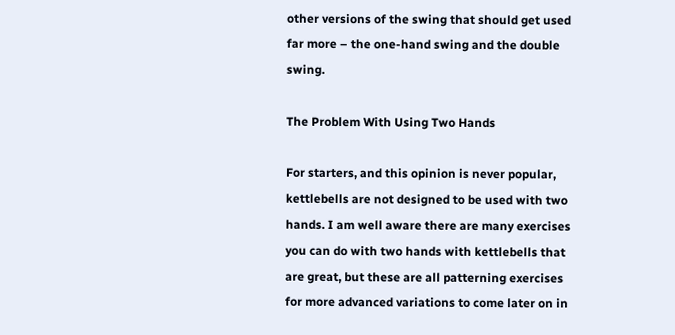other versions of the swing that should get used far more – the one-hand swing and the double swing.

The Problem With Using Two Hands

For starters, and this opinion is never popular, kettlebells are not designed to be used with two hands. I am well aware there are many exercises you can do with two hands with kettlebells that are great, but these are all patterning exercises for more advanced variations to come later on in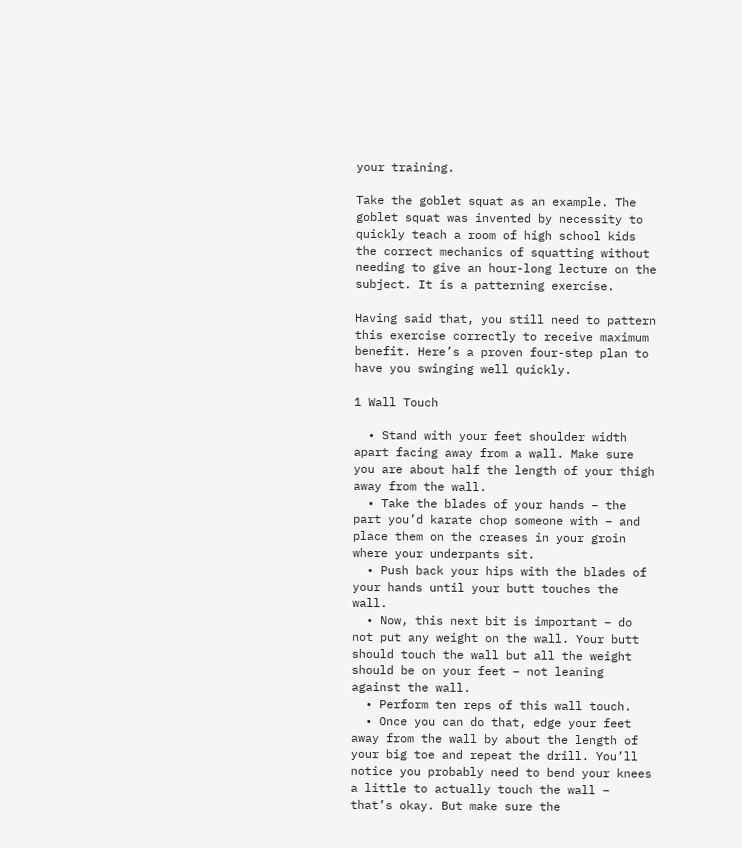your training.

Take the goblet squat as an example. The goblet squat was invented by necessity to quickly teach a room of high school kids the correct mechanics of squatting without needing to give an hour-long lecture on the subject. It is a patterning exercise.

Having said that, you still need to pattern this exercise correctly to receive maximum benefit. Here’s a proven four-step plan to have you swinging well quickly.

1 Wall Touch

  • Stand with your feet shoulder width apart facing away from a wall. Make sure you are about half the length of your thigh away from the wall.
  • Take the blades of your hands – the part you’d karate chop someone with – and place them on the creases in your groin where your underpants sit.
  • Push back your hips with the blades of your hands until your butt touches the wall.
  • Now, this next bit is important – do not put any weight on the wall. Your butt should touch the wall but all the weight should be on your feet – not leaning against the wall.
  • Perform ten reps of this wall touch.
  • Once you can do that, edge your feet away from the wall by about the length of your big toe and repeat the drill. You’ll notice you probably need to bend your knees a little to actually touch the wall – that’s okay. But make sure the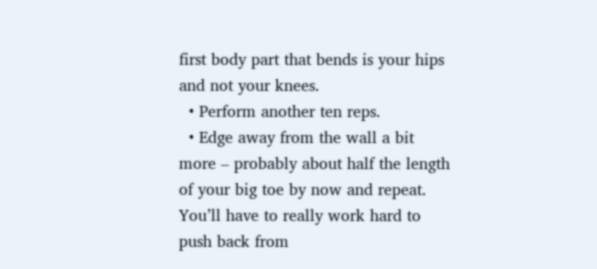first body part that bends is your hips and not your knees.
  • Perform another ten reps.
  • Edge away from the wall a bit more – probably about half the length of your big toe by now and repeat. You’ll have to really work hard to push back from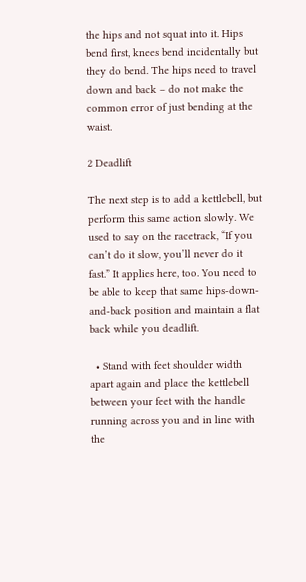the hips and not squat into it. Hips bend first, knees bend incidentally but they do bend. The hips need to travel down and back – do not make the common error of just bending at the waist.

2 Deadlift

The next step is to add a kettlebell, but perform this same action slowly. We used to say on the racetrack, “If you can’t do it slow, you’ll never do it fast.” It applies here, too. You need to be able to keep that same hips-down-and-back position and maintain a flat back while you deadlift.

  • Stand with feet shoulder width apart again and place the kettlebell between your feet with the handle running across you and in line with the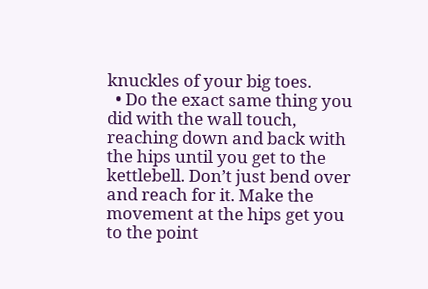knuckles of your big toes.
  • Do the exact same thing you did with the wall touch, reaching down and back with the hips until you get to the kettlebell. Don’t just bend over and reach for it. Make the movement at the hips get you to the point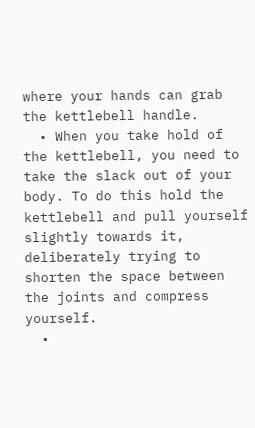where your hands can grab the kettlebell handle.
  • When you take hold of the kettlebell, you need to take the slack out of your body. To do this hold the kettlebell and pull yourself slightly towards it, deliberately trying to shorten the space between the joints and compress yourself.
  •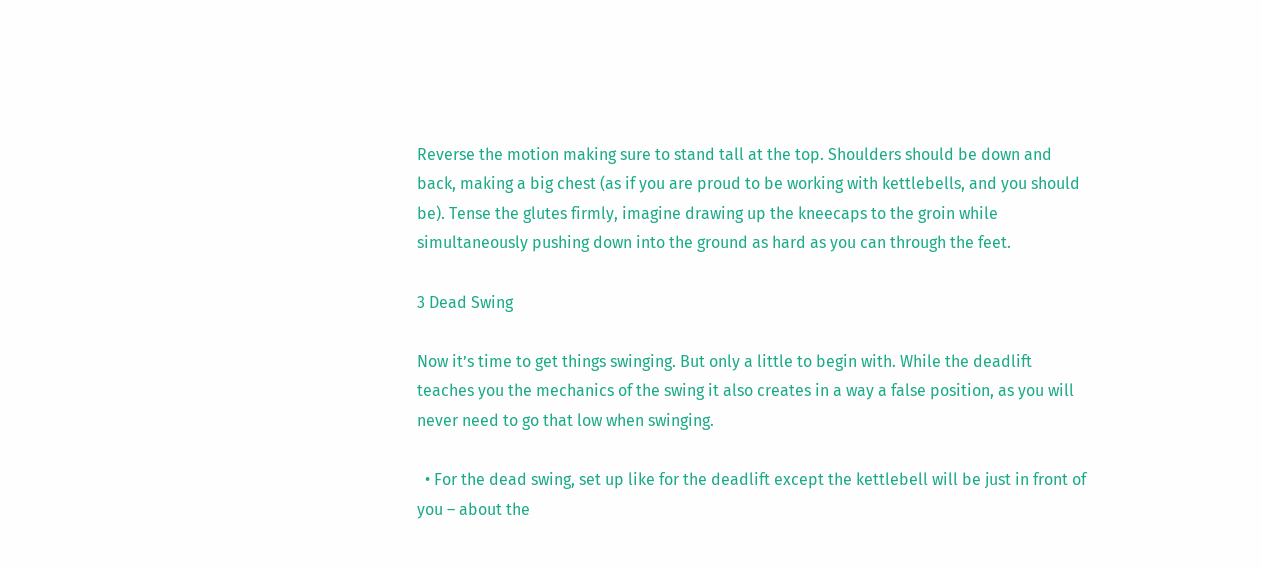Reverse the motion making sure to stand tall at the top. Shoulders should be down and back, making a big chest (as if you are proud to be working with kettlebells, and you should be). Tense the glutes firmly, imagine drawing up the kneecaps to the groin while simultaneously pushing down into the ground as hard as you can through the feet.

3 Dead Swing

Now it’s time to get things swinging. But only a little to begin with. While the deadlift teaches you the mechanics of the swing it also creates in a way a false position, as you will never need to go that low when swinging.

  • For the dead swing, set up like for the deadlift except the kettlebell will be just in front of you – about the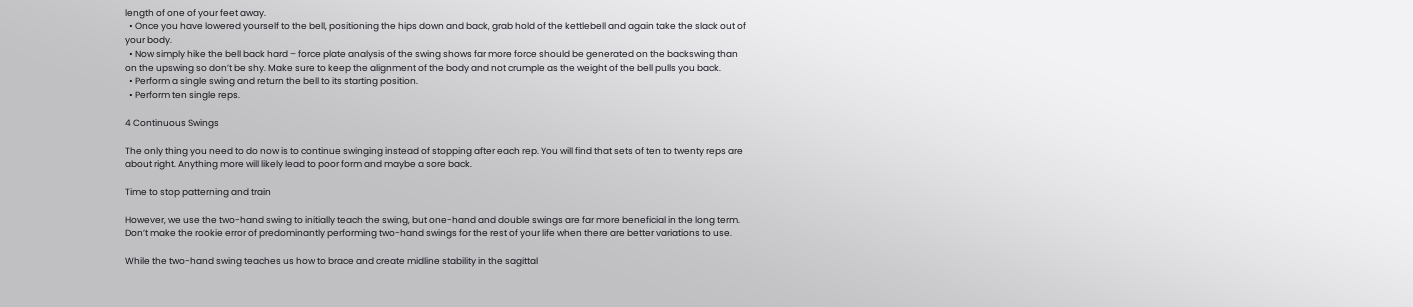length of one of your feet away.
  • Once you have lowered yourself to the bell, positioning the hips down and back, grab hold of the kettlebell and again take the slack out of your body.
  • Now simply hike the bell back hard – force plate analysis of the swing shows far more force should be generated on the backswing than on the upswing so don’t be shy. Make sure to keep the alignment of the body and not crumple as the weight of the bell pulls you back.
  • Perform a single swing and return the bell to its starting position.
  • Perform ten single reps.

4 Continuous Swings

The only thing you need to do now is to continue swinging instead of stopping after each rep. You will find that sets of ten to twenty reps are about right. Anything more will likely lead to poor form and maybe a sore back.

Time to stop patterning and train

However, we use the two-hand swing to initially teach the swing, but one-hand and double swings are far more beneficial in the long term. Don’t make the rookie error of predominantly performing two-hand swings for the rest of your life when there are better variations to use.

While the two-hand swing teaches us how to brace and create midline stability in the sagittal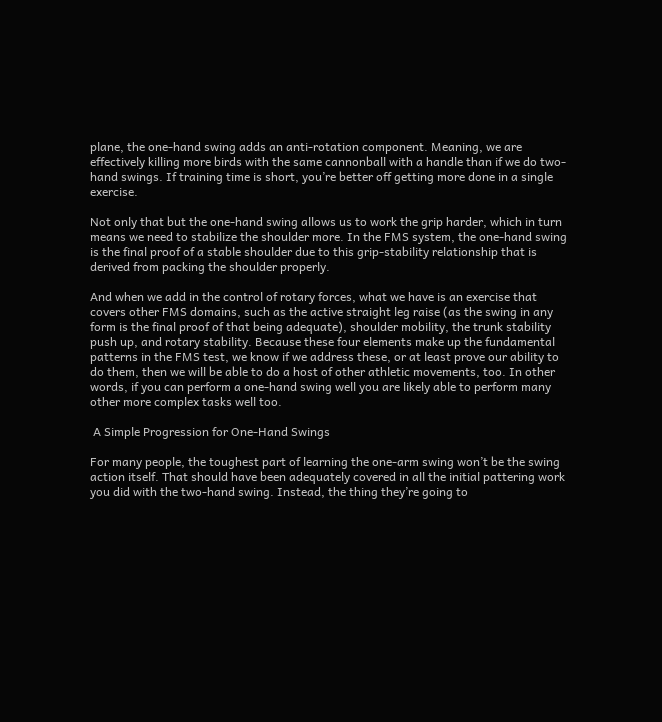plane, the one-hand swing adds an anti-rotation component. Meaning, we are effectively killing more birds with the same cannonball with a handle than if we do two-hand swings. If training time is short, you’re better off getting more done in a single exercise.

Not only that but the one-hand swing allows us to work the grip harder, which in turn means we need to stabilize the shoulder more. In the FMS system, the one-hand swing is the final proof of a stable shoulder due to this grip-stability relationship that is derived from packing the shoulder properly.

And when we add in the control of rotary forces, what we have is an exercise that covers other FMS domains, such as the active straight leg raise (as the swing in any form is the final proof of that being adequate), shoulder mobility, the trunk stability push up, and rotary stability. Because these four elements make up the fundamental patterns in the FMS test, we know if we address these, or at least prove our ability to do them, then we will be able to do a host of other athletic movements, too. In other words, if you can perform a one-hand swing well you are likely able to perform many other more complex tasks well too.

 A Simple Progression for One-Hand Swings

For many people, the toughest part of learning the one-arm swing won’t be the swing action itself. That should have been adequately covered in all the initial pattering work you did with the two-hand swing. Instead, the thing they’re going to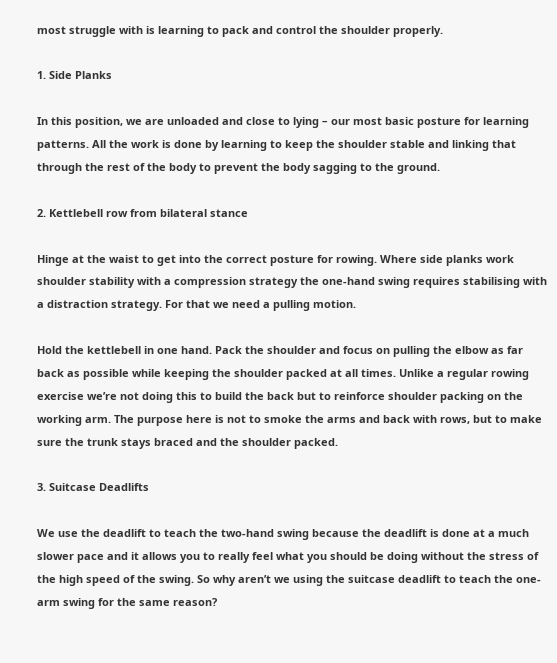most struggle with is learning to pack and control the shoulder properly.

1. Side Planks

In this position, we are unloaded and close to lying – our most basic posture for learning patterns. All the work is done by learning to keep the shoulder stable and linking that through the rest of the body to prevent the body sagging to the ground.

2. Kettlebell row from bilateral stance

Hinge at the waist to get into the correct posture for rowing. Where side planks work shoulder stability with a compression strategy the one-hand swing requires stabilising with a distraction strategy. For that we need a pulling motion.

Hold the kettlebell in one hand. Pack the shoulder and focus on pulling the elbow as far back as possible while keeping the shoulder packed at all times. Unlike a regular rowing exercise we’re not doing this to build the back but to reinforce shoulder packing on the working arm. The purpose here is not to smoke the arms and back with rows, but to make sure the trunk stays braced and the shoulder packed.

3. Suitcase Deadlifts

We use the deadlift to teach the two-hand swing because the deadlift is done at a much slower pace and it allows you to really feel what you should be doing without the stress of the high speed of the swing. So why aren’t we using the suitcase deadlift to teach the one-arm swing for the same reason?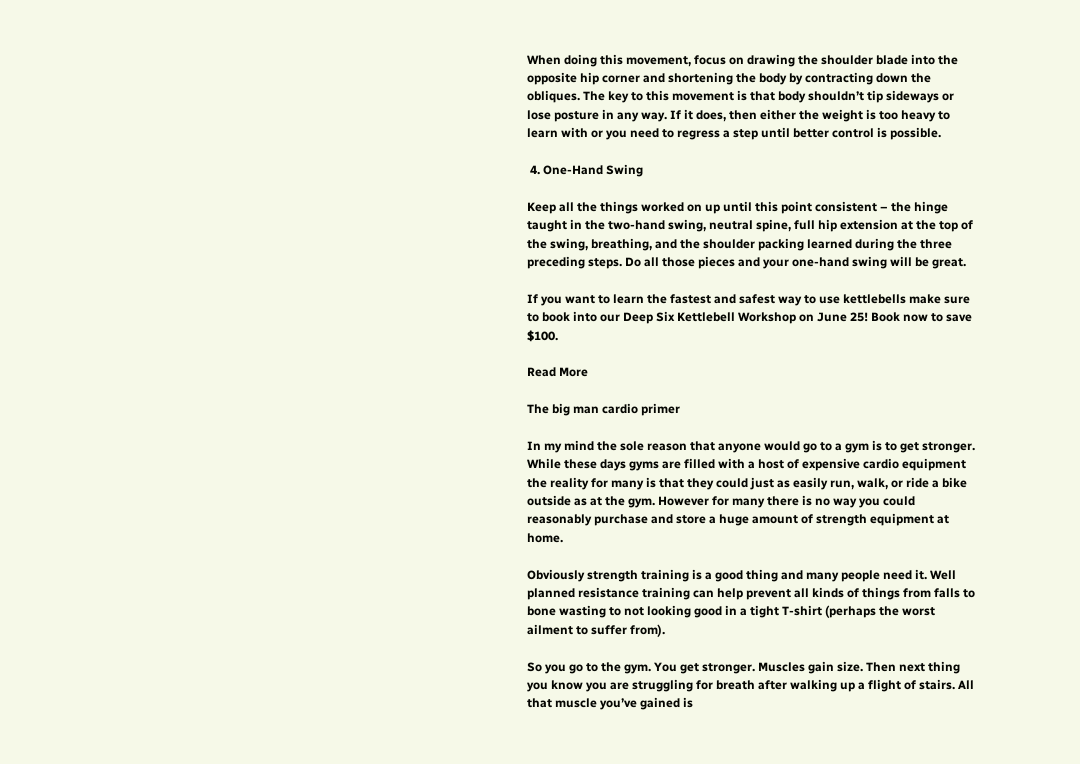When doing this movement, focus on drawing the shoulder blade into the opposite hip corner and shortening the body by contracting down the obliques. The key to this movement is that body shouldn’t tip sideways or lose posture in any way. If it does, then either the weight is too heavy to learn with or you need to regress a step until better control is possible.

 4. One-Hand Swing

Keep all the things worked on up until this point consistent – the hinge taught in the two-hand swing, neutral spine, full hip extension at the top of the swing, breathing, and the shoulder packing learned during the three preceding steps. Do all those pieces and your one-hand swing will be great.

If you want to learn the fastest and safest way to use kettlebells make sure to book into our Deep Six Kettlebell Workshop on June 25! Book now to save $100.

Read More

The big man cardio primer

In my mind the sole reason that anyone would go to a gym is to get stronger. While these days gyms are filled with a host of expensive cardio equipment the reality for many is that they could just as easily run, walk, or ride a bike outside as at the gym. However for many there is no way you could reasonably purchase and store a huge amount of strength equipment at home.

Obviously strength training is a good thing and many people need it. Well planned resistance training can help prevent all kinds of things from falls to bone wasting to not looking good in a tight T-shirt (perhaps the worst ailment to suffer from).

So you go to the gym. You get stronger. Muscles gain size. Then next thing you know you are struggling for breath after walking up a flight of stairs. All that muscle you’ve gained is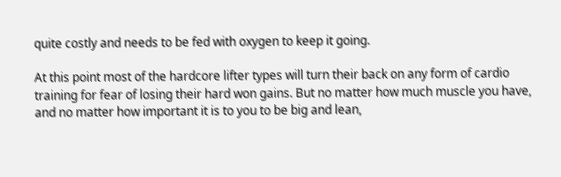quite costly and needs to be fed with oxygen to keep it going.

At this point most of the hardcore lifter types will turn their back on any form of cardio training for fear of losing their hard won gains. But no matter how much muscle you have, and no matter how important it is to you to be big and lean,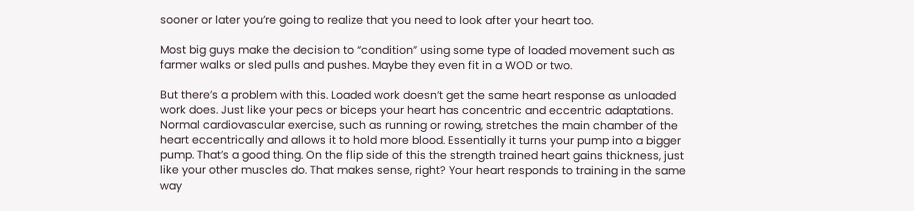sooner or later you’re going to realize that you need to look after your heart too.

Most big guys make the decision to “condition” using some type of loaded movement such as farmer walks or sled pulls and pushes. Maybe they even fit in a WOD or two.

But there’s a problem with this. Loaded work doesn’t get the same heart response as unloaded work does. Just like your pecs or biceps your heart has concentric and eccentric adaptations. Normal cardiovascular exercise, such as running or rowing, stretches the main chamber of the heart eccentrically and allows it to hold more blood. Essentially it turns your pump into a bigger pump. That’s a good thing. On the flip side of this the strength trained heart gains thickness, just like your other muscles do. That makes sense, right? Your heart responds to training in the same way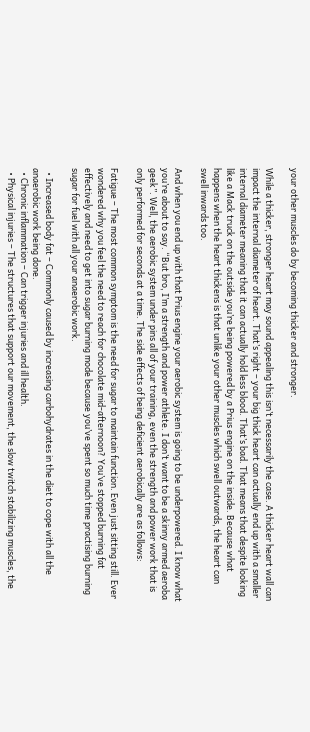your other muscles do by becoming thicker and stronger.

While a thicker, stronger heart may sound appealing this isn’t necessarily the case. A thicker heart wall can impact the internal diameter of heart. That’s right – your big thick heart can actually end up with a smaller internal diameter meaning that it can actually hold less blood. That’s bad. That means that despite looking like a Mack truck on the outside you’re being powered by a Prius engine on the inside. Because what happens when the heart thickens is that unlike your other muscles which swell outwards, the heart can swell inwards too.

And when you end up with that Prius engine your aerobic system is going to be underpowered. I know what you’re about to say. “But bro, I’m a strength and power athlete. I don’t want to be a skinny armed aeroba geek”. Well, the aerobic system under pins all of your training, even the strength and power work that is only performed for seconds at a time. The side effects of being deficient aerobically are as follows:

Fatigue – The most common symptom is the need for sugar to maintain function. Even just sitting still. Ever wondered why you feel the need to reach for chocolate mid-afternoon? You’ve stopped burning fat effectively and need to get into sugar burning mode because you’ve spent so much time practising burning sugar for fuel with all your anaerobic work.

  • Increased body fat – Commonly caused by increasing carbohydrates in the diet to cope with all the anaerobic work being done.
  • Chronic inflammation – Can trigger injuries and ill health.
  • Physical injuries – The structures that support our movement, the slow twitch stabilizing muscles, the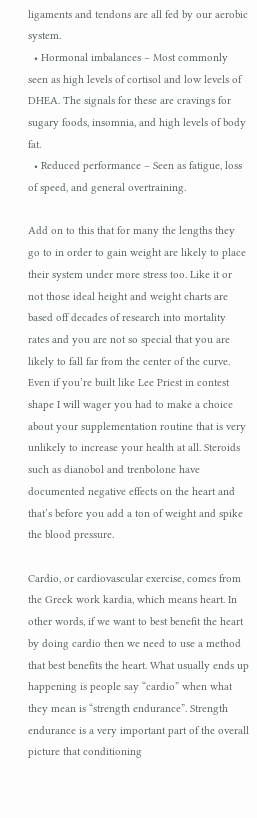ligaments and tendons are all fed by our aerobic system.
  • Hormonal imbalances – Most commonly seen as high levels of cortisol and low levels of DHEA. The signals for these are cravings for sugary foods, insomnia, and high levels of body fat.
  • Reduced performance – Seen as fatigue, loss of speed, and general overtraining.

Add on to this that for many the lengths they go to in order to gain weight are likely to place their system under more stress too. Like it or not those ideal height and weight charts are based off decades of research into mortality rates and you are not so special that you are likely to fall far from the center of the curve. Even if you’re built like Lee Priest in contest shape I will wager you had to make a choice about your supplementation routine that is very unlikely to increase your health at all. Steroids such as dianobol and trenbolone have documented negative effects on the heart and that’s before you add a ton of weight and spike the blood pressure.

Cardio, or cardiovascular exercise, comes from the Greek work kardia, which means heart. In other words, if we want to best benefit the heart by doing cardio then we need to use a method that best benefits the heart. What usually ends up happening is people say “cardio” when what they mean is “strength endurance”. Strength endurance is a very important part of the overall picture that conditioning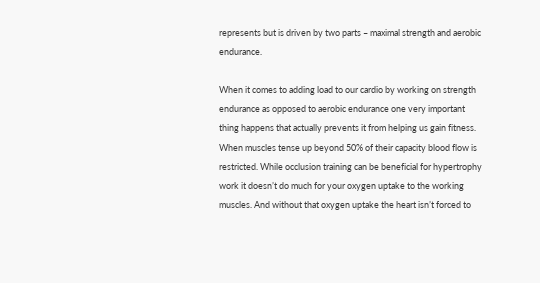represents but is driven by two parts – maximal strength and aerobic endurance.

When it comes to adding load to our cardio by working on strength endurance as opposed to aerobic endurance one very important thing happens that actually prevents it from helping us gain fitness. When muscles tense up beyond 50% of their capacity blood flow is restricted. While occlusion training can be beneficial for hypertrophy work it doesn’t do much for your oxygen uptake to the working muscles. And without that oxygen uptake the heart isn’t forced to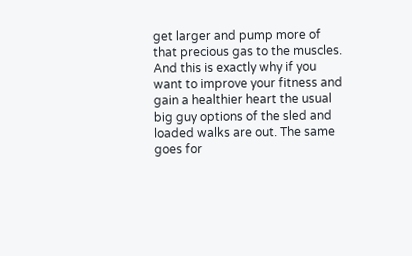get larger and pump more of that precious gas to the muscles. And this is exactly why if you want to improve your fitness and gain a healthier heart the usual big guy options of the sled and loaded walks are out. The same goes for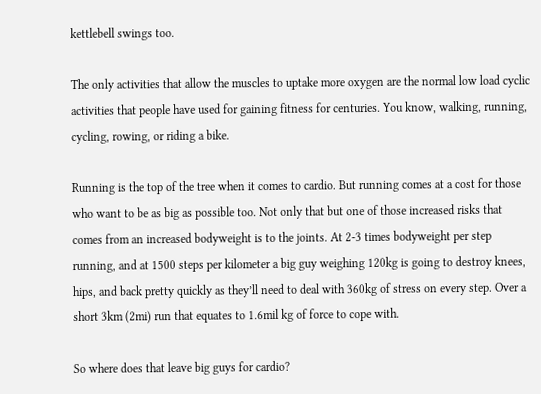kettlebell swings too.

The only activities that allow the muscles to uptake more oxygen are the normal low load cyclic activities that people have used for gaining fitness for centuries. You know, walking, running, cycling, rowing, or riding a bike.

Running is the top of the tree when it comes to cardio. But running comes at a cost for those who want to be as big as possible too. Not only that but one of those increased risks that comes from an increased bodyweight is to the joints. At 2-3 times bodyweight per step running, and at 1500 steps per kilometer a big guy weighing 120kg is going to destroy knees, hips, and back pretty quickly as they’ll need to deal with 360kg of stress on every step. Over a short 3km (2mi) run that equates to 1.6mil kg of force to cope with.

So where does that leave big guys for cardio?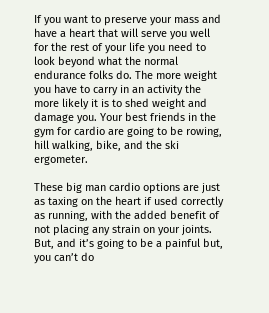If you want to preserve your mass and have a heart that will serve you well for the rest of your life you need to look beyond what the normal endurance folks do. The more weight you have to carry in an activity the more likely it is to shed weight and damage you. Your best friends in the gym for cardio are going to be rowing, hill walking, bike, and the ski ergometer.

These big man cardio options are just as taxing on the heart if used correctly as running, with the added benefit of not placing any strain on your joints. But, and it’s going to be a painful but, you can’t do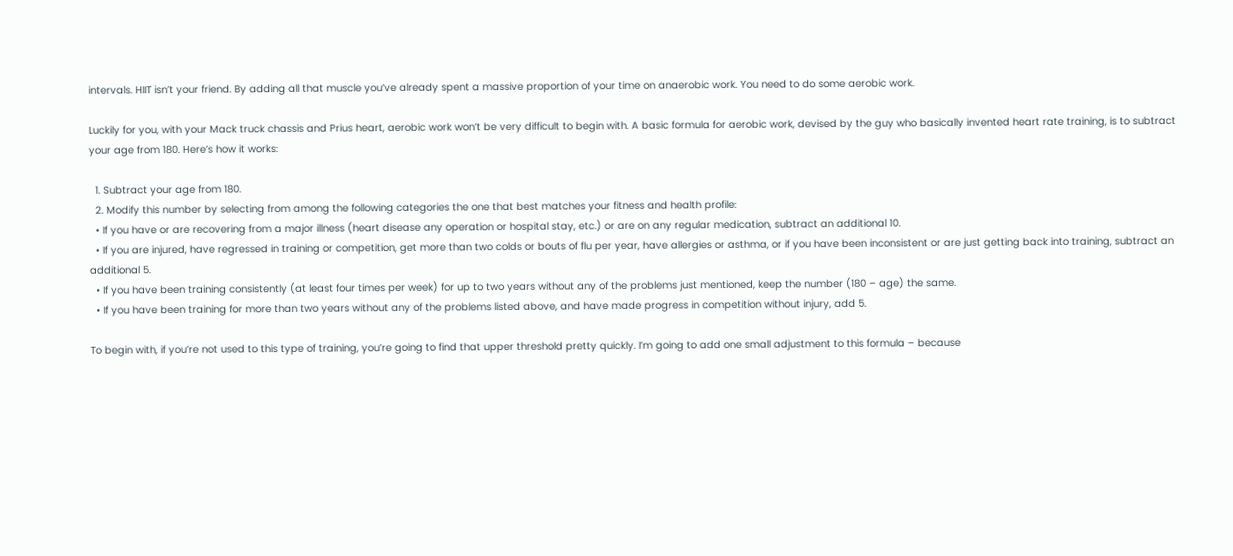intervals. HIIT isn’t your friend. By adding all that muscle you’ve already spent a massive proportion of your time on anaerobic work. You need to do some aerobic work.

Luckily for you, with your Mack truck chassis and Prius heart, aerobic work won’t be very difficult to begin with. A basic formula for aerobic work, devised by the guy who basically invented heart rate training, is to subtract your age from 180. Here’s how it works:

  1. Subtract your age from 180.
  2. Modify this number by selecting from among the following categories the one that best matches your fitness and health profile:
  • If you have or are recovering from a major illness (heart disease any operation or hospital stay, etc.) or are on any regular medication, subtract an additional 10.
  • If you are injured, have regressed in training or competition, get more than two colds or bouts of flu per year, have allergies or asthma, or if you have been inconsistent or are just getting back into training, subtract an additional 5.
  • If you have been training consistently (at least four times per week) for up to two years without any of the problems just mentioned, keep the number (180 – age) the same.
  • If you have been training for more than two years without any of the problems listed above, and have made progress in competition without injury, add 5.

To begin with, if you’re not used to this type of training, you’re going to find that upper threshold pretty quickly. I’m going to add one small adjustment to this formula – because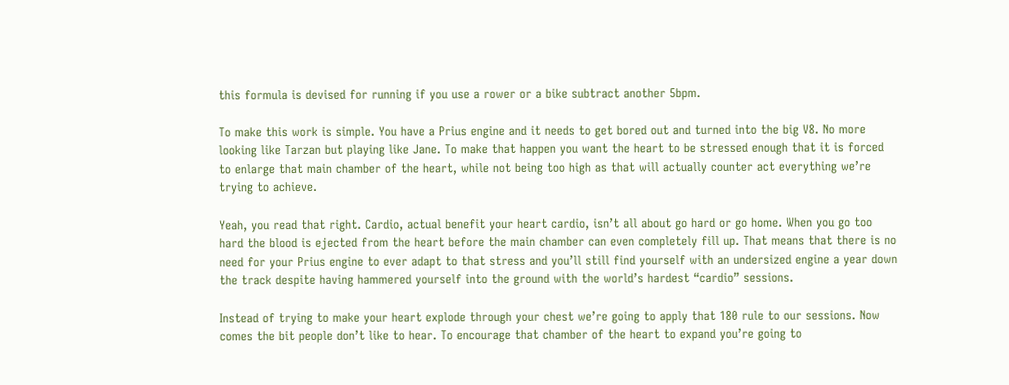this formula is devised for running if you use a rower or a bike subtract another 5bpm.

To make this work is simple. You have a Prius engine and it needs to get bored out and turned into the big V8. No more looking like Tarzan but playing like Jane. To make that happen you want the heart to be stressed enough that it is forced to enlarge that main chamber of the heart, while not being too high as that will actually counter act everything we’re trying to achieve.

Yeah, you read that right. Cardio, actual benefit your heart cardio, isn’t all about go hard or go home. When you go too hard the blood is ejected from the heart before the main chamber can even completely fill up. That means that there is no need for your Prius engine to ever adapt to that stress and you’ll still find yourself with an undersized engine a year down the track despite having hammered yourself into the ground with the world’s hardest “cardio” sessions.

Instead of trying to make your heart explode through your chest we’re going to apply that 180 rule to our sessions. Now comes the bit people don’t like to hear. To encourage that chamber of the heart to expand you’re going to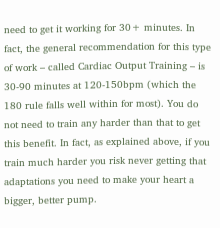need to get it working for 30+ minutes. In fact, the general recommendation for this type of work – called Cardiac Output Training – is 30-90 minutes at 120-150bpm (which the 180 rule falls well within for most). You do not need to train any harder than that to get this benefit. In fact, as explained above, if you train much harder you risk never getting that adaptations you need to make your heart a bigger, better pump.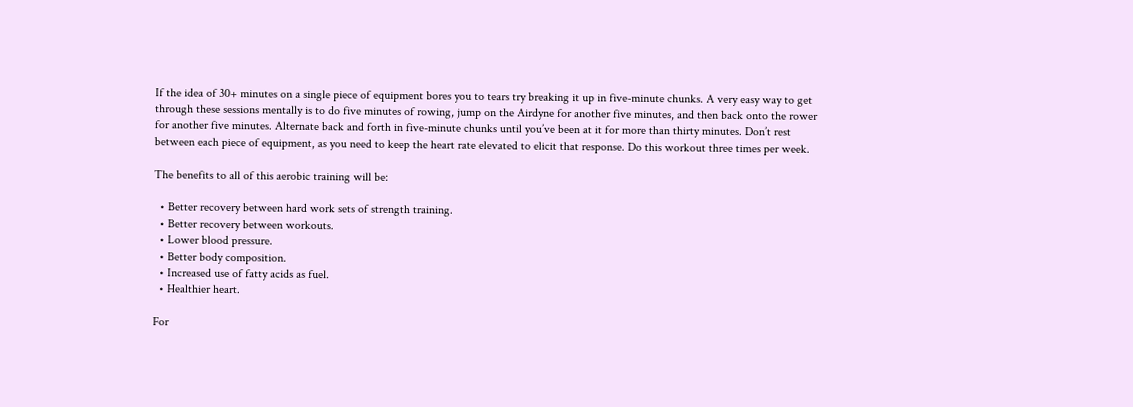If the idea of 30+ minutes on a single piece of equipment bores you to tears try breaking it up in five-minute chunks. A very easy way to get through these sessions mentally is to do five minutes of rowing, jump on the Airdyne for another five minutes, and then back onto the rower for another five minutes. Alternate back and forth in five-minute chunks until you’ve been at it for more than thirty minutes. Don’t rest between each piece of equipment, as you need to keep the heart rate elevated to elicit that response. Do this workout three times per week.

The benefits to all of this aerobic training will be:

  • Better recovery between hard work sets of strength training.
  • Better recovery between workouts.
  • Lower blood pressure.
  • Better body composition.
  • Increased use of fatty acids as fuel.
  • Healthier heart.

For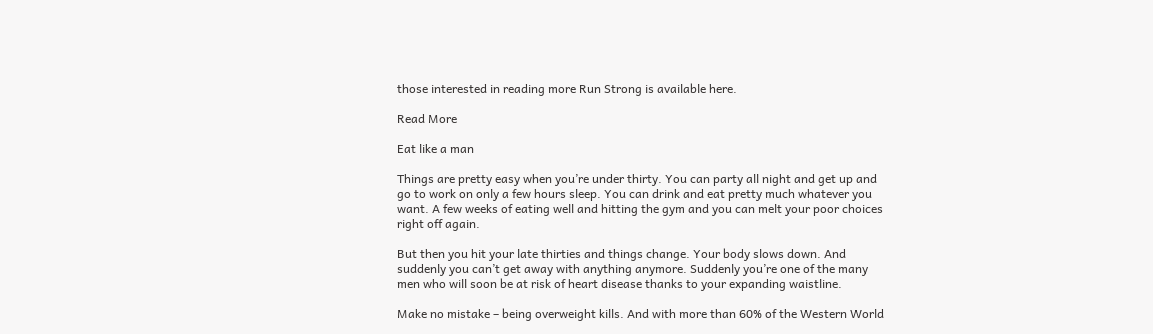those interested in reading more Run Strong is available here.

Read More

Eat like a man

Things are pretty easy when you’re under thirty. You can party all night and get up and go to work on only a few hours sleep. You can drink and eat pretty much whatever you want. A few weeks of eating well and hitting the gym and you can melt your poor choices right off again.

But then you hit your late thirties and things change. Your body slows down. And suddenly you can’t get away with anything anymore. Suddenly you’re one of the many men who will soon be at risk of heart disease thanks to your expanding waistline.

Make no mistake – being overweight kills. And with more than 60% of the Western World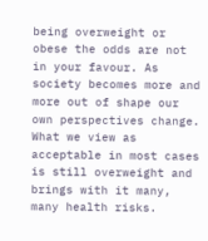being overweight or obese the odds are not in your favour. As society becomes more and more out of shape our own perspectives change. What we view as acceptable in most cases is still overweight and brings with it many, many health risks.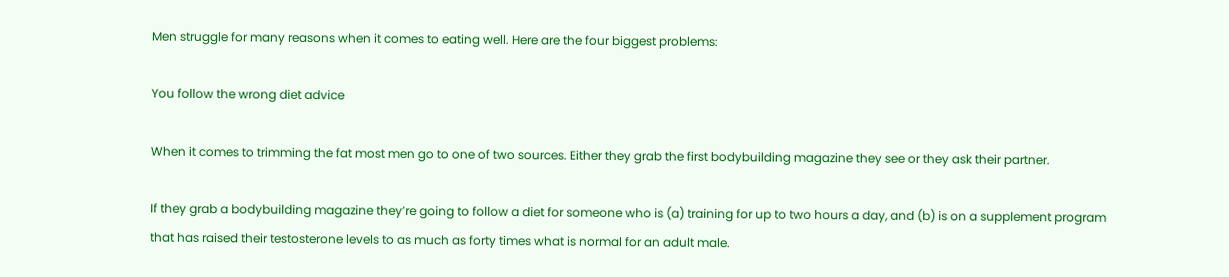Men struggle for many reasons when it comes to eating well. Here are the four biggest problems:

You follow the wrong diet advice

When it comes to trimming the fat most men go to one of two sources. Either they grab the first bodybuilding magazine they see or they ask their partner.

If they grab a bodybuilding magazine they’re going to follow a diet for someone who is (a) training for up to two hours a day, and (b) is on a supplement program that has raised their testosterone levels to as much as forty times what is normal for an adult male.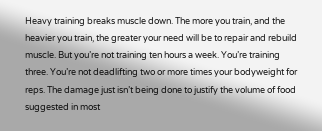Heavy training breaks muscle down. The more you train, and the heavier you train, the greater your need will be to repair and rebuild muscle. But you’re not training ten hours a week. You’re training three. You’re not deadlifting two or more times your bodyweight for reps. The damage just isn’t being done to justify the volume of food suggested in most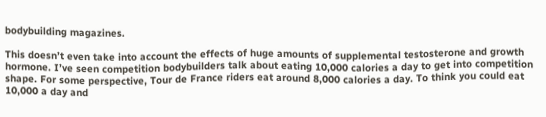bodybuilding magazines.

This doesn’t even take into account the effects of huge amounts of supplemental testosterone and growth hormone. I’ve seen competition bodybuilders talk about eating 10,000 calories a day to get into competition shape. For some perspective, Tour de France riders eat around 8,000 calories a day. To think you could eat 10,000 a day and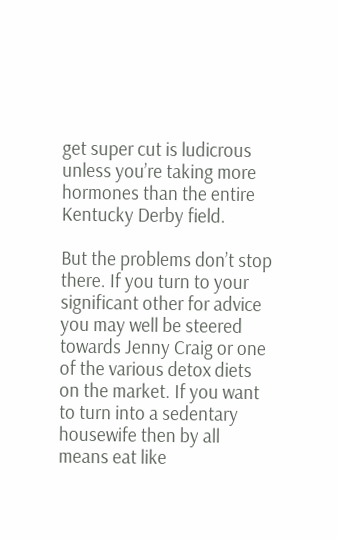get super cut is ludicrous unless you’re taking more hormones than the entire Kentucky Derby field.

But the problems don’t stop there. If you turn to your significant other for advice you may well be steered towards Jenny Craig or one of the various detox diets on the market. If you want to turn into a sedentary housewife then by all means eat like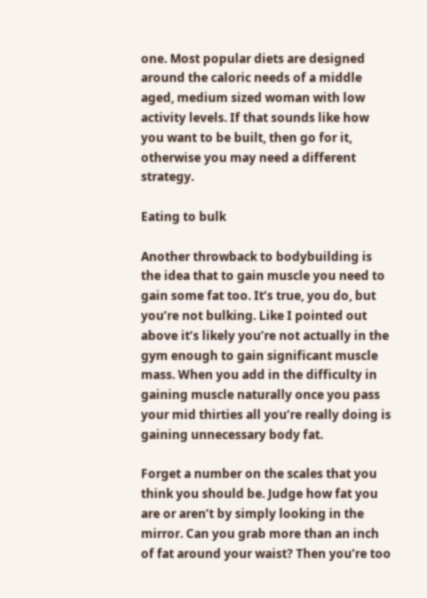one. Most popular diets are designed around the caloric needs of a middle aged, medium sized woman with low activity levels. If that sounds like how you want to be built, then go for it, otherwise you may need a different strategy.

Eating to bulk

Another throwback to bodybuilding is the idea that to gain muscle you need to gain some fat too. It’s true, you do, but you’re not bulking. Like I pointed out above it’s likely you’re not actually in the gym enough to gain significant muscle mass. When you add in the difficulty in gaining muscle naturally once you pass your mid thirties all you’re really doing is gaining unnecessary body fat.

Forget a number on the scales that you think you should be. Judge how fat you are or aren’t by simply looking in the mirror. Can you grab more than an inch of fat around your waist? Then you’re too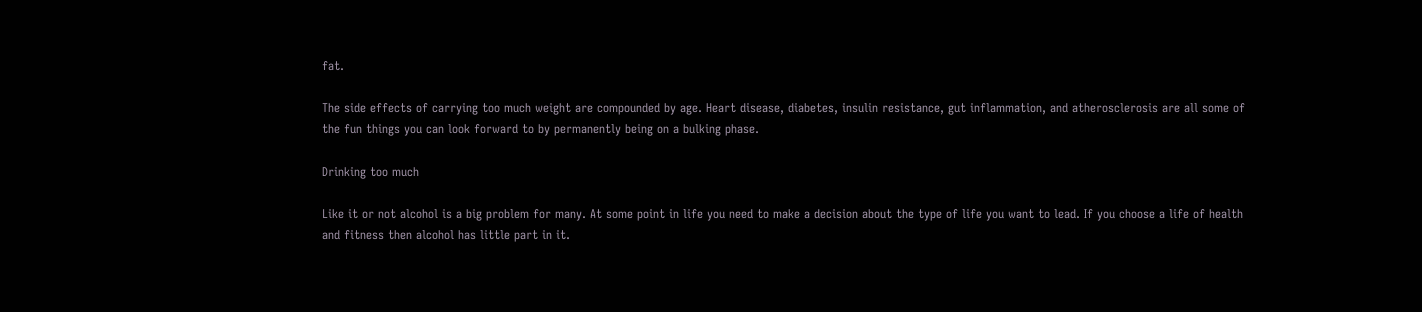fat.

The side effects of carrying too much weight are compounded by age. Heart disease, diabetes, insulin resistance, gut inflammation, and atherosclerosis are all some of the fun things you can look forward to by permanently being on a bulking phase.

Drinking too much

Like it or not alcohol is a big problem for many. At some point in life you need to make a decision about the type of life you want to lead. If you choose a life of health and fitness then alcohol has little part in it.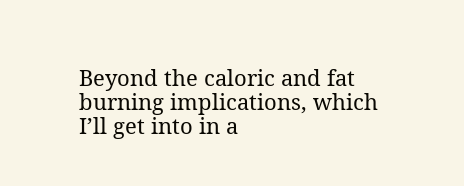Beyond the caloric and fat burning implications, which I’ll get into in a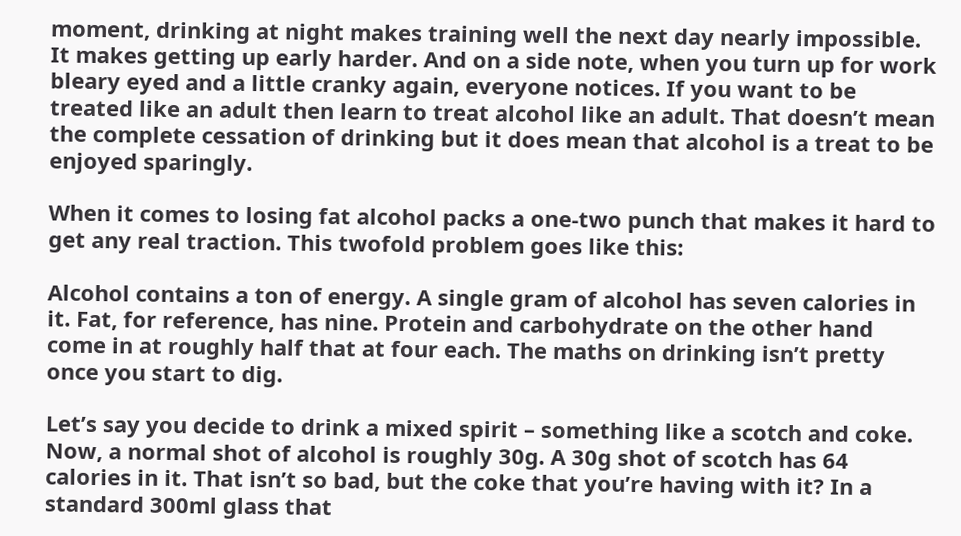moment, drinking at night makes training well the next day nearly impossible. It makes getting up early harder. And on a side note, when you turn up for work bleary eyed and a little cranky again, everyone notices. If you want to be treated like an adult then learn to treat alcohol like an adult. That doesn’t mean the complete cessation of drinking but it does mean that alcohol is a treat to be enjoyed sparingly.

When it comes to losing fat alcohol packs a one-two punch that makes it hard to get any real traction. This twofold problem goes like this:

Alcohol contains a ton of energy. A single gram of alcohol has seven calories in it. Fat, for reference, has nine. Protein and carbohydrate on the other hand come in at roughly half that at four each. The maths on drinking isn’t pretty once you start to dig.

Let’s say you decide to drink a mixed spirit – something like a scotch and coke. Now, a normal shot of alcohol is roughly 30g. A 30g shot of scotch has 64 calories in it. That isn’t so bad, but the coke that you’re having with it? In a standard 300ml glass that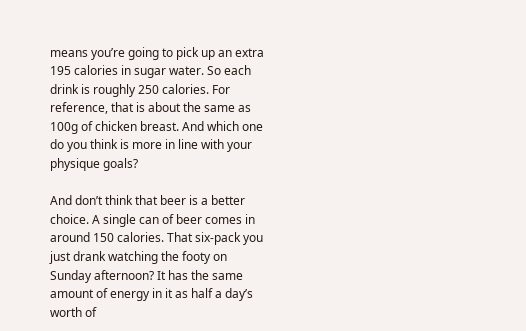means you’re going to pick up an extra 195 calories in sugar water. So each drink is roughly 250 calories. For reference, that is about the same as 100g of chicken breast. And which one do you think is more in line with your physique goals?

And don’t think that beer is a better choice. A single can of beer comes in around 150 calories. That six-pack you just drank watching the footy on Sunday afternoon? It has the same amount of energy in it as half a day’s worth of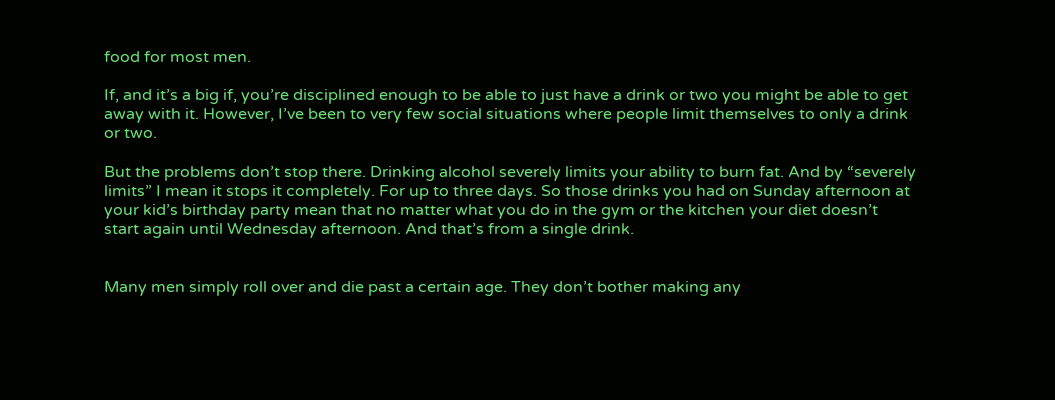food for most men.

If, and it’s a big if, you’re disciplined enough to be able to just have a drink or two you might be able to get away with it. However, I’ve been to very few social situations where people limit themselves to only a drink or two.

But the problems don’t stop there. Drinking alcohol severely limits your ability to burn fat. And by “severely limits” I mean it stops it completely. For up to three days. So those drinks you had on Sunday afternoon at your kid’s birthday party mean that no matter what you do in the gym or the kitchen your diet doesn’t start again until Wednesday afternoon. And that’s from a single drink.


Many men simply roll over and die past a certain age. They don’t bother making any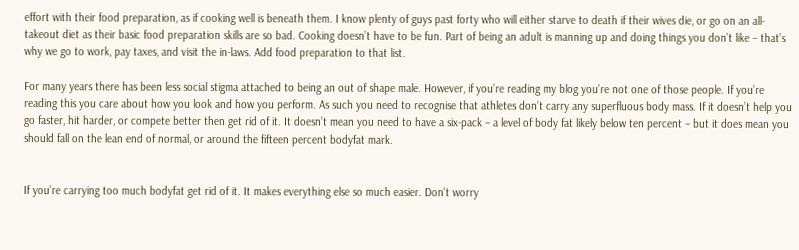effort with their food preparation, as if cooking well is beneath them. I know plenty of guys past forty who will either starve to death if their wives die, or go on an all-takeout diet as their basic food preparation skills are so bad. Cooking doesn’t have to be fun. Part of being an adult is manning up and doing things you don’t like – that’s why we go to work, pay taxes, and visit the in-laws. Add food preparation to that list.

For many years there has been less social stigma attached to being an out of shape male. However, if you’re reading my blog you’re not one of those people. If you’re reading this you care about how you look and how you perform. As such you need to recognise that athletes don’t carry any superfluous body mass. If it doesn’t help you go faster, hit harder, or compete better then get rid of it. It doesn’t mean you need to have a six-pack – a level of body fat likely below ten percent – but it does mean you should fall on the lean end of normal, or around the fifteen percent bodyfat mark.


If you’re carrying too much bodyfat get rid of it. It makes everything else so much easier. Don’t worry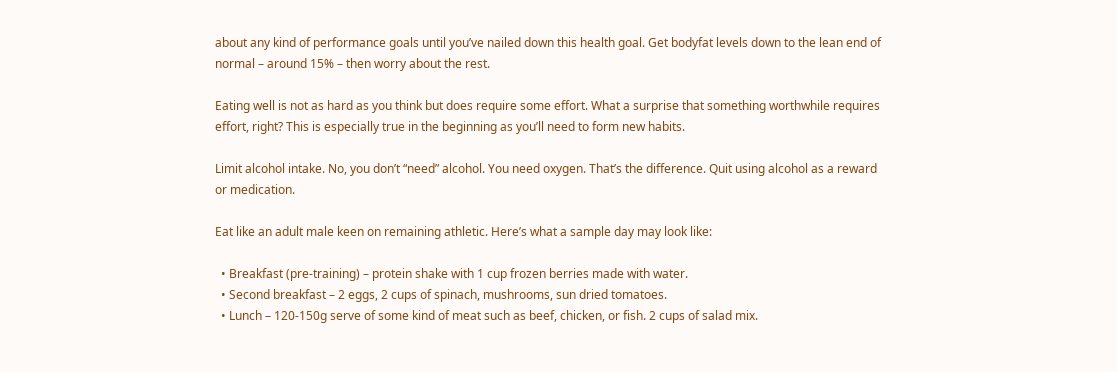about any kind of performance goals until you’ve nailed down this health goal. Get bodyfat levels down to the lean end of normal – around 15% – then worry about the rest.

Eating well is not as hard as you think but does require some effort. What a surprise that something worthwhile requires effort, right? This is especially true in the beginning as you’ll need to form new habits.

Limit alcohol intake. No, you don’t “need” alcohol. You need oxygen. That’s the difference. Quit using alcohol as a reward or medication.

Eat like an adult male keen on remaining athletic. Here’s what a sample day may look like:

  • Breakfast (pre-training) – protein shake with 1 cup frozen berries made with water.
  • Second breakfast – 2 eggs, 2 cups of spinach, mushrooms, sun dried tomatoes.
  • Lunch – 120-150g serve of some kind of meat such as beef, chicken, or fish. 2 cups of salad mix.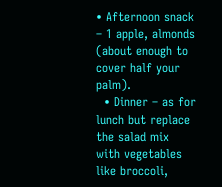• Afternoon snack – 1 apple, almonds (about enough to cover half your palm).
  • Dinner – as for lunch but replace the salad mix with vegetables like broccoli,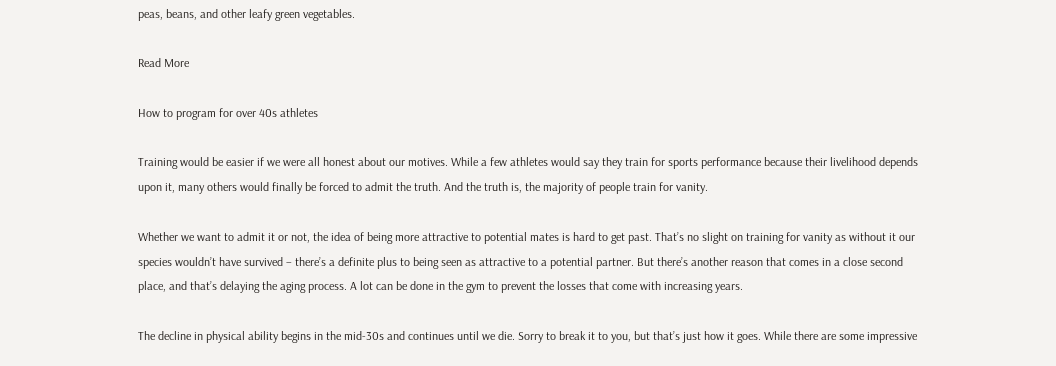peas, beans, and other leafy green vegetables.

Read More

How to program for over 40s athletes

Training would be easier if we were all honest about our motives. While a few athletes would say they train for sports performance because their livelihood depends upon it, many others would finally be forced to admit the truth. And the truth is, the majority of people train for vanity.

Whether we want to admit it or not, the idea of being more attractive to potential mates is hard to get past. That’s no slight on training for vanity as without it our species wouldn’t have survived – there’s a definite plus to being seen as attractive to a potential partner. But there’s another reason that comes in a close second place, and that’s delaying the aging process. A lot can be done in the gym to prevent the losses that come with increasing years.

The decline in physical ability begins in the mid-30s and continues until we die. Sorry to break it to you, but that’s just how it goes. While there are some impressive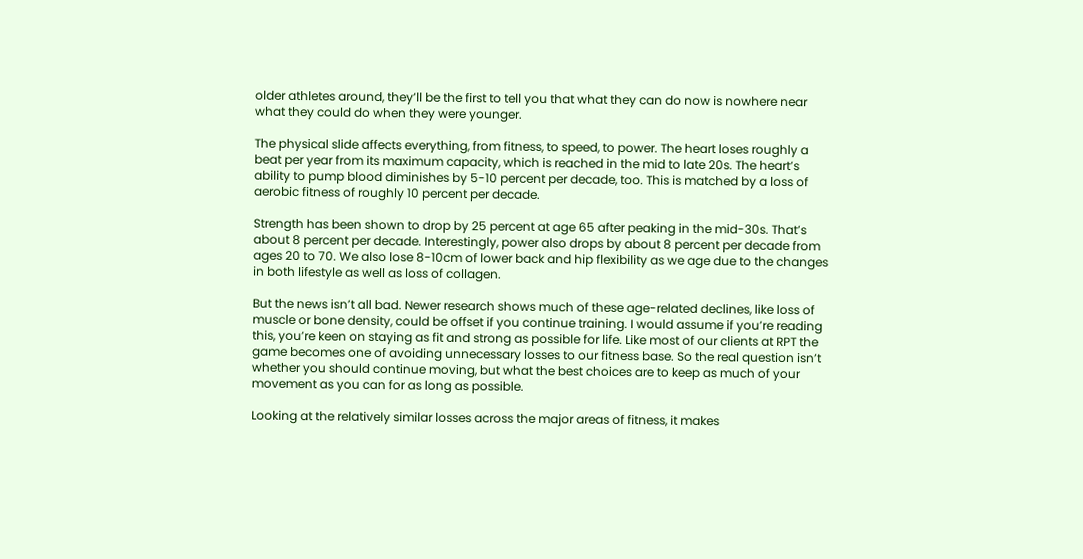older athletes around, they’ll be the first to tell you that what they can do now is nowhere near what they could do when they were younger.

The physical slide affects everything, from fitness, to speed, to power. The heart loses roughly a beat per year from its maximum capacity, which is reached in the mid to late 20s. The heart’s ability to pump blood diminishes by 5-10 percent per decade, too. This is matched by a loss of aerobic fitness of roughly 10 percent per decade.

Strength has been shown to drop by 25 percent at age 65 after peaking in the mid-30s. That’s about 8 percent per decade. Interestingly, power also drops by about 8 percent per decade from ages 20 to 70. We also lose 8-10cm of lower back and hip flexibility as we age due to the changes in both lifestyle as well as loss of collagen.

But the news isn’t all bad. Newer research shows much of these age-related declines, like loss of muscle or bone density, could be offset if you continue training. I would assume if you’re reading this, you’re keen on staying as fit and strong as possible for life. Like most of our clients at RPT the game becomes one of avoiding unnecessary losses to our fitness base. So the real question isn’t whether you should continue moving, but what the best choices are to keep as much of your movement as you can for as long as possible.

Looking at the relatively similar losses across the major areas of fitness, it makes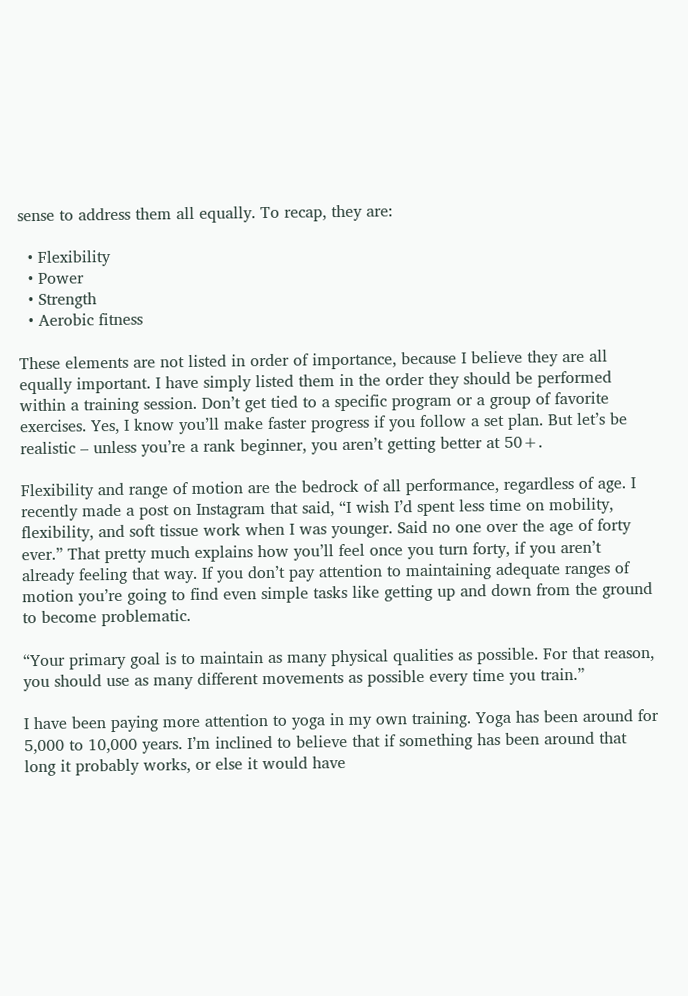sense to address them all equally. To recap, they are:

  • Flexibility
  • Power
  • Strength
  • Aerobic fitness

These elements are not listed in order of importance, because I believe they are all equally important. I have simply listed them in the order they should be performed within a training session. Don’t get tied to a specific program or a group of favorite exercises. Yes, I know you’ll make faster progress if you follow a set plan. But let’s be realistic – unless you’re a rank beginner, you aren’t getting better at 50+.

Flexibility and range of motion are the bedrock of all performance, regardless of age. I recently made a post on Instagram that said, “I wish I’d spent less time on mobility, flexibility, and soft tissue work when I was younger. Said no one over the age of forty ever.” That pretty much explains how you’ll feel once you turn forty, if you aren’t already feeling that way. If you don’t pay attention to maintaining adequate ranges of motion you’re going to find even simple tasks like getting up and down from the ground to become problematic.

“Your primary goal is to maintain as many physical qualities as possible. For that reason, you should use as many different movements as possible every time you train.”

I have been paying more attention to yoga in my own training. Yoga has been around for 5,000 to 10,000 years. I’m inclined to believe that if something has been around that long it probably works, or else it would have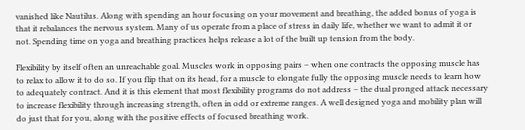vanished like Nautilus. Along with spending an hour focusing on your movement and breathing, the added bonus of yoga is that it rebalances the nervous system. Many of us operate from a place of stress in daily life, whether we want to admit it or not. Spending time on yoga and breathing practices helps release a lot of the built up tension from the body.

Flexibility by itself often an unreachable goal. Muscles work in opposing pairs – when one contracts the opposing muscle has to relax to allow it to do so. If you flip that on its head, for a muscle to elongate fully the opposing muscle needs to learn how to adequately contract. And it is this element that most flexibility programs do not address – the dual pronged attack necessary to increase flexibility through increasing strength, often in odd or extreme ranges. A well designed yoga and mobility plan will do just that for you, along with the positive effects of focused breathing work.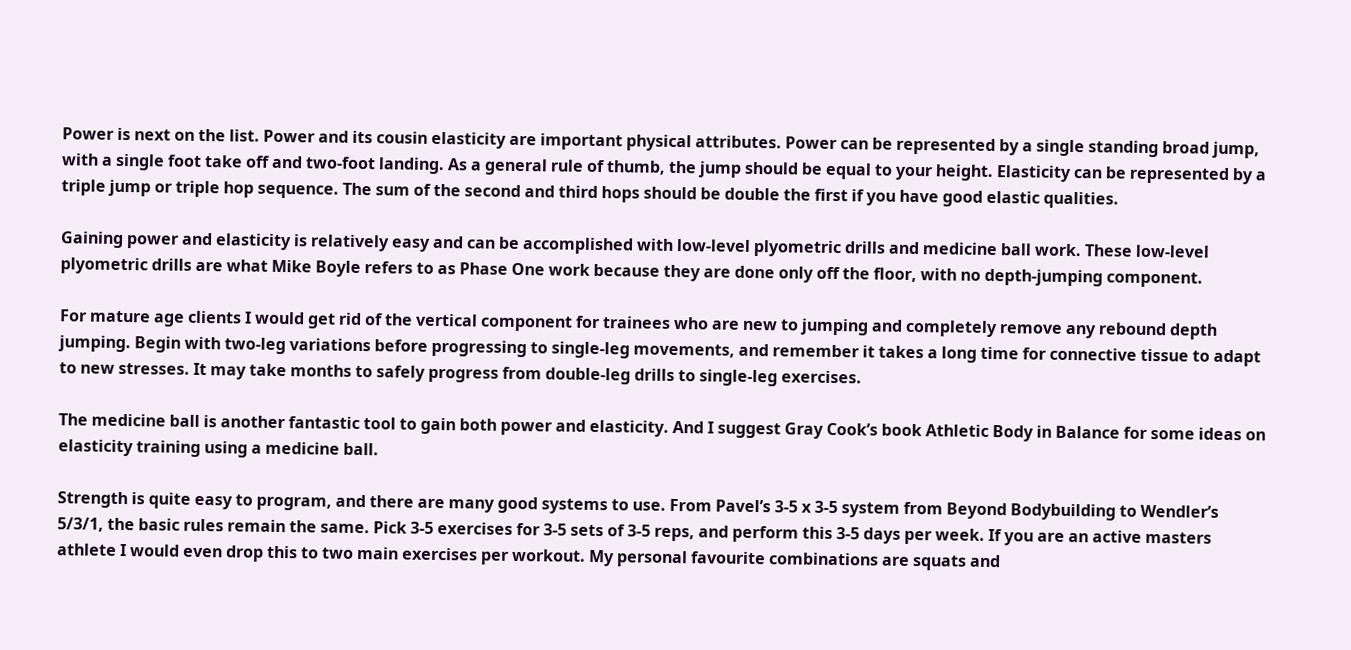Power is next on the list. Power and its cousin elasticity are important physical attributes. Power can be represented by a single standing broad jump, with a single foot take off and two-foot landing. As a general rule of thumb, the jump should be equal to your height. Elasticity can be represented by a triple jump or triple hop sequence. The sum of the second and third hops should be double the first if you have good elastic qualities.

Gaining power and elasticity is relatively easy and can be accomplished with low-level plyometric drills and medicine ball work. These low-level plyometric drills are what Mike Boyle refers to as Phase One work because they are done only off the floor, with no depth-jumping component.

For mature age clients I would get rid of the vertical component for trainees who are new to jumping and completely remove any rebound depth jumping. Begin with two-leg variations before progressing to single-leg movements, and remember it takes a long time for connective tissue to adapt to new stresses. It may take months to safely progress from double-leg drills to single-leg exercises.

The medicine ball is another fantastic tool to gain both power and elasticity. And I suggest Gray Cook’s book Athletic Body in Balance for some ideas on elasticity training using a medicine ball.

Strength is quite easy to program, and there are many good systems to use. From Pavel’s 3-5 x 3-5 system from Beyond Bodybuilding to Wendler’s 5/3/1, the basic rules remain the same. Pick 3-5 exercises for 3-5 sets of 3-5 reps, and perform this 3-5 days per week. If you are an active masters athlete I would even drop this to two main exercises per workout. My personal favourite combinations are squats and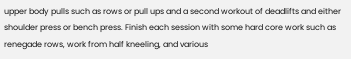upper body pulls such as rows or pull ups and a second workout of deadlifts and either shoulder press or bench press. Finish each session with some hard core work such as renegade rows, work from half kneeling, and various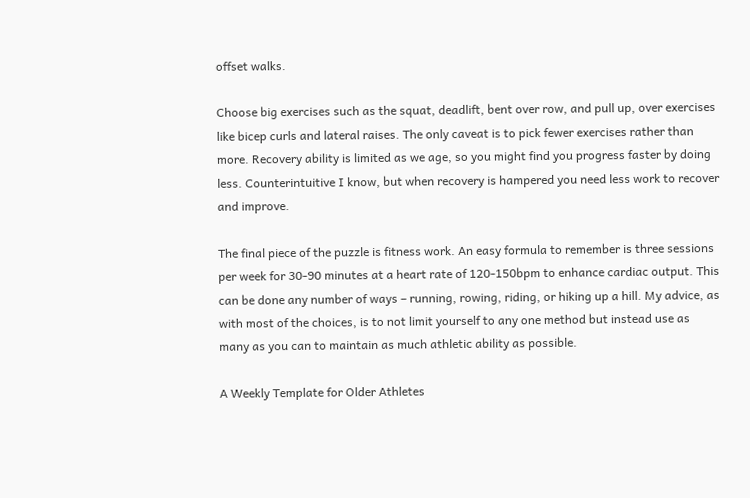offset walks.

Choose big exercises such as the squat, deadlift, bent over row, and pull up, over exercises like bicep curls and lateral raises. The only caveat is to pick fewer exercises rather than more. Recovery ability is limited as we age, so you might find you progress faster by doing less. Counterintuitive I know, but when recovery is hampered you need less work to recover and improve.

The final piece of the puzzle is fitness work. An easy formula to remember is three sessions per week for 30-90 minutes at a heart rate of 120-150bpm to enhance cardiac output. This can be done any number of ways – running, rowing, riding, or hiking up a hill. My advice, as with most of the choices, is to not limit yourself to any one method but instead use as many as you can to maintain as much athletic ability as possible.

A Weekly Template for Older Athletes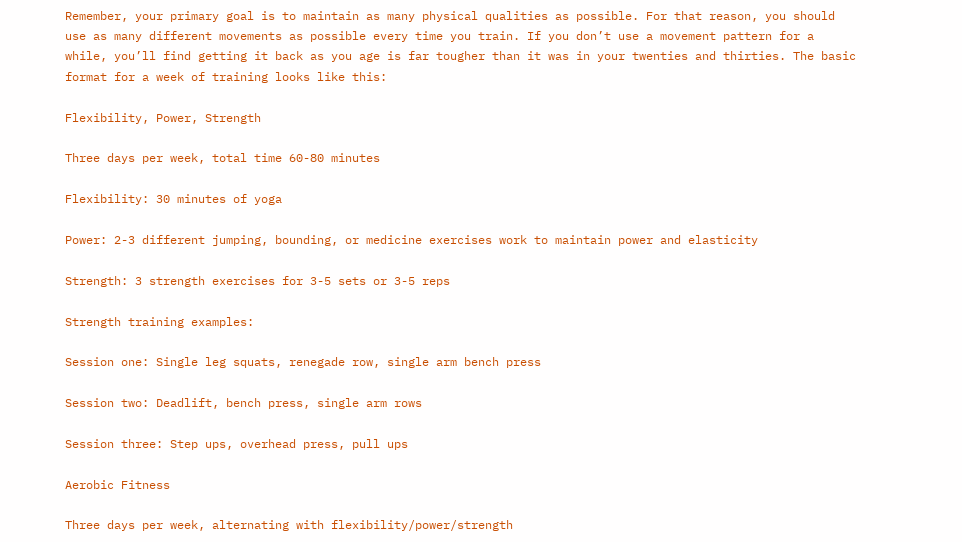Remember, your primary goal is to maintain as many physical qualities as possible. For that reason, you should use as many different movements as possible every time you train. If you don’t use a movement pattern for a while, you’ll find getting it back as you age is far tougher than it was in your twenties and thirties. The basic format for a week of training looks like this:

Flexibility, Power, Strength

Three days per week, total time 60-80 minutes

Flexibility: 30 minutes of yoga

Power: 2-3 different jumping, bounding, or medicine exercises work to maintain power and elasticity

Strength: 3 strength exercises for 3-5 sets or 3-5 reps

Strength training examples:

Session one: Single leg squats, renegade row, single arm bench press

Session two: Deadlift, bench press, single arm rows

Session three: Step ups, overhead press, pull ups

Aerobic Fitness

Three days per week, alternating with flexibility/power/strength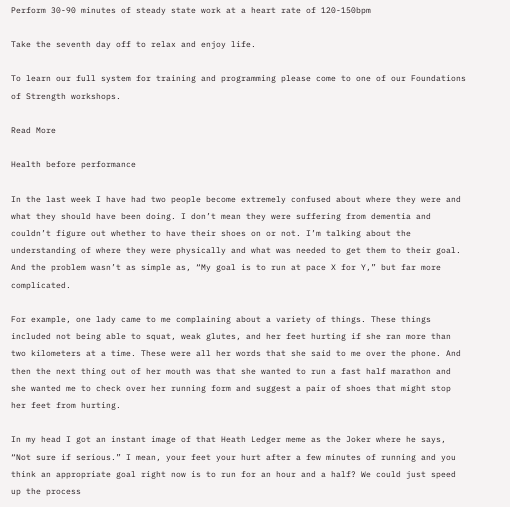Perform 30-90 minutes of steady state work at a heart rate of 120-150bpm

Take the seventh day off to relax and enjoy life.

To learn our full system for training and programming please come to one of our Foundations of Strength workshops.

Read More

Health before performance

In the last week I have had two people become extremely confused about where they were and what they should have been doing. I don’t mean they were suffering from dementia and couldn’t figure out whether to have their shoes on or not. I’m talking about the understanding of where they were physically and what was needed to get them to their goal. And the problem wasn’t as simple as, “My goal is to run at pace X for Y,” but far more complicated.

For example, one lady came to me complaining about a variety of things. These things included not being able to squat, weak glutes, and her feet hurting if she ran more than two kilometers at a time. These were all her words that she said to me over the phone. And then the next thing out of her mouth was that she wanted to run a fast half marathon and she wanted me to check over her running form and suggest a pair of shoes that might stop her feet from hurting.

In my head I got an instant image of that Heath Ledger meme as the Joker where he says, “Not sure if serious.” I mean, your feet your hurt after a few minutes of running and you think an appropriate goal right now is to run for an hour and a half? We could just speed up the process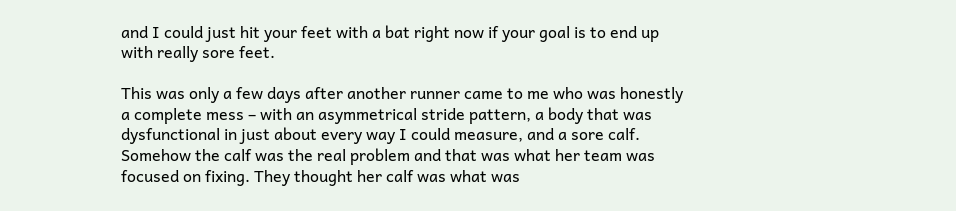and I could just hit your feet with a bat right now if your goal is to end up with really sore feet.

This was only a few days after another runner came to me who was honestly a complete mess – with an asymmetrical stride pattern, a body that was dysfunctional in just about every way I could measure, and a sore calf. Somehow the calf was the real problem and that was what her team was focused on fixing. They thought her calf was what was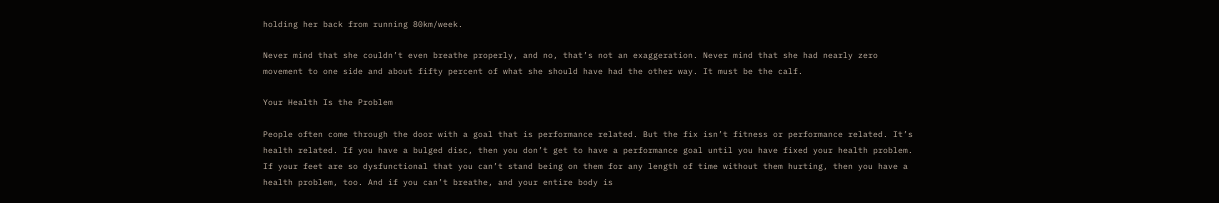holding her back from running 80km/week.

Never mind that she couldn’t even breathe properly, and no, that’s not an exaggeration. Never mind that she had nearly zero movement to one side and about fifty percent of what she should have had the other way. It must be the calf.

Your Health Is the Problem

People often come through the door with a goal that is performance related. But the fix isn’t fitness or performance related. It’s health related. If you have a bulged disc, then you don’t get to have a performance goal until you have fixed your health problem. If your feet are so dysfunctional that you can’t stand being on them for any length of time without them hurting, then you have a health problem, too. And if you can’t breathe, and your entire body is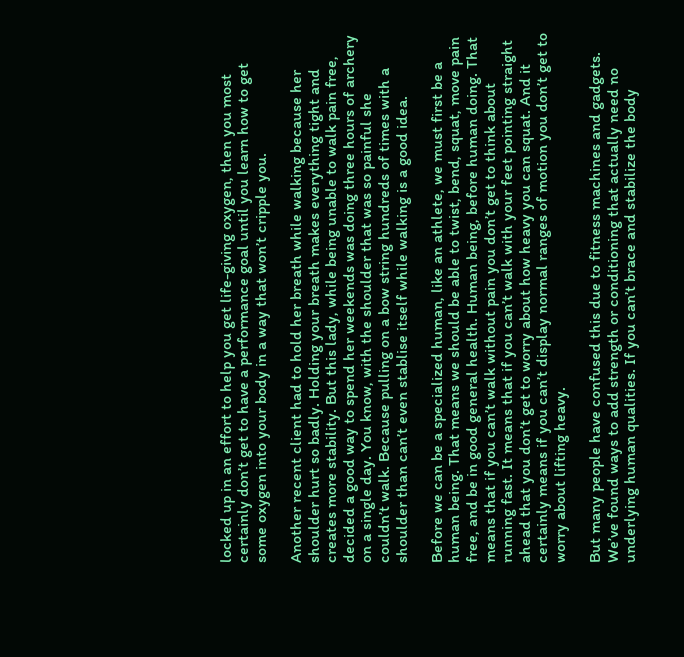locked up in an effort to help you get life-giving oxygen, then you most certainly don’t get to have a performance goal until you learn how to get some oxygen into your body in a way that won’t cripple you.

Another recent client had to hold her breath while walking because her shoulder hurt so badly. Holding your breath makes everything tight and creates more stability. But this lady, while being unable to walk pain free, decided a good way to spend her weekends was doing three hours of archery on a single day. You know, with the shoulder that was so painful she couldn’t walk. Because pulling on a bow string hundreds of times with a shoulder than can’t even stablise itself while walking is a good idea.

Before we can be a specialized human, like an athlete, we must first be a human being. That means we should be able to twist, bend, squat, move pain free, and be in good general health. Human being, before human doing. That means that if you can’t walk without pain you don’t get to think about running fast. It means that if you can’t walk with your feet pointing straight ahead that you don’t get to worry about how heavy you can squat. And it certainly means if you can’t display normal ranges of motion you don’t get to worry about lifting heavy.

But many people have confused this due to fitness machines and gadgets. We’ve found ways to add strength or conditioning that actually need no underlying human qualities. If you can’t brace and stabilize the body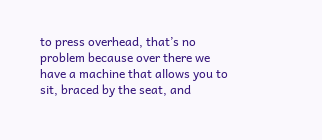to press overhead, that’s no problem because over there we have a machine that allows you to sit, braced by the seat, and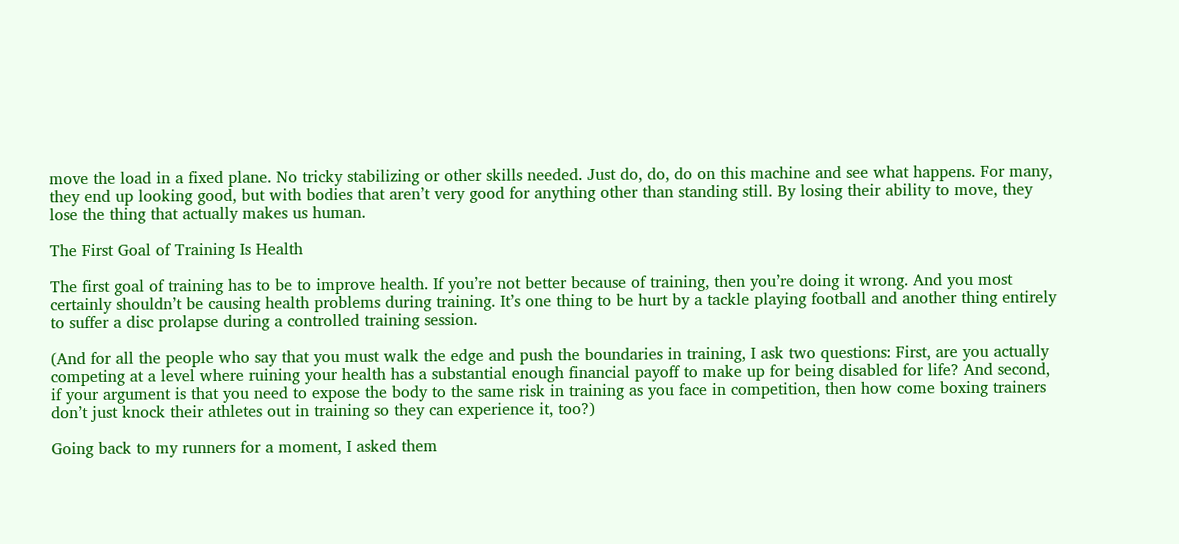move the load in a fixed plane. No tricky stabilizing or other skills needed. Just do, do, do on this machine and see what happens. For many, they end up looking good, but with bodies that aren’t very good for anything other than standing still. By losing their ability to move, they lose the thing that actually makes us human.

The First Goal of Training Is Health

The first goal of training has to be to improve health. If you’re not better because of training, then you’re doing it wrong. And you most certainly shouldn’t be causing health problems during training. It’s one thing to be hurt by a tackle playing football and another thing entirely to suffer a disc prolapse during a controlled training session.

(And for all the people who say that you must walk the edge and push the boundaries in training, I ask two questions: First, are you actually competing at a level where ruining your health has a substantial enough financial payoff to make up for being disabled for life? And second, if your argument is that you need to expose the body to the same risk in training as you face in competition, then how come boxing trainers don’t just knock their athletes out in training so they can experience it, too?)

Going back to my runners for a moment, I asked them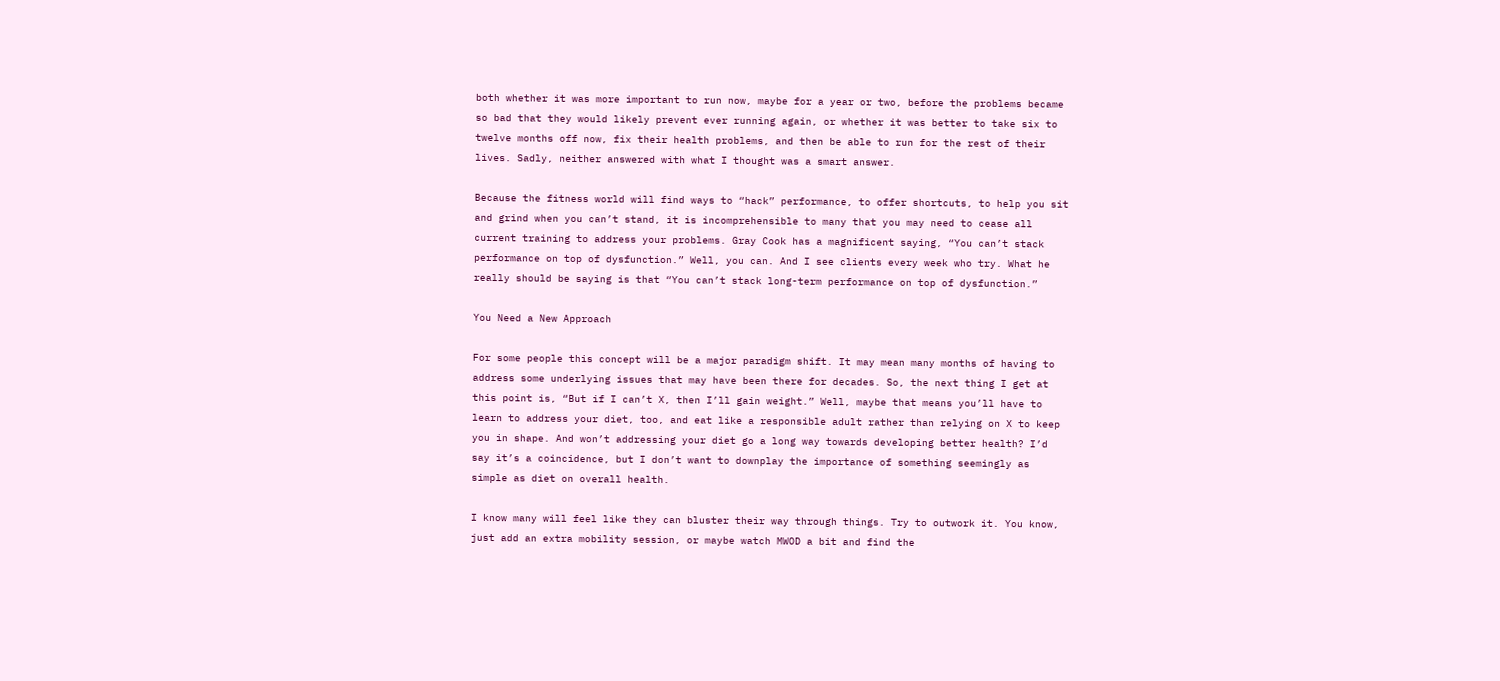both whether it was more important to run now, maybe for a year or two, before the problems became so bad that they would likely prevent ever running again, or whether it was better to take six to twelve months off now, fix their health problems, and then be able to run for the rest of their lives. Sadly, neither answered with what I thought was a smart answer.

Because the fitness world will find ways to “hack” performance, to offer shortcuts, to help you sit and grind when you can’t stand, it is incomprehensible to many that you may need to cease all current training to address your problems. Gray Cook has a magnificent saying, “You can’t stack performance on top of dysfunction.” Well, you can. And I see clients every week who try. What he really should be saying is that “You can’t stack long-term performance on top of dysfunction.”

You Need a New Approach

For some people this concept will be a major paradigm shift. It may mean many months of having to address some underlying issues that may have been there for decades. So, the next thing I get at this point is, “But if I can’t X, then I’ll gain weight.” Well, maybe that means you’ll have to learn to address your diet, too, and eat like a responsible adult rather than relying on X to keep you in shape. And won’t addressing your diet go a long way towards developing better health? I’d say it’s a coincidence, but I don’t want to downplay the importance of something seemingly as simple as diet on overall health.

I know many will feel like they can bluster their way through things. Try to outwork it. You know, just add an extra mobility session, or maybe watch MWOD a bit and find the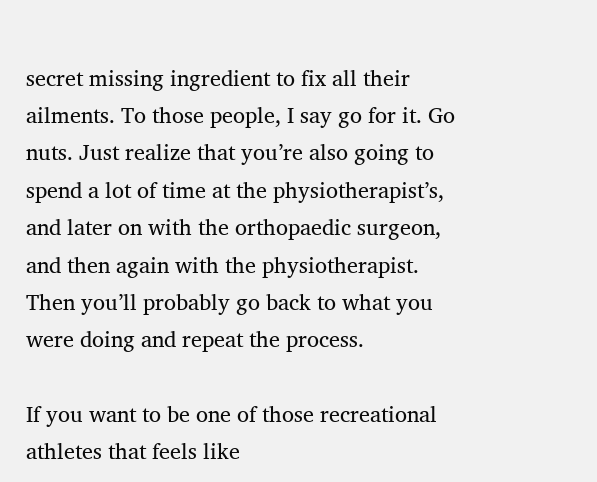secret missing ingredient to fix all their ailments. To those people, I say go for it. Go nuts. Just realize that you’re also going to spend a lot of time at the physiotherapist’s, and later on with the orthopaedic surgeon, and then again with the physiotherapist. Then you’ll probably go back to what you were doing and repeat the process.

If you want to be one of those recreational athletes that feels like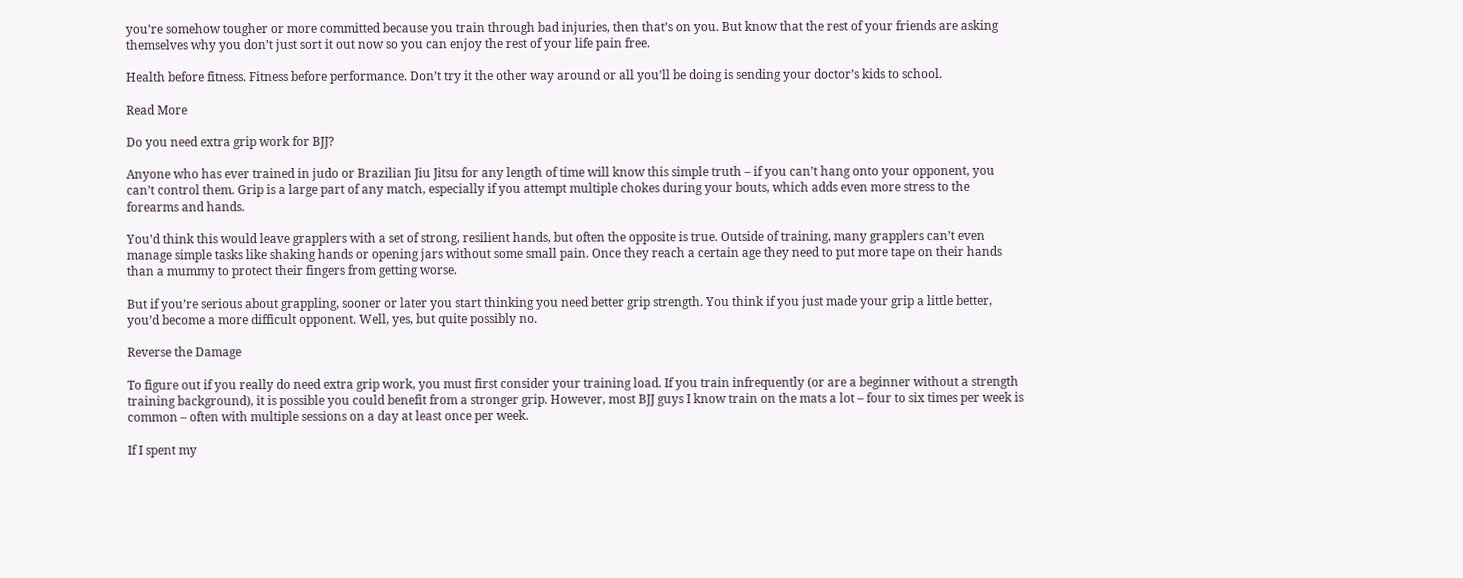you’re somehow tougher or more committed because you train through bad injuries, then that’s on you. But know that the rest of your friends are asking themselves why you don’t just sort it out now so you can enjoy the rest of your life pain free.

Health before fitness. Fitness before performance. Don’t try it the other way around or all you’ll be doing is sending your doctor’s kids to school.

Read More

Do you need extra grip work for BJJ?

Anyone who has ever trained in judo or Brazilian Jiu Jitsu for any length of time will know this simple truth – if you can’t hang onto your opponent, you can’t control them. Grip is a large part of any match, especially if you attempt multiple chokes during your bouts, which adds even more stress to the forearms and hands.

You’d think this would leave grapplers with a set of strong, resilient hands, but often the opposite is true. Outside of training, many grapplers can’t even manage simple tasks like shaking hands or opening jars without some small pain. Once they reach a certain age they need to put more tape on their hands than a mummy to protect their fingers from getting worse.

But if you’re serious about grappling, sooner or later you start thinking you need better grip strength. You think if you just made your grip a little better, you’d become a more difficult opponent. Well, yes, but quite possibly no.

Reverse the Damage

To figure out if you really do need extra grip work, you must first consider your training load. If you train infrequently (or are a beginner without a strength training background), it is possible you could benefit from a stronger grip. However, most BJJ guys I know train on the mats a lot – four to six times per week is common – often with multiple sessions on a day at least once per week.

If I spent my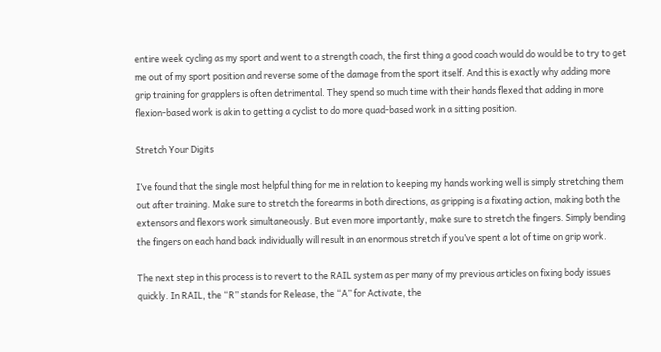entire week cycling as my sport and went to a strength coach, the first thing a good coach would do would be to try to get me out of my sport position and reverse some of the damage from the sport itself. And this is exactly why adding more grip training for grapplers is often detrimental. They spend so much time with their hands flexed that adding in more flexion-based work is akin to getting a cyclist to do more quad-based work in a sitting position.

Stretch Your Digits

I’ve found that the single most helpful thing for me in relation to keeping my hands working well is simply stretching them out after training. Make sure to stretch the forearms in both directions, as gripping is a fixating action, making both the extensors and flexors work simultaneously. But even more importantly, make sure to stretch the fingers. Simply bending the fingers on each hand back individually will result in an enormous stretch if you’ve spent a lot of time on grip work.

The next step in this process is to revert to the RAIL system as per many of my previous articles on fixing body issues quickly. In RAIL, the “R” stands for Release, the “A” for Activate, the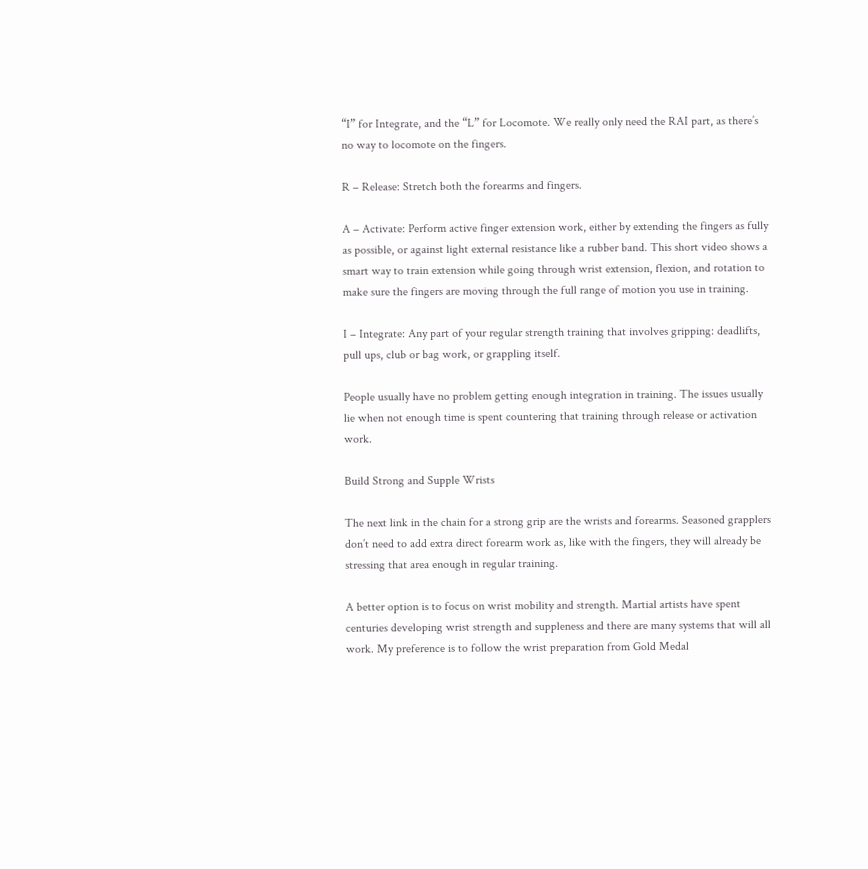“I” for Integrate, and the “L” for Locomote. We really only need the RAI part, as there’s no way to locomote on the fingers.

R – Release: Stretch both the forearms and fingers.

A – Activate: Perform active finger extension work, either by extending the fingers as fully as possible, or against light external resistance like a rubber band. This short video shows a smart way to train extension while going through wrist extension, flexion, and rotation to make sure the fingers are moving through the full range of motion you use in training.

I – Integrate: Any part of your regular strength training that involves gripping: deadlifts, pull ups, club or bag work, or grappling itself.

People usually have no problem getting enough integration in training. The issues usually lie when not enough time is spent countering that training through release or activation work.

Build Strong and Supple Wrists

The next link in the chain for a strong grip are the wrists and forearms. Seasoned grapplers don’t need to add extra direct forearm work as, like with the fingers, they will already be stressing that area enough in regular training.

A better option is to focus on wrist mobility and strength. Martial artists have spent centuries developing wrist strength and suppleness and there are many systems that will all work. My preference is to follow the wrist preparation from Gold Medal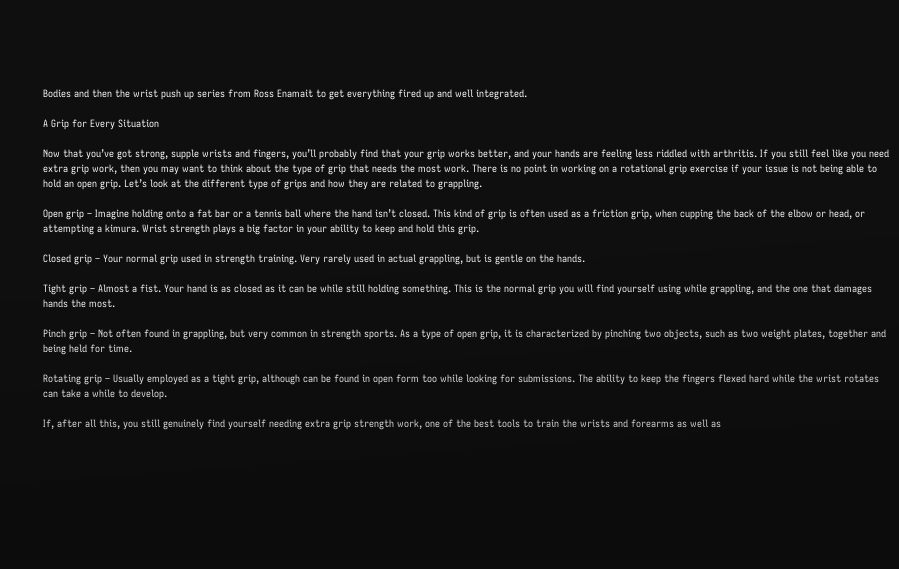Bodies and then the wrist push up series from Ross Enamait to get everything fired up and well integrated.

A Grip for Every Situation

Now that you’ve got strong, supple wrists and fingers, you’ll probably find that your grip works better, and your hands are feeling less riddled with arthritis. If you still feel like you need extra grip work, then you may want to think about the type of grip that needs the most work. There is no point in working on a rotational grip exercise if your issue is not being able to hold an open grip. Let’s look at the different type of grips and how they are related to grappling.

Open grip – Imagine holding onto a fat bar or a tennis ball where the hand isn’t closed. This kind of grip is often used as a friction grip, when cupping the back of the elbow or head, or attempting a kimura. Wrist strength plays a big factor in your ability to keep and hold this grip.

Closed grip – Your normal grip used in strength training. Very rarely used in actual grappling, but is gentle on the hands.

Tight grip – Almost a fist. Your hand is as closed as it can be while still holding something. This is the normal grip you will find yourself using while grappling, and the one that damages hands the most.

Pinch grip – Not often found in grappling, but very common in strength sports. As a type of open grip, it is characterized by pinching two objects, such as two weight plates, together and being held for time.

Rotating grip – Usually employed as a tight grip, although can be found in open form too while looking for submissions. The ability to keep the fingers flexed hard while the wrist rotates can take a while to develop.

If, after all this, you still genuinely find yourself needing extra grip strength work, one of the best tools to train the wrists and forearms as well as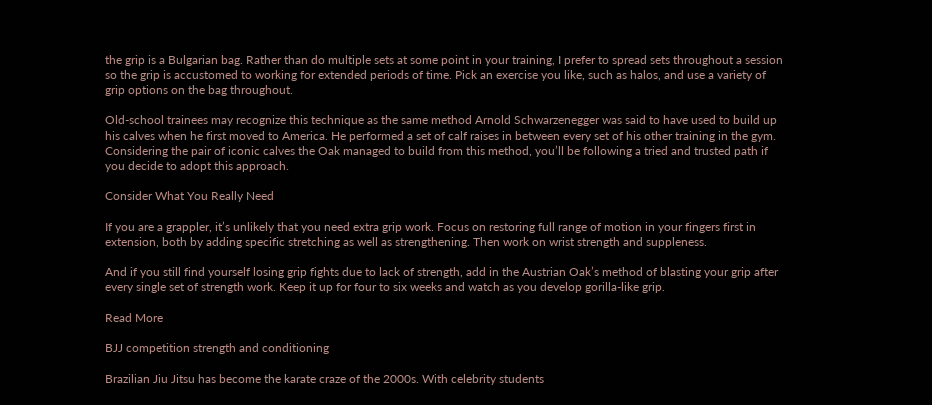the grip is a Bulgarian bag. Rather than do multiple sets at some point in your training, I prefer to spread sets throughout a session so the grip is accustomed to working for extended periods of time. Pick an exercise you like, such as halos, and use a variety of grip options on the bag throughout.

Old-school trainees may recognize this technique as the same method Arnold Schwarzenegger was said to have used to build up his calves when he first moved to America. He performed a set of calf raises in between every set of his other training in the gym. Considering the pair of iconic calves the Oak managed to build from this method, you’ll be following a tried and trusted path if you decide to adopt this approach.

Consider What You Really Need

If you are a grappler, it’s unlikely that you need extra grip work. Focus on restoring full range of motion in your fingers first in extension, both by adding specific stretching as well as strengthening. Then work on wrist strength and suppleness.

And if you still find yourself losing grip fights due to lack of strength, add in the Austrian Oak’s method of blasting your grip after every single set of strength work. Keep it up for four to six weeks and watch as you develop gorilla-like grip.

Read More

BJJ competition strength and conditioning

Brazilian Jiu Jitsu has become the karate craze of the 2000s. With celebrity students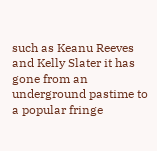such as Keanu Reeves and Kelly Slater it has gone from an underground pastime to a popular fringe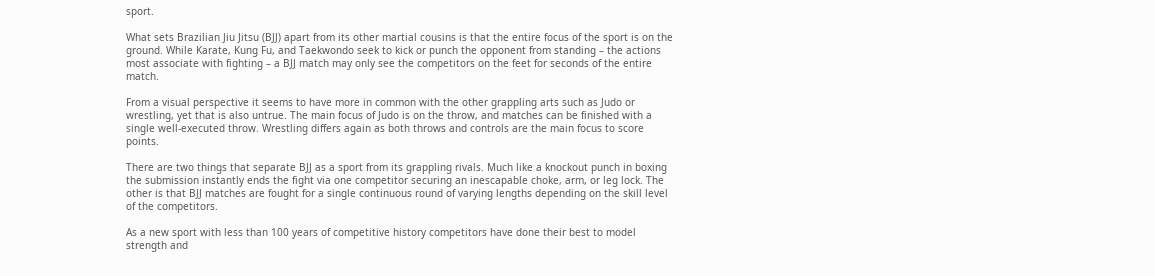sport.

What sets Brazilian Jiu Jitsu (BJJ) apart from its other martial cousins is that the entire focus of the sport is on the ground. While Karate, Kung Fu, and Taekwondo seek to kick or punch the opponent from standing – the actions most associate with fighting – a BJJ match may only see the competitors on the feet for seconds of the entire match.

From a visual perspective it seems to have more in common with the other grappling arts such as Judo or wrestling, yet that is also untrue. The main focus of Judo is on the throw, and matches can be finished with a single well-executed throw. Wrestling differs again as both throws and controls are the main focus to score points.

There are two things that separate BJJ as a sport from its grappling rivals. Much like a knockout punch in boxing the submission instantly ends the fight via one competitor securing an inescapable choke, arm, or leg lock. The other is that BJJ matches are fought for a single continuous round of varying lengths depending on the skill level of the competitors.

As a new sport with less than 100 years of competitive history competitors have done their best to model strength and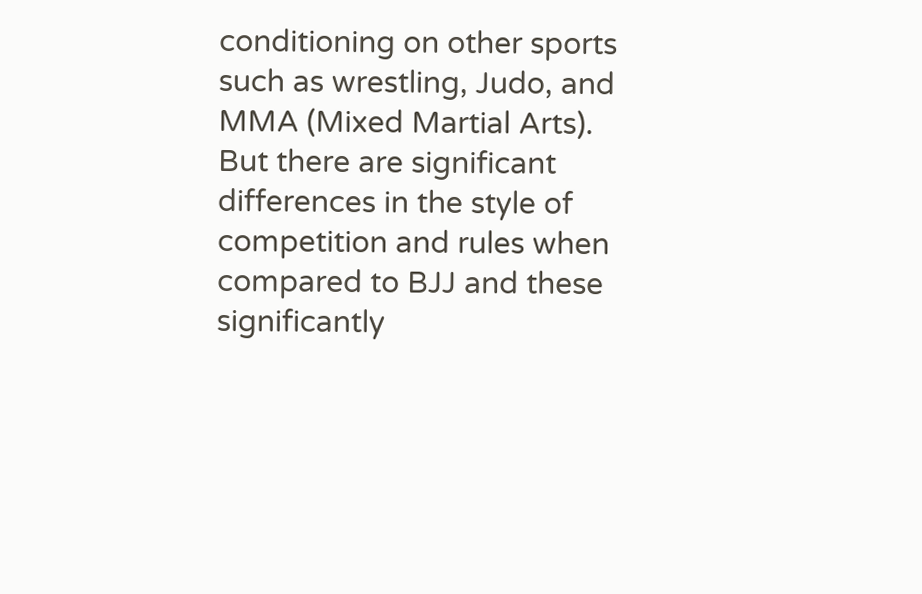conditioning on other sports such as wrestling, Judo, and MMA (Mixed Martial Arts). But there are significant differences in the style of competition and rules when compared to BJJ and these significantly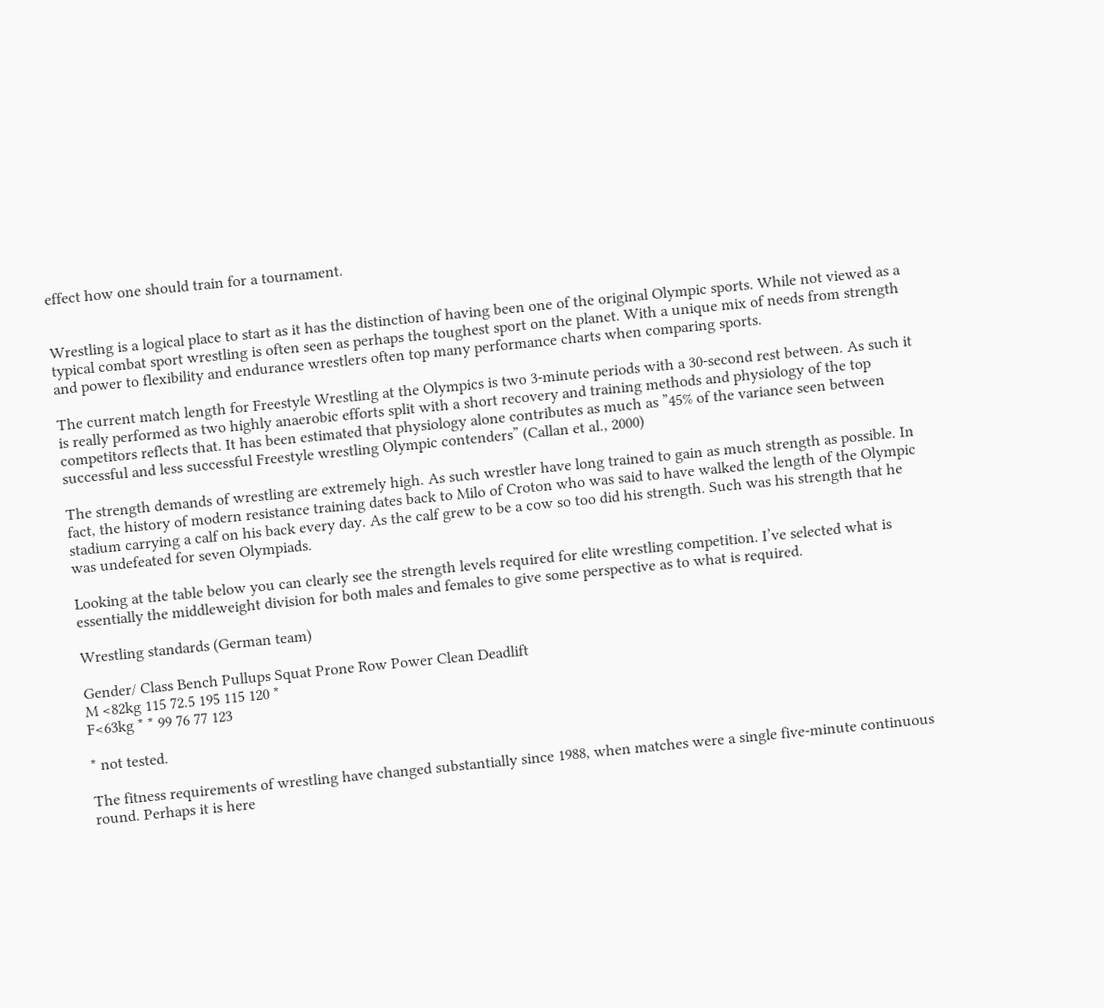effect how one should train for a tournament.


Wrestling is a logical place to start as it has the distinction of having been one of the original Olympic sports. While not viewed as a typical combat sport wrestling is often seen as perhaps the toughest sport on the planet. With a unique mix of needs from strength and power to flexibility and endurance wrestlers often top many performance charts when comparing sports.

The current match length for Freestyle Wrestling at the Olympics is two 3-minute periods with a 30-second rest between. As such it is really performed as two highly anaerobic efforts split with a short recovery and training methods and physiology of the top competitors reflects that. It has been estimated that physiology alone contributes as much as ”45% of the variance seen between successful and less successful Freestyle wrestling Olympic contenders” (Callan et al., 2000)

The strength demands of wrestling are extremely high. As such wrestler have long trained to gain as much strength as possible. In fact, the history of modern resistance training dates back to Milo of Croton who was said to have walked the length of the Olympic stadium carrying a calf on his back every day. As the calf grew to be a cow so too did his strength. Such was his strength that he was undefeated for seven Olympiads.

Looking at the table below you can clearly see the strength levels required for elite wrestling competition. I’ve selected what is essentially the middleweight division for both males and females to give some perspective as to what is required.

Wrestling standards (German team)

Gender/ Class Bench Pullups Squat Prone Row Power Clean Deadlift
M <82kg 115 72.5 195 115 120 *
F<63kg * * 99 76 77 123

* not tested.

The fitness requirements of wrestling have changed substantially since 1988, when matches were a single five-minute continuous round. Perhaps it is here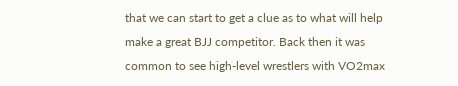that we can start to get a clue as to what will help make a great BJJ competitor. Back then it was common to see high-level wrestlers with VO2max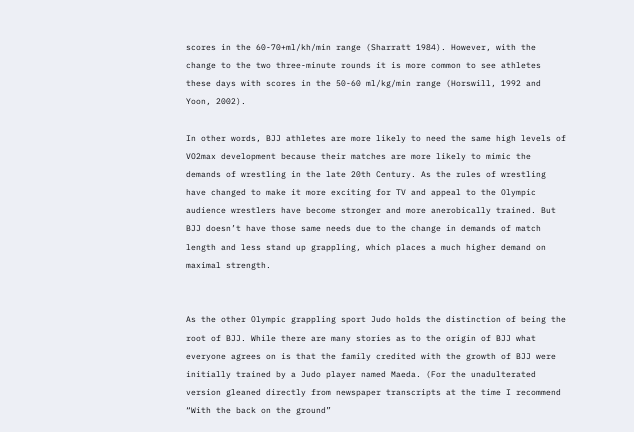scores in the 60-70+ml/kh/min range (Sharratt 1984). However, with the change to the two three-minute rounds it is more common to see athletes these days with scores in the 50-60 ml/kg/min range (Horswill, 1992 and Yoon, 2002).

In other words, BJJ athletes are more likely to need the same high levels of VO2max development because their matches are more likely to mimic the demands of wrestling in the late 20th Century. As the rules of wrestling have changed to make it more exciting for TV and appeal to the Olympic audience wrestlers have become stronger and more anerobically trained. But BJJ doesn’t have those same needs due to the change in demands of match length and less stand up grappling, which places a much higher demand on maximal strength.


As the other Olympic grappling sport Judo holds the distinction of being the root of BJJ. While there are many stories as to the origin of BJJ what everyone agrees on is that the family credited with the growth of BJJ were initially trained by a Judo player named Maeda. (For the unadulterated version gleaned directly from newspaper transcripts at the time I recommend “With the back on the ground”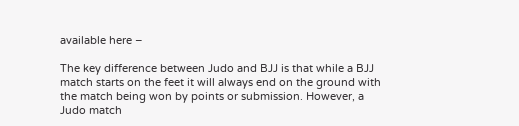available here –

The key difference between Judo and BJJ is that while a BJJ match starts on the feet it will always end on the ground with the match being won by points or submission. However, a Judo match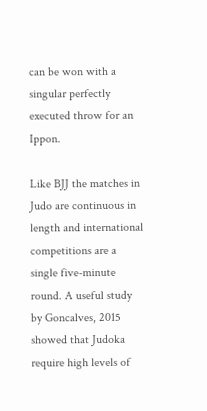can be won with a singular perfectly executed throw for an Ippon.

Like BJJ the matches in Judo are continuous in length and international competitions are a single five-minute round. A useful study by Goncalves, 2015 showed that Judoka require high levels of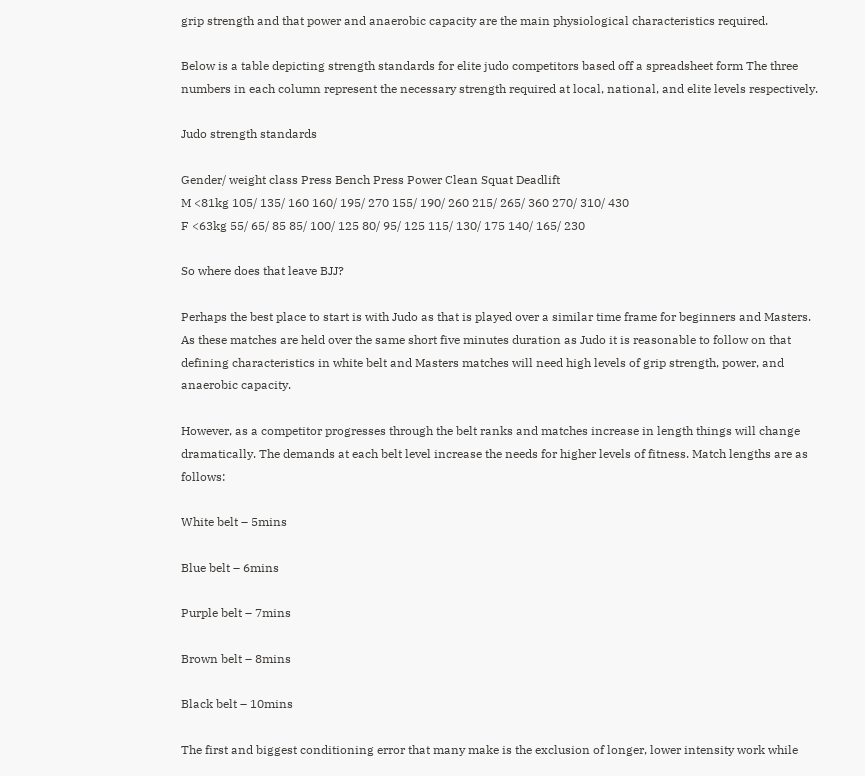grip strength and that power and anaerobic capacity are the main physiological characteristics required.

Below is a table depicting strength standards for elite judo competitors based off a spreadsheet form The three numbers in each column represent the necessary strength required at local, national, and elite levels respectively.

Judo strength standards

Gender/ weight class Press Bench Press Power Clean Squat Deadlift
M <81kg 105/ 135/ 160 160/ 195/ 270 155/ 190/ 260 215/ 265/ 360 270/ 310/ 430
F <63kg 55/ 65/ 85 85/ 100/ 125 80/ 95/ 125 115/ 130/ 175 140/ 165/ 230

So where does that leave BJJ?

Perhaps the best place to start is with Judo as that is played over a similar time frame for beginners and Masters. As these matches are held over the same short five minutes duration as Judo it is reasonable to follow on that defining characteristics in white belt and Masters matches will need high levels of grip strength, power, and anaerobic capacity.

However, as a competitor progresses through the belt ranks and matches increase in length things will change dramatically. The demands at each belt level increase the needs for higher levels of fitness. Match lengths are as follows:

White belt – 5mins

Blue belt – 6mins

Purple belt – 7mins

Brown belt – 8mins

Black belt – 10mins

The first and biggest conditioning error that many make is the exclusion of longer, lower intensity work while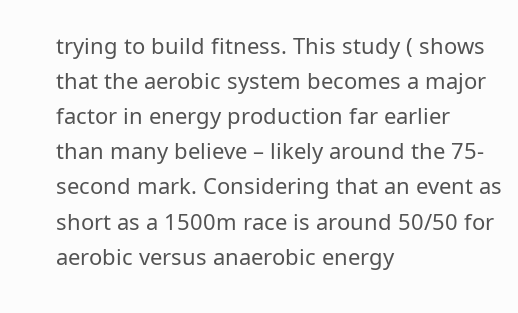trying to build fitness. This study ( shows that the aerobic system becomes a major factor in energy production far earlier than many believe – likely around the 75-second mark. Considering that an event as short as a 1500m race is around 50/50 for aerobic versus anaerobic energy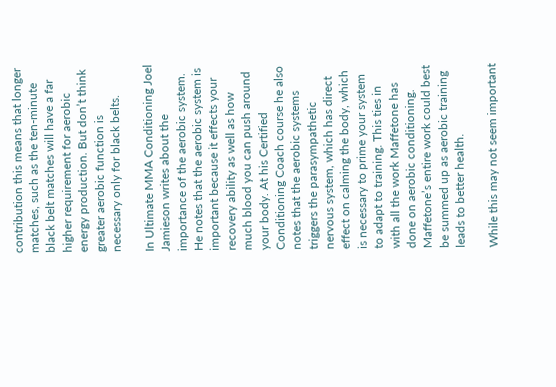contribution this means that longer matches, such as the ten-minute black belt matches will have a far higher requirement for aerobic energy production. But don’t think greater aerobic function is necessary only for black belts.

In Ultimate MMA Conditioning Joel Jamieson writes about the importance of the aerobic system. He notes that the aerobic system is important because it effects your recovery ability as well as how much blood you can push around your body. At his Certified Conditioning Coach course he also notes that the aerobic systems triggers the parasympathetic nervous system, which has direct effect on calming the body, which is necessary to prime your system to adapt to training. This ties in with all the work Maffetone has done on aerobic conditioning. Maffetone’s entire work could best be summed up as aerobic training leads to better health.

While this may not seem important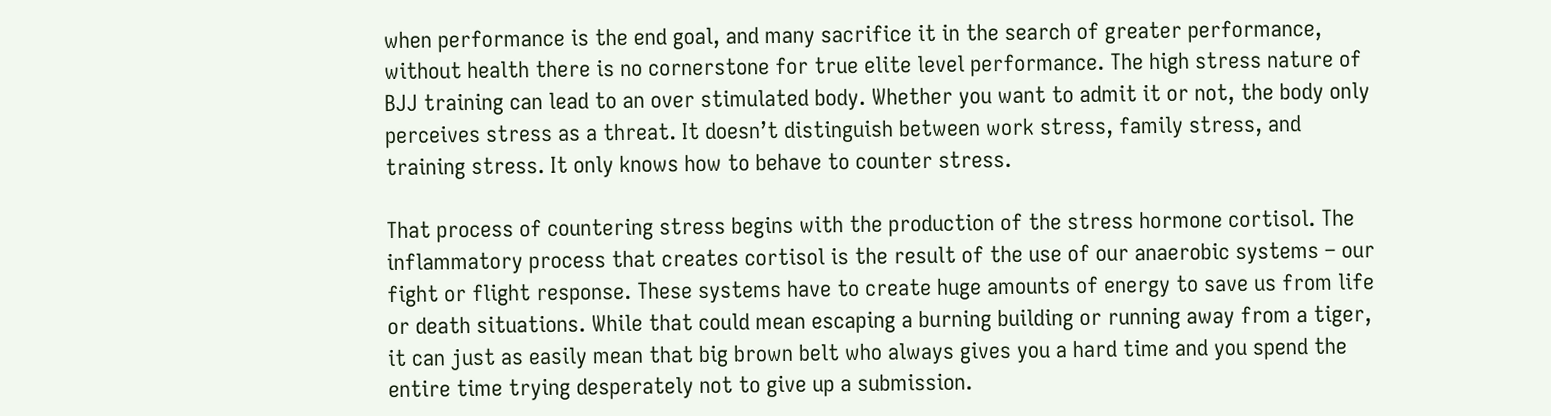when performance is the end goal, and many sacrifice it in the search of greater performance, without health there is no cornerstone for true elite level performance. The high stress nature of BJJ training can lead to an over stimulated body. Whether you want to admit it or not, the body only perceives stress as a threat. It doesn’t distinguish between work stress, family stress, and training stress. It only knows how to behave to counter stress.

That process of countering stress begins with the production of the stress hormone cortisol. The inflammatory process that creates cortisol is the result of the use of our anaerobic systems – our fight or flight response. These systems have to create huge amounts of energy to save us from life or death situations. While that could mean escaping a burning building or running away from a tiger, it can just as easily mean that big brown belt who always gives you a hard time and you spend the entire time trying desperately not to give up a submission.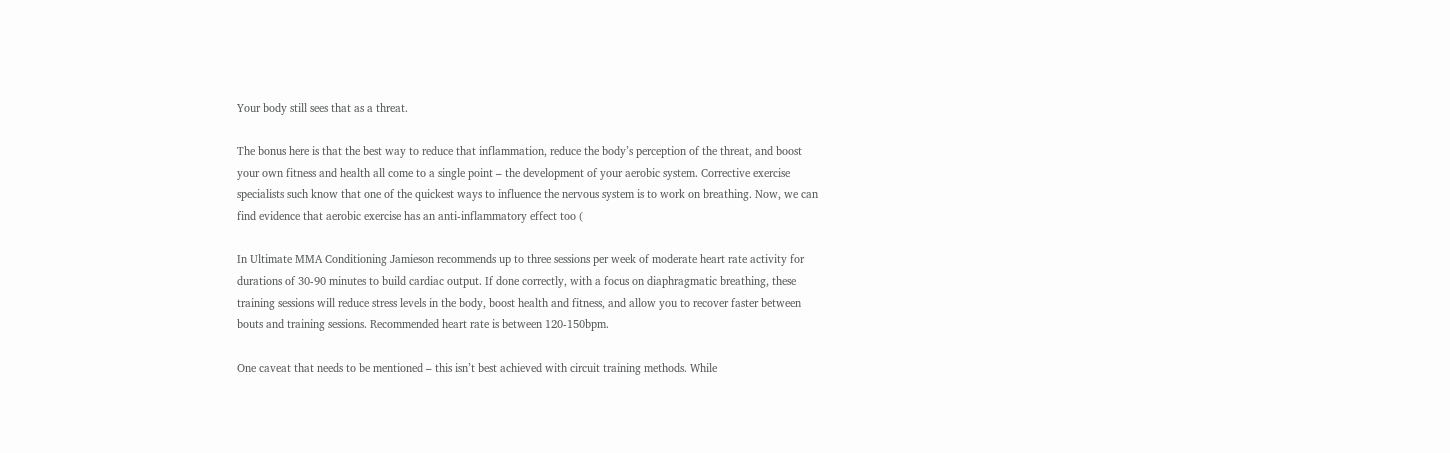Your body still sees that as a threat.

The bonus here is that the best way to reduce that inflammation, reduce the body’s perception of the threat, and boost your own fitness and health all come to a single point – the development of your aerobic system. Corrective exercise specialists such know that one of the quickest ways to influence the nervous system is to work on breathing. Now, we can find evidence that aerobic exercise has an anti-inflammatory effect too (

In Ultimate MMA Conditioning Jamieson recommends up to three sessions per week of moderate heart rate activity for durations of 30-90 minutes to build cardiac output. If done correctly, with a focus on diaphragmatic breathing, these training sessions will reduce stress levels in the body, boost health and fitness, and allow you to recover faster between bouts and training sessions. Recommended heart rate is between 120-150bpm.

One caveat that needs to be mentioned – this isn’t best achieved with circuit training methods. While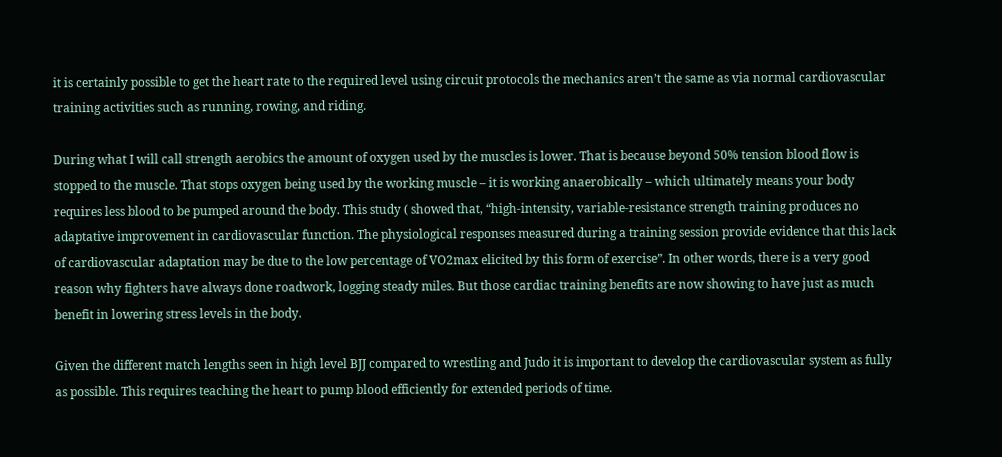it is certainly possible to get the heart rate to the required level using circuit protocols the mechanics aren’t the same as via normal cardiovascular training activities such as running, rowing, and riding.

During what I will call strength aerobics the amount of oxygen used by the muscles is lower. That is because beyond 50% tension blood flow is stopped to the muscle. That stops oxygen being used by the working muscle – it is working anaerobically – which ultimately means your body requires less blood to be pumped around the body. This study ( showed that, “high-intensity, variable-resistance strength training produces no adaptative improvement in cardiovascular function. The physiological responses measured during a training session provide evidence that this lack of cardiovascular adaptation may be due to the low percentage of VO2max elicited by this form of exercise”. In other words, there is a very good reason why fighters have always done roadwork, logging steady miles. But those cardiac training benefits are now showing to have just as much benefit in lowering stress levels in the body.

Given the different match lengths seen in high level BJJ compared to wrestling and Judo it is important to develop the cardiovascular system as fully as possible. This requires teaching the heart to pump blood efficiently for extended periods of time.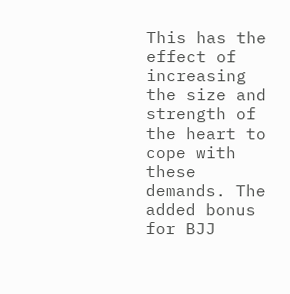This has the effect of increasing the size and strength of the heart to cope with these demands. The added bonus for BJJ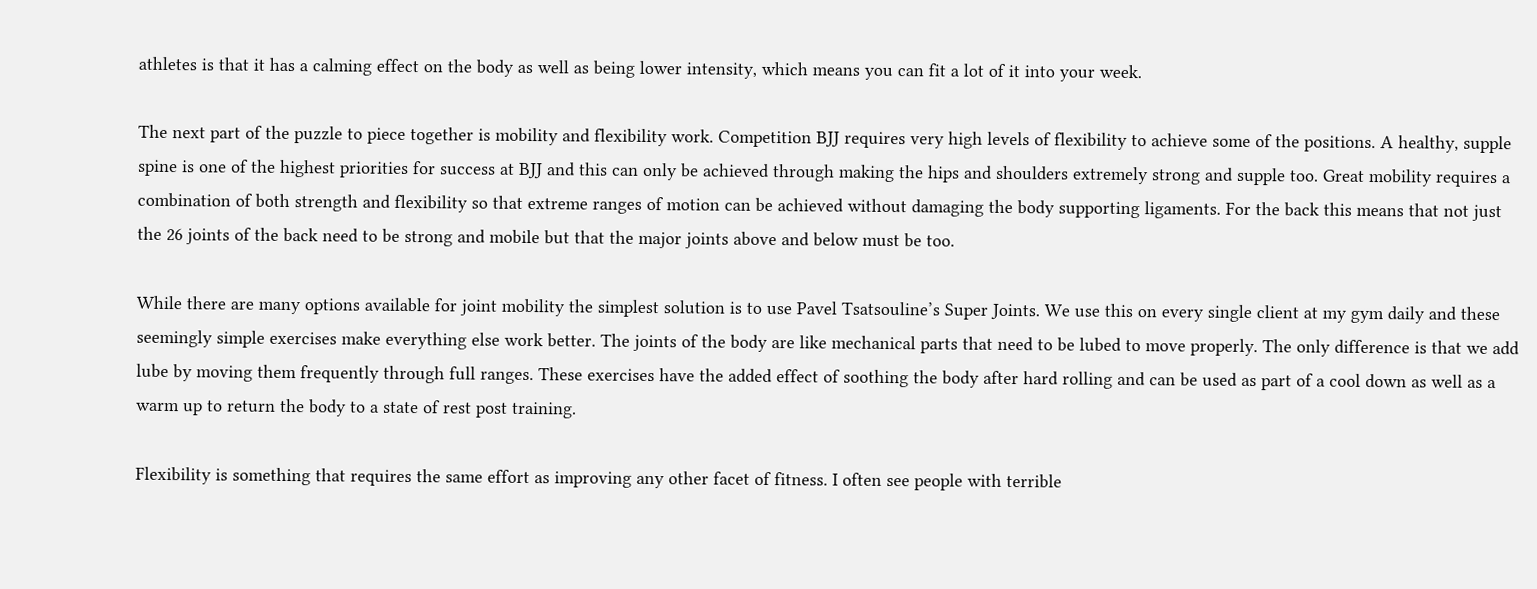athletes is that it has a calming effect on the body as well as being lower intensity, which means you can fit a lot of it into your week.

The next part of the puzzle to piece together is mobility and flexibility work. Competition BJJ requires very high levels of flexibility to achieve some of the positions. A healthy, supple spine is one of the highest priorities for success at BJJ and this can only be achieved through making the hips and shoulders extremely strong and supple too. Great mobility requires a combination of both strength and flexibility so that extreme ranges of motion can be achieved without damaging the body supporting ligaments. For the back this means that not just the 26 joints of the back need to be strong and mobile but that the major joints above and below must be too.

While there are many options available for joint mobility the simplest solution is to use Pavel Tsatsouline’s Super Joints. We use this on every single client at my gym daily and these seemingly simple exercises make everything else work better. The joints of the body are like mechanical parts that need to be lubed to move properly. The only difference is that we add lube by moving them frequently through full ranges. These exercises have the added effect of soothing the body after hard rolling and can be used as part of a cool down as well as a warm up to return the body to a state of rest post training.

Flexibility is something that requires the same effort as improving any other facet of fitness. I often see people with terrible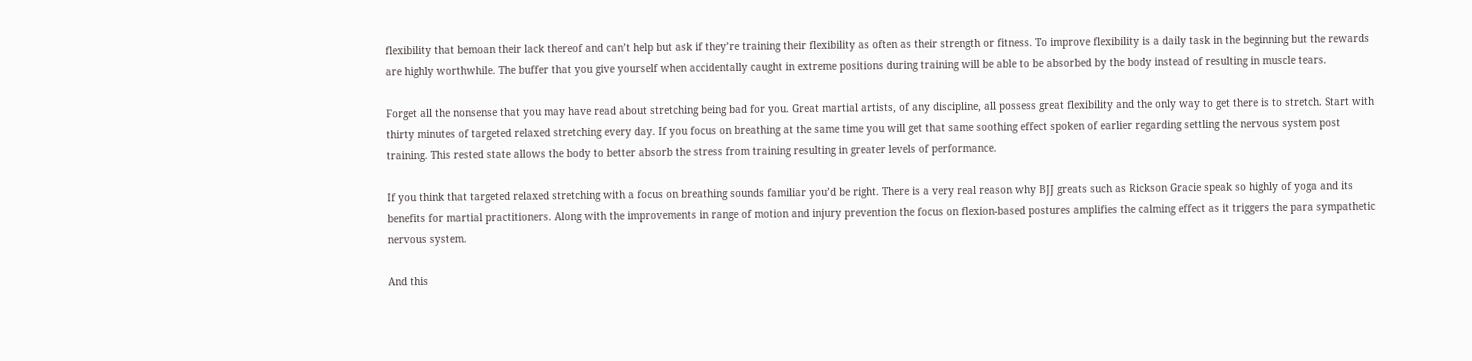flexibility that bemoan their lack thereof and can’t help but ask if they’re training their flexibility as often as their strength or fitness. To improve flexibility is a daily task in the beginning but the rewards are highly worthwhile. The buffer that you give yourself when accidentally caught in extreme positions during training will be able to be absorbed by the body instead of resulting in muscle tears.

Forget all the nonsense that you may have read about stretching being bad for you. Great martial artists, of any discipline, all possess great flexibility and the only way to get there is to stretch. Start with thirty minutes of targeted relaxed stretching every day. If you focus on breathing at the same time you will get that same soothing effect spoken of earlier regarding settling the nervous system post training. This rested state allows the body to better absorb the stress from training resulting in greater levels of performance.

If you think that targeted relaxed stretching with a focus on breathing sounds familiar you’d be right. There is a very real reason why BJJ greats such as Rickson Gracie speak so highly of yoga and its benefits for martial practitioners. Along with the improvements in range of motion and injury prevention the focus on flexion-based postures amplifies the calming effect as it triggers the para sympathetic nervous system.

And this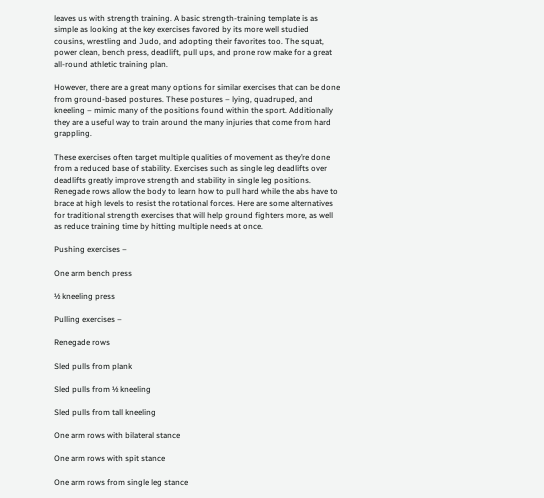leaves us with strength training. A basic strength-training template is as simple as looking at the key exercises favored by its more well studied cousins, wrestling and Judo, and adopting their favorites too. The squat, power clean, bench press, deadlift, pull ups, and prone row make for a great all-round athletic training plan.

However, there are a great many options for similar exercises that can be done from ground-based postures. These postures – lying, quadruped, and kneeling – mimic many of the positions found within the sport. Additionally they are a useful way to train around the many injuries that come from hard grappling.

These exercises often target multiple qualities of movement as they’re done from a reduced base of stability. Exercises such as single leg deadlifts over deadlifts greatly improve strength and stability in single leg positions. Renegade rows allow the body to learn how to pull hard while the abs have to brace at high levels to resist the rotational forces. Here are some alternatives for traditional strength exercises that will help ground fighters more, as well as reduce training time by hitting multiple needs at once.

Pushing exercises –

One arm bench press

½ kneeling press

Pulling exercises –

Renegade rows

Sled pulls from plank

Sled pulls from ½ kneeling

Sled pulls from tall kneeling

One arm rows with bilateral stance

One arm rows with spit stance

One arm rows from single leg stance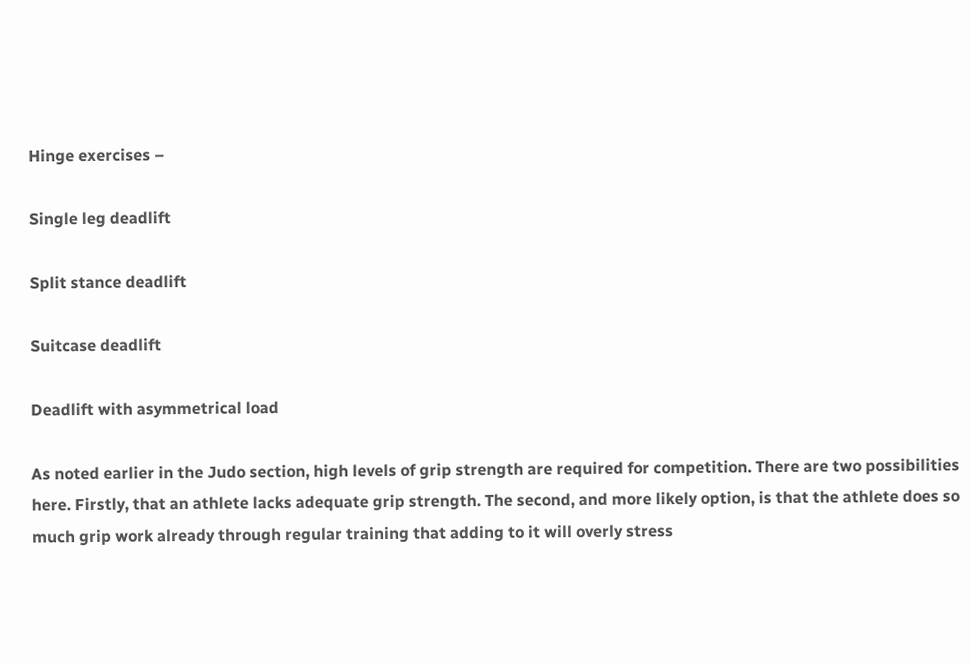Hinge exercises –

Single leg deadlift

Split stance deadlift

Suitcase deadlift

Deadlift with asymmetrical load

As noted earlier in the Judo section, high levels of grip strength are required for competition. There are two possibilities here. Firstly, that an athlete lacks adequate grip strength. The second, and more likely option, is that the athlete does so much grip work already through regular training that adding to it will overly stress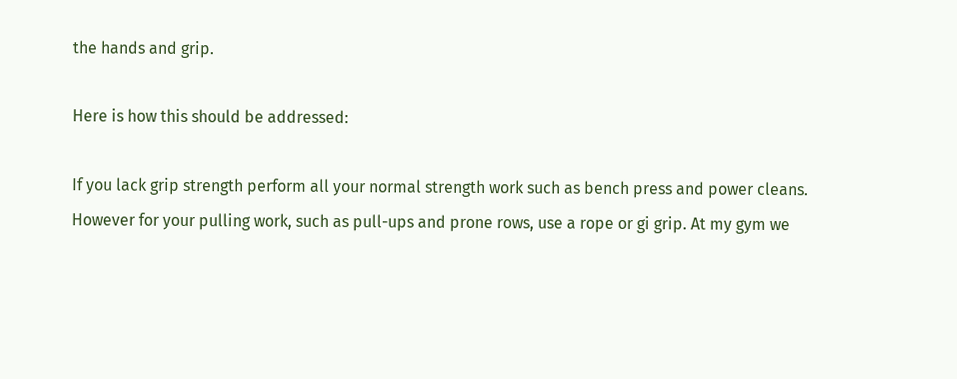the hands and grip.

Here is how this should be addressed:

If you lack grip strength perform all your normal strength work such as bench press and power cleans. However for your pulling work, such as pull-ups and prone rows, use a rope or gi grip. At my gym we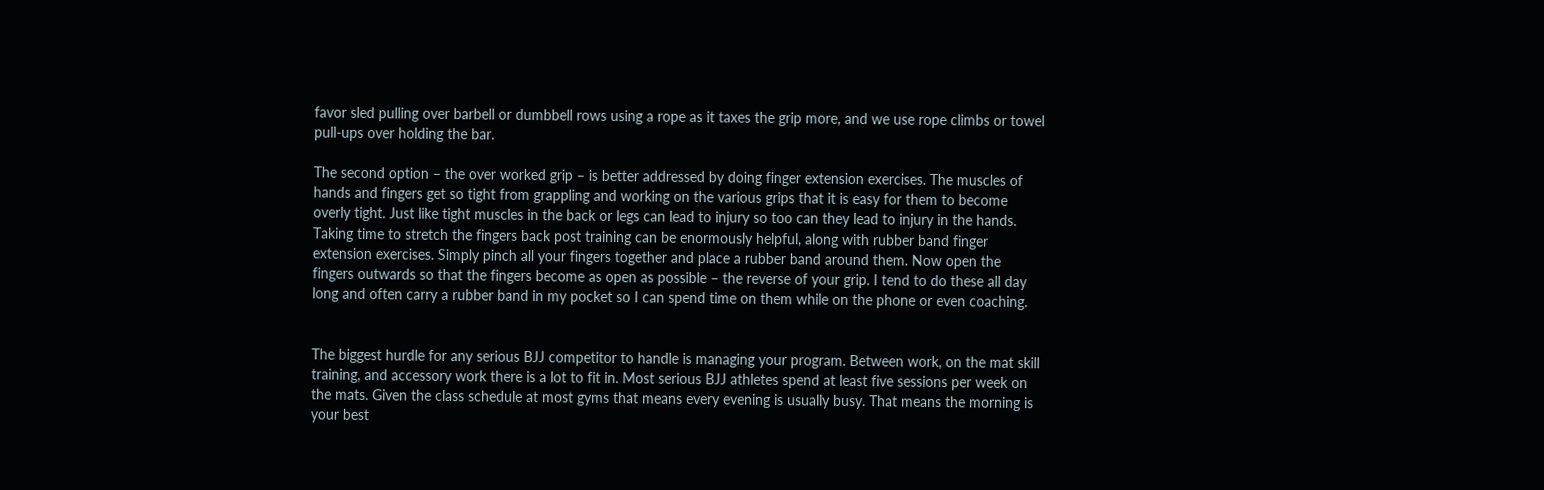favor sled pulling over barbell or dumbbell rows using a rope as it taxes the grip more, and we use rope climbs or towel pull-ups over holding the bar.

The second option – the over worked grip – is better addressed by doing finger extension exercises. The muscles of hands and fingers get so tight from grappling and working on the various grips that it is easy for them to become overly tight. Just like tight muscles in the back or legs can lead to injury so too can they lead to injury in the hands. Taking time to stretch the fingers back post training can be enormously helpful, along with rubber band finger extension exercises. Simply pinch all your fingers together and place a rubber band around them. Now open the fingers outwards so that the fingers become as open as possible – the reverse of your grip. I tend to do these all day long and often carry a rubber band in my pocket so I can spend time on them while on the phone or even coaching.


The biggest hurdle for any serious BJJ competitor to handle is managing your program. Between work, on the mat skill training, and accessory work there is a lot to fit in. Most serious BJJ athletes spend at least five sessions per week on the mats. Given the class schedule at most gyms that means every evening is usually busy. That means the morning is your best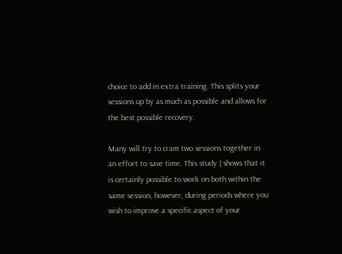choice to add in extra training. This splits your sessions up by as much as possible and allows for the best possible recovery.

Many will try to cram two sessions together in an effort to save time. This study ( shows that it is certainly possible to work on both within the same session, however, during periods where you wish to improve a specific aspect of your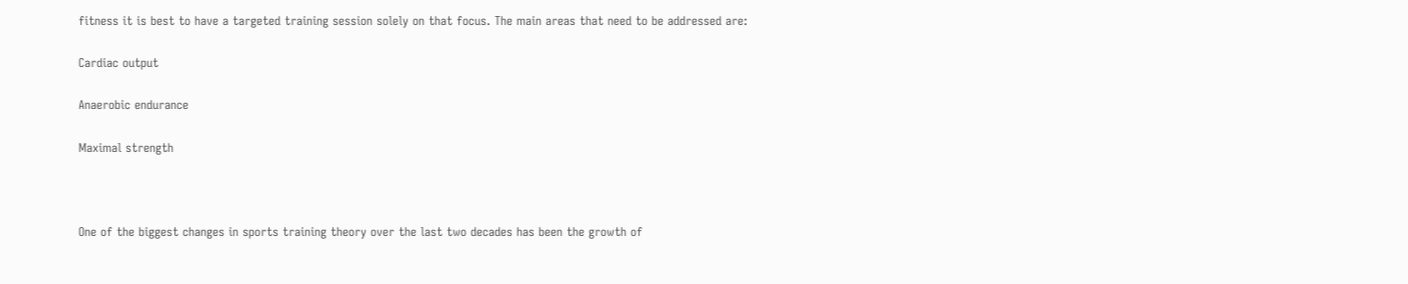fitness it is best to have a targeted training session solely on that focus. The main areas that need to be addressed are:

Cardiac output

Anaerobic endurance

Maximal strength



One of the biggest changes in sports training theory over the last two decades has been the growth of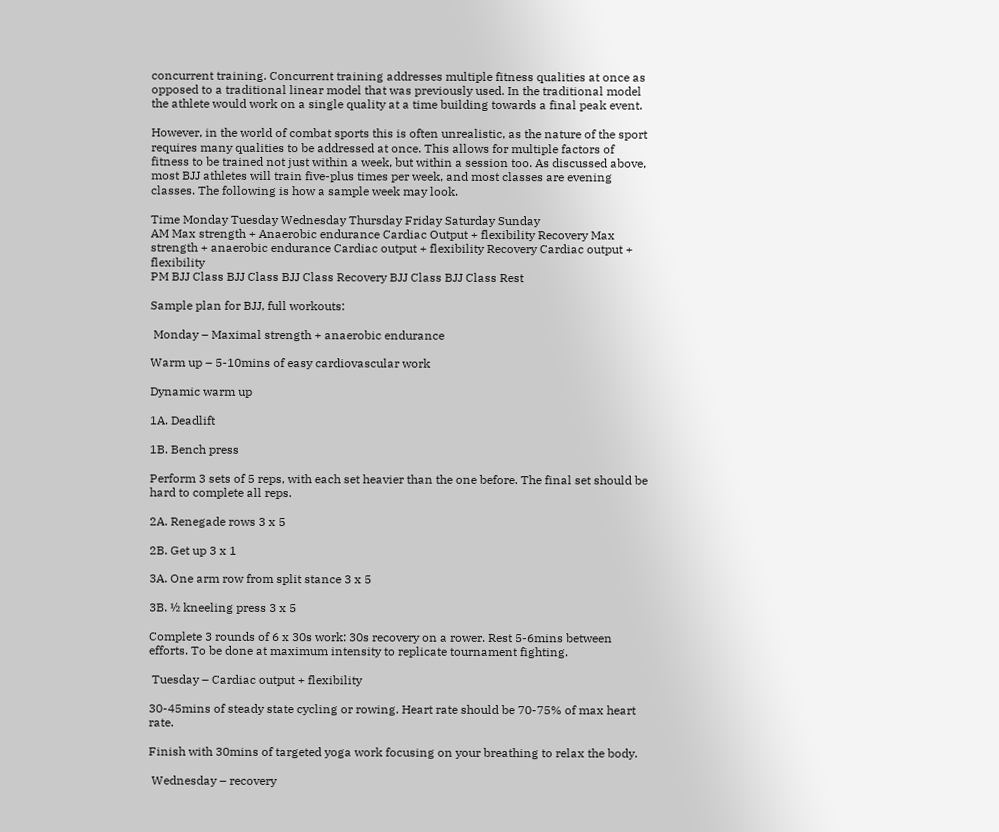concurrent training. Concurrent training addresses multiple fitness qualities at once as opposed to a traditional linear model that was previously used. In the traditional model the athlete would work on a single quality at a time building towards a final peak event.

However, in the world of combat sports this is often unrealistic, as the nature of the sport requires many qualities to be addressed at once. This allows for multiple factors of fitness to be trained not just within a week, but within a session too. As discussed above, most BJJ athletes will train five-plus times per week, and most classes are evening classes. The following is how a sample week may look.

Time Monday Tuesday Wednesday Thursday Friday Saturday Sunday
AM Max strength + Anaerobic endurance Cardiac Output + flexibility Recovery Max strength + anaerobic endurance Cardiac output + flexibility Recovery Cardiac output + flexibility
PM BJJ Class BJJ Class BJJ Class Recovery BJJ Class BJJ Class Rest

Sample plan for BJJ, full workouts:

 Monday – Maximal strength + anaerobic endurance

Warm up – 5-10mins of easy cardiovascular work

Dynamic warm up

1A. Deadlift

1B. Bench press

Perform 3 sets of 5 reps, with each set heavier than the one before. The final set should be hard to complete all reps.

2A. Renegade rows 3 x 5

2B. Get up 3 x 1

3A. One arm row from split stance 3 x 5

3B. ½ kneeling press 3 x 5

Complete 3 rounds of 6 x 30s work: 30s recovery on a rower. Rest 5-6mins between efforts. To be done at maximum intensity to replicate tournament fighting.

 Tuesday – Cardiac output + flexibility

30-45mins of steady state cycling or rowing. Heart rate should be 70-75% of max heart rate.

Finish with 30mins of targeted yoga work focusing on your breathing to relax the body.

 Wednesday – recovery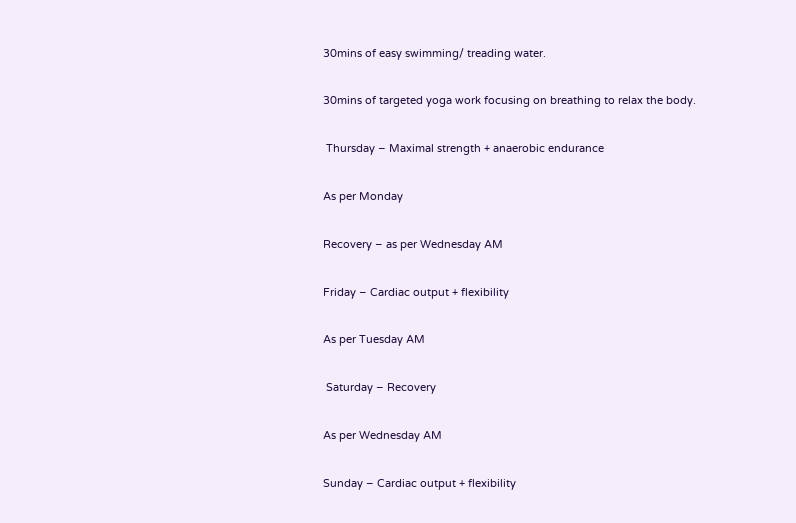30mins of easy swimming/ treading water.

30mins of targeted yoga work focusing on breathing to relax the body.

 Thursday – Maximal strength + anaerobic endurance

As per Monday

Recovery – as per Wednesday AM

Friday – Cardiac output + flexibility

As per Tuesday AM

 Saturday – Recovery

As per Wednesday AM

Sunday – Cardiac output + flexibility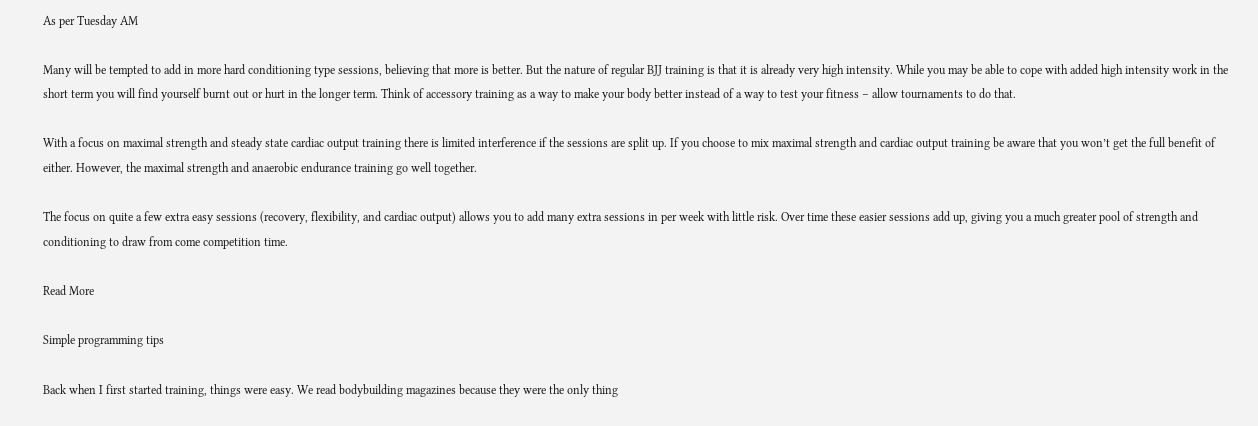As per Tuesday AM

Many will be tempted to add in more hard conditioning type sessions, believing that more is better. But the nature of regular BJJ training is that it is already very high intensity. While you may be able to cope with added high intensity work in the short term you will find yourself burnt out or hurt in the longer term. Think of accessory training as a way to make your body better instead of a way to test your fitness – allow tournaments to do that.

With a focus on maximal strength and steady state cardiac output training there is limited interference if the sessions are split up. If you choose to mix maximal strength and cardiac output training be aware that you won’t get the full benefit of either. However, the maximal strength and anaerobic endurance training go well together.

The focus on quite a few extra easy sessions (recovery, flexibility, and cardiac output) allows you to add many extra sessions in per week with little risk. Over time these easier sessions add up, giving you a much greater pool of strength and conditioning to draw from come competition time.

Read More

Simple programming tips

Back when I first started training, things were easy. We read bodybuilding magazines because they were the only thing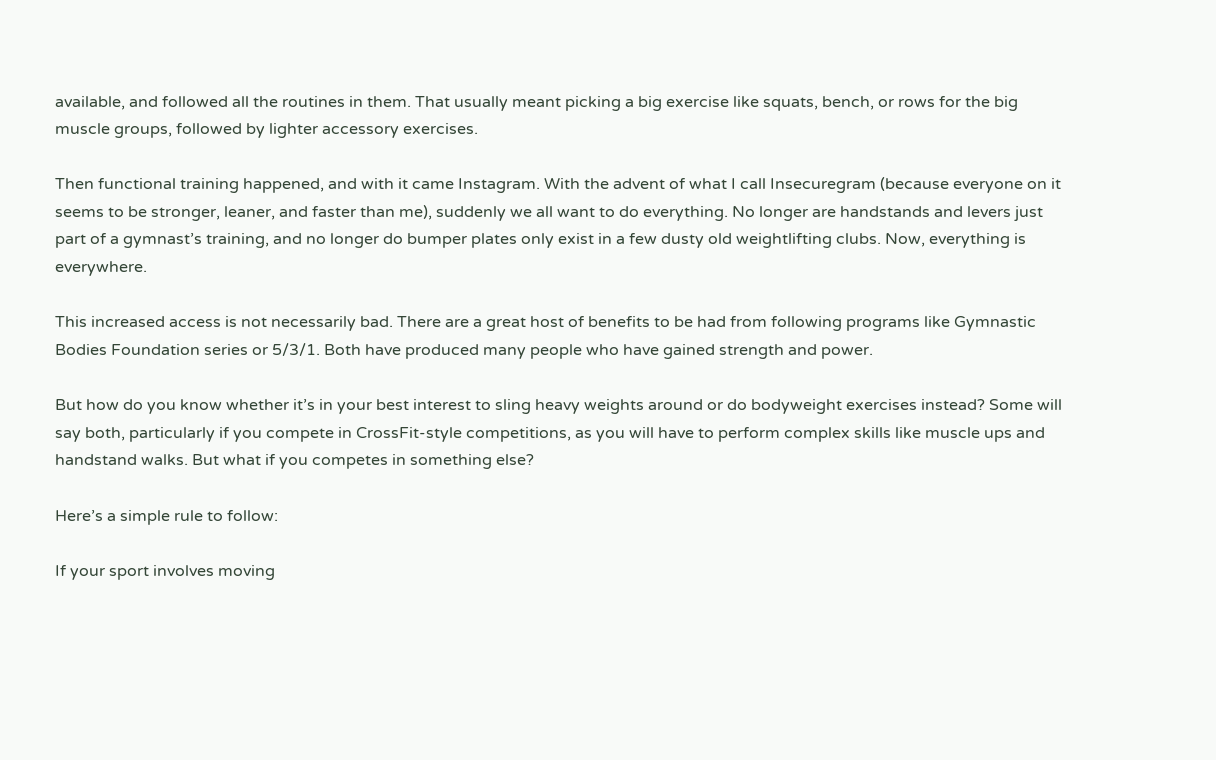available, and followed all the routines in them. That usually meant picking a big exercise like squats, bench, or rows for the big muscle groups, followed by lighter accessory exercises.

Then functional training happened, and with it came Instagram. With the advent of what I call Insecuregram (because everyone on it seems to be stronger, leaner, and faster than me), suddenly we all want to do everything. No longer are handstands and levers just part of a gymnast’s training, and no longer do bumper plates only exist in a few dusty old weightlifting clubs. Now, everything is everywhere.

This increased access is not necessarily bad. There are a great host of benefits to be had from following programs like Gymnastic Bodies Foundation series or 5/3/1. Both have produced many people who have gained strength and power.

But how do you know whether it’s in your best interest to sling heavy weights around or do bodyweight exercises instead? Some will say both, particularly if you compete in CrossFit-style competitions, as you will have to perform complex skills like muscle ups and handstand walks. But what if you competes in something else?

Here’s a simple rule to follow:

If your sport involves moving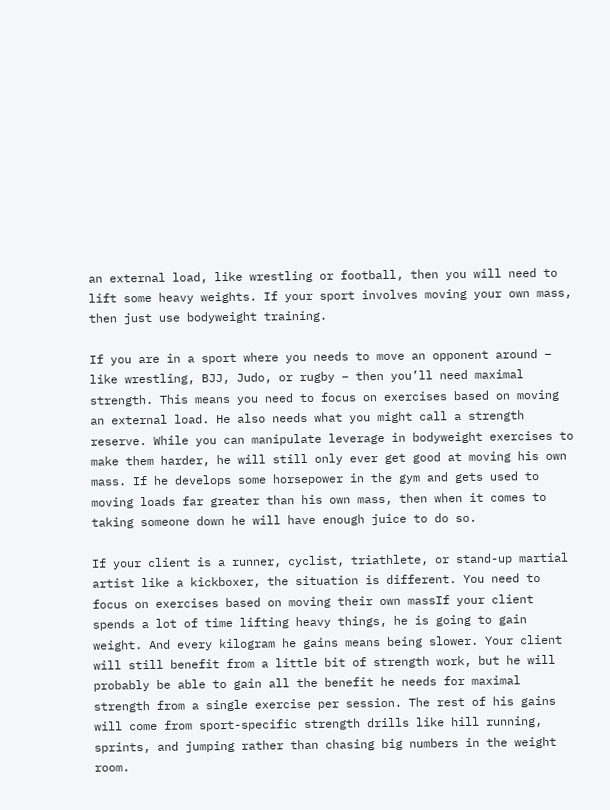an external load, like wrestling or football, then you will need to lift some heavy weights. If your sport involves moving your own mass, then just use bodyweight training.

If you are in a sport where you needs to move an opponent around – like wrestling, BJJ, Judo, or rugby – then you’ll need maximal strength. This means you need to focus on exercises based on moving an external load. He also needs what you might call a strength reserve. While you can manipulate leverage in bodyweight exercises to make them harder, he will still only ever get good at moving his own mass. If he develops some horsepower in the gym and gets used to moving loads far greater than his own mass, then when it comes to taking someone down he will have enough juice to do so.

If your client is a runner, cyclist, triathlete, or stand-up martial artist like a kickboxer, the situation is different. You need to focus on exercises based on moving their own massIf your client spends a lot of time lifting heavy things, he is going to gain weight. And every kilogram he gains means being slower. Your client will still benefit from a little bit of strength work, but he will probably be able to gain all the benefit he needs for maximal strength from a single exercise per session. The rest of his gains will come from sport-specific strength drills like hill running, sprints, and jumping rather than chasing big numbers in the weight room.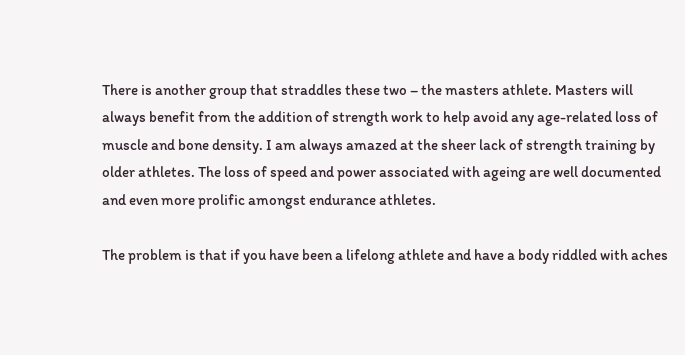There is another group that straddles these two – the masters athlete. Masters will always benefit from the addition of strength work to help avoid any age-related loss of muscle and bone density. I am always amazed at the sheer lack of strength training by older athletes. The loss of speed and power associated with ageing are well documented and even more prolific amongst endurance athletes.

The problem is that if you have been a lifelong athlete and have a body riddled with aches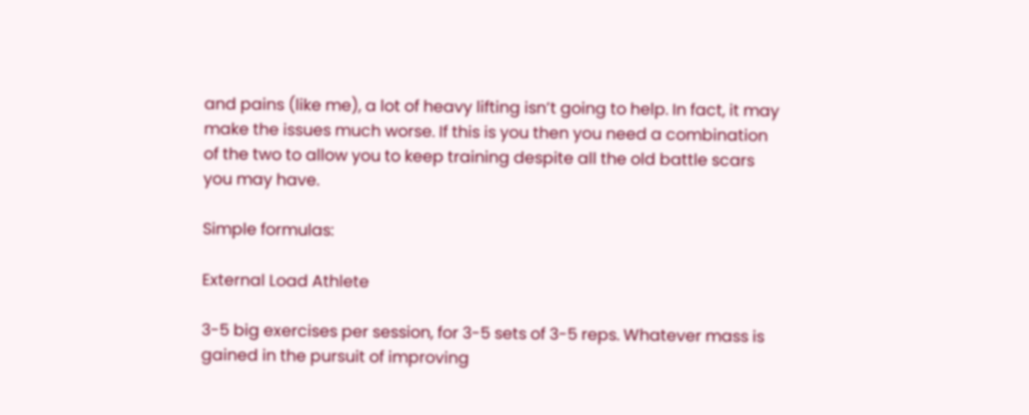and pains (like me), a lot of heavy lifting isn’t going to help. In fact, it may make the issues much worse. If this is you then you need a combination of the two to allow you to keep training despite all the old battle scars you may have.

Simple formulas:

External Load Athlete

3-5 big exercises per session, for 3-5 sets of 3-5 reps. Whatever mass is gained in the pursuit of improving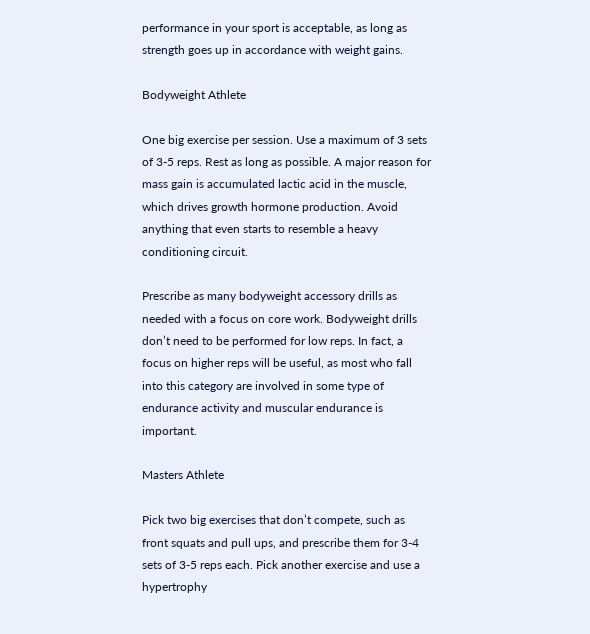performance in your sport is acceptable, as long as strength goes up in accordance with weight gains.

Bodyweight Athlete

One big exercise per session. Use a maximum of 3 sets of 3-5 reps. Rest as long as possible. A major reason for mass gain is accumulated lactic acid in the muscle, which drives growth hormone production. Avoid anything that even starts to resemble a heavy conditioning circuit.

Prescribe as many bodyweight accessory drills as needed with a focus on core work. Bodyweight drills don’t need to be performed for low reps. In fact, a focus on higher reps will be useful, as most who fall into this category are involved in some type of endurance activity and muscular endurance is important.

Masters Athlete

Pick two big exercises that don’t compete, such as front squats and pull ups, and prescribe them for 3-4 sets of 3-5 reps each. Pick another exercise and use a hypertrophy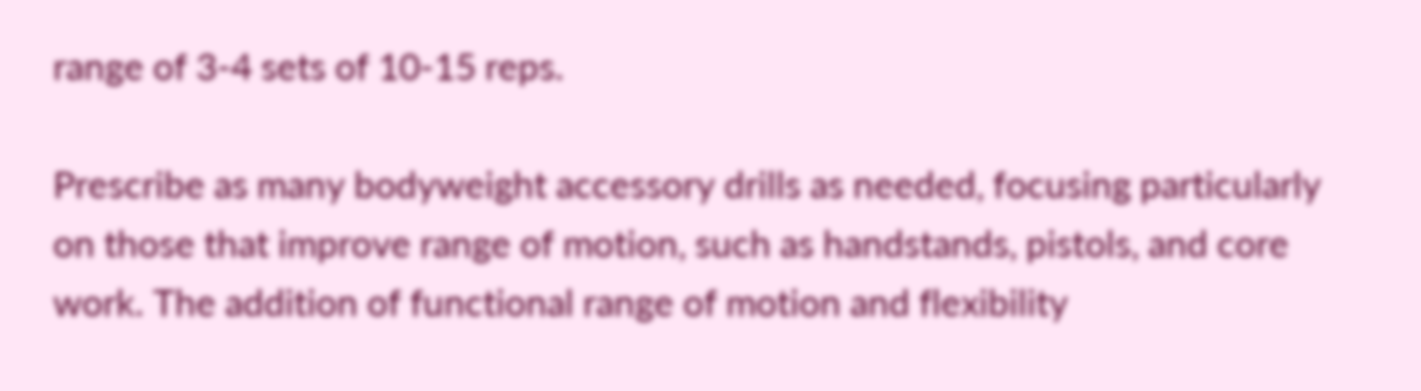range of 3-4 sets of 10-15 reps.

Prescribe as many bodyweight accessory drills as needed, focusing particularly on those that improve range of motion, such as handstands, pistols, and core work. The addition of functional range of motion and flexibility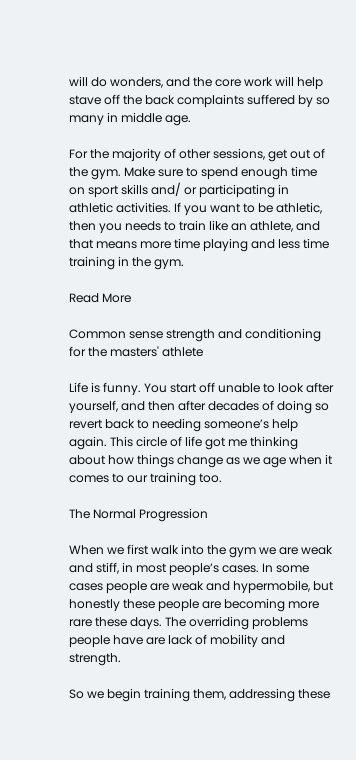will do wonders, and the core work will help stave off the back complaints suffered by so many in middle age.

For the majority of other sessions, get out of the gym. Make sure to spend enough time on sport skills and/ or participating in athletic activities. If you want to be athletic, then you needs to train like an athlete, and that means more time playing and less time training in the gym.

Read More

Common sense strength and conditioning for the masters' athlete

Life is funny. You start off unable to look after yourself, and then after decades of doing so revert back to needing someone’s help again. This circle of life got me thinking about how things change as we age when it comes to our training too.

The Normal Progression

When we first walk into the gym we are weak and stiff, in most people’s cases. In some cases people are weak and hypermobile, but honestly these people are becoming more rare these days. The overriding problems people have are lack of mobility and strength.

So we begin training them, addressing these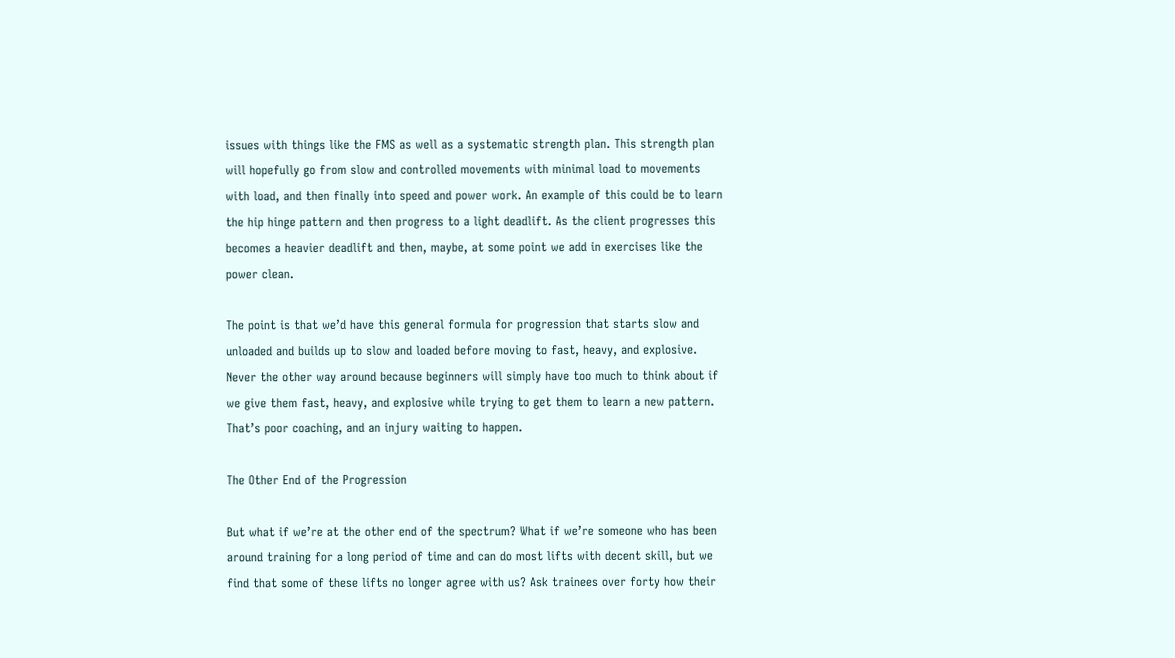issues with things like the FMS as well as a systematic strength plan. This strength plan will hopefully go from slow and controlled movements with minimal load to movements with load, and then finally into speed and power work. An example of this could be to learn the hip hinge pattern and then progress to a light deadlift. As the client progresses this becomes a heavier deadlift and then, maybe, at some point we add in exercises like the power clean.

The point is that we’d have this general formula for progression that starts slow and unloaded and builds up to slow and loaded before moving to fast, heavy, and explosive. Never the other way around because beginners will simply have too much to think about if we give them fast, heavy, and explosive while trying to get them to learn a new pattern. That’s poor coaching, and an injury waiting to happen.

The Other End of the Progression

But what if we’re at the other end of the spectrum? What if we’re someone who has been around training for a long period of time and can do most lifts with decent skill, but we find that some of these lifts no longer agree with us? Ask trainees over forty how their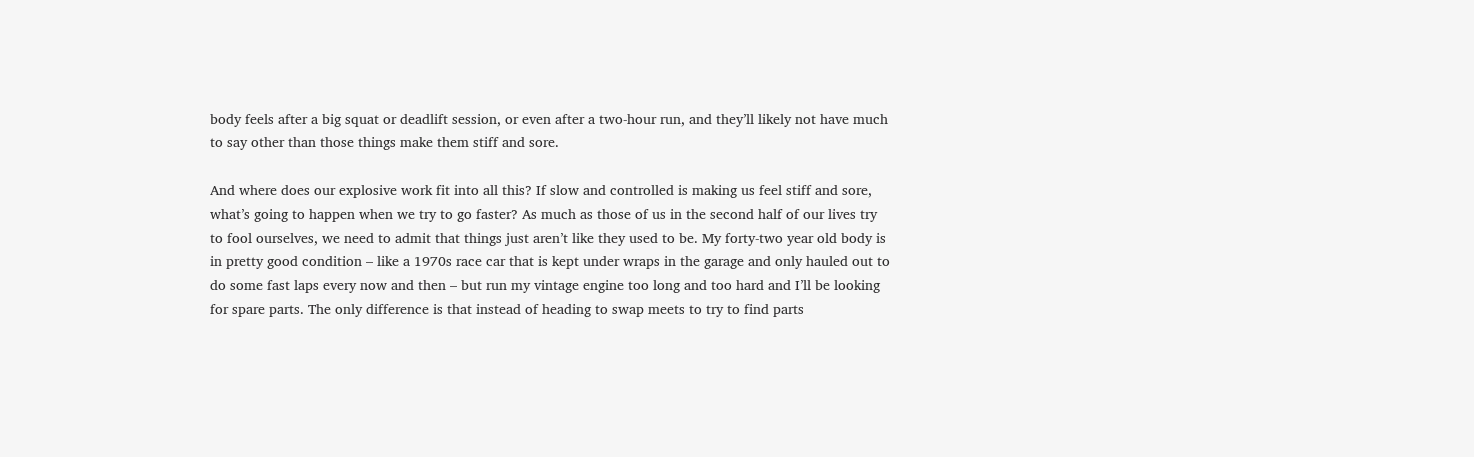body feels after a big squat or deadlift session, or even after a two-hour run, and they’ll likely not have much to say other than those things make them stiff and sore.

And where does our explosive work fit into all this? If slow and controlled is making us feel stiff and sore, what’s going to happen when we try to go faster? As much as those of us in the second half of our lives try to fool ourselves, we need to admit that things just aren’t like they used to be. My forty-two year old body is in pretty good condition – like a 1970s race car that is kept under wraps in the garage and only hauled out to do some fast laps every now and then – but run my vintage engine too long and too hard and I’ll be looking for spare parts. The only difference is that instead of heading to swap meets to try to find parts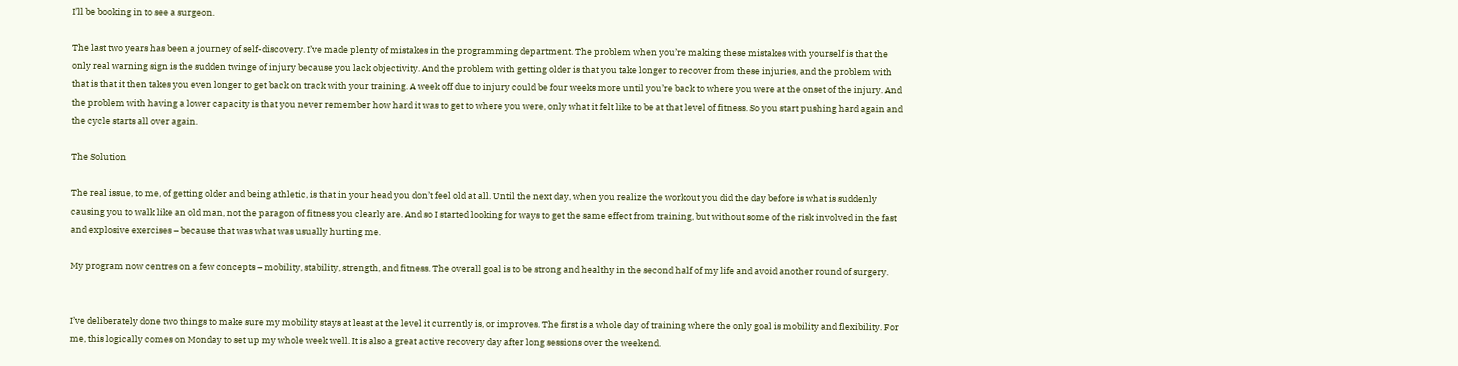I’ll be booking in to see a surgeon.

The last two years has been a journey of self-discovery. I’ve made plenty of mistakes in the programming department. The problem when you’re making these mistakes with yourself is that the only real warning sign is the sudden twinge of injury because you lack objectivity. And the problem with getting older is that you take longer to recover from these injuries, and the problem with that is that it then takes you even longer to get back on track with your training. A week off due to injury could be four weeks more until you’re back to where you were at the onset of the injury. And the problem with having a lower capacity is that you never remember how hard it was to get to where you were, only what it felt like to be at that level of fitness. So you start pushing hard again and the cycle starts all over again.

The Solution

The real issue, to me, of getting older and being athletic, is that in your head you don’t feel old at all. Until the next day, when you realize the workout you did the day before is what is suddenly causing you to walk like an old man, not the paragon of fitness you clearly are. And so I started looking for ways to get the same effect from training, but without some of the risk involved in the fast and explosive exercises – because that was what was usually hurting me.

My program now centres on a few concepts – mobility, stability, strength, and fitness. The overall goal is to be strong and healthy in the second half of my life and avoid another round of surgery.


I’ve deliberately done two things to make sure my mobility stays at least at the level it currently is, or improves. The first is a whole day of training where the only goal is mobility and flexibility. For me, this logically comes on Monday to set up my whole week well. It is also a great active recovery day after long sessions over the weekend.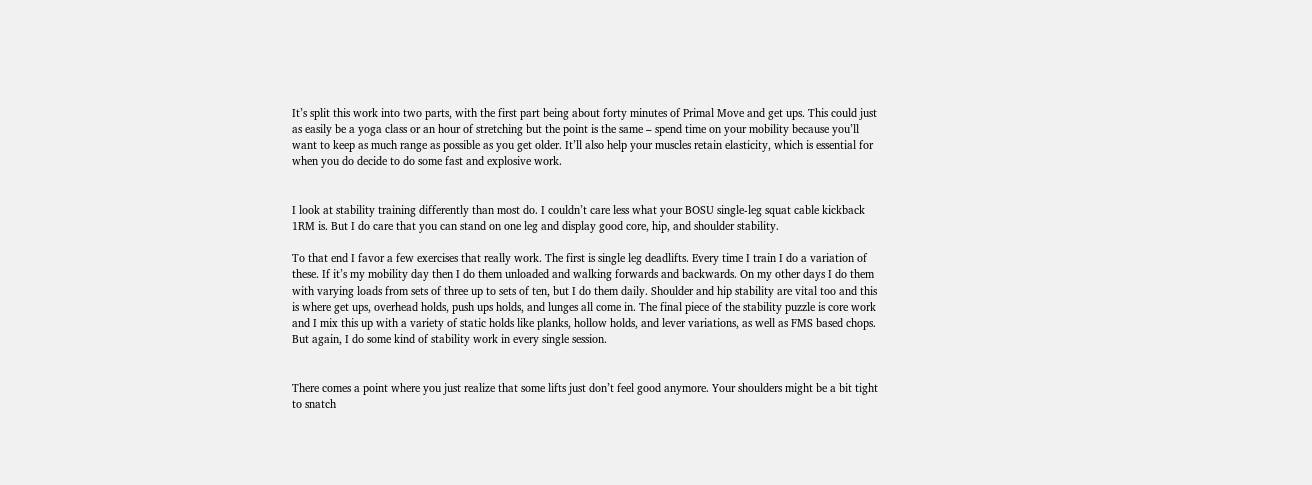It’s split this work into two parts, with the first part being about forty minutes of Primal Move and get ups. This could just as easily be a yoga class or an hour of stretching but the point is the same – spend time on your mobility because you’ll want to keep as much range as possible as you get older. It’ll also help your muscles retain elasticity, which is essential for when you do decide to do some fast and explosive work.


I look at stability training differently than most do. I couldn’t care less what your BOSU single-leg squat cable kickback 1RM is. But I do care that you can stand on one leg and display good core, hip, and shoulder stability.

To that end I favor a few exercises that really work. The first is single leg deadlifts. Every time I train I do a variation of these. If it’s my mobility day then I do them unloaded and walking forwards and backwards. On my other days I do them with varying loads from sets of three up to sets of ten, but I do them daily. Shoulder and hip stability are vital too and this is where get ups, overhead holds, push ups holds, and lunges all come in. The final piece of the stability puzzle is core work and I mix this up with a variety of static holds like planks, hollow holds, and lever variations, as well as FMS based chops. But again, I do some kind of stability work in every single session.


There comes a point where you just realize that some lifts just don’t feel good anymore. Your shoulders might be a bit tight to snatch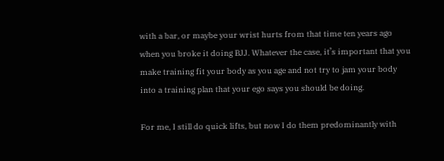with a bar, or maybe your wrist hurts from that time ten years ago when you broke it doing BJJ. Whatever the case, it’s important that you make training fit your body as you age and not try to jam your body into a training plan that your ego says you should be doing.

For me, I still do quick lifts, but now I do them predominantly with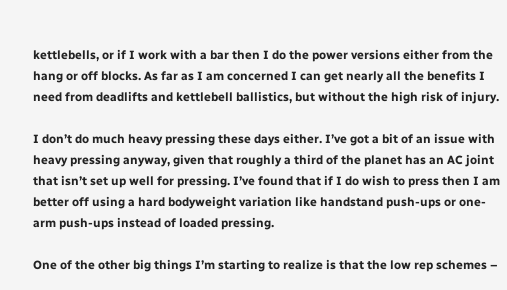kettlebells, or if I work with a bar then I do the power versions either from the hang or off blocks. As far as I am concerned I can get nearly all the benefits I need from deadlifts and kettlebell ballistics, but without the high risk of injury.

I don’t do much heavy pressing these days either. I’ve got a bit of an issue with heavy pressing anyway, given that roughly a third of the planet has an AC joint that isn’t set up well for pressing. I’ve found that if I do wish to press then I am better off using a hard bodyweight variation like handstand push-ups or one-arm push-ups instead of loaded pressing.

One of the other big things I’m starting to realize is that the low rep schemes –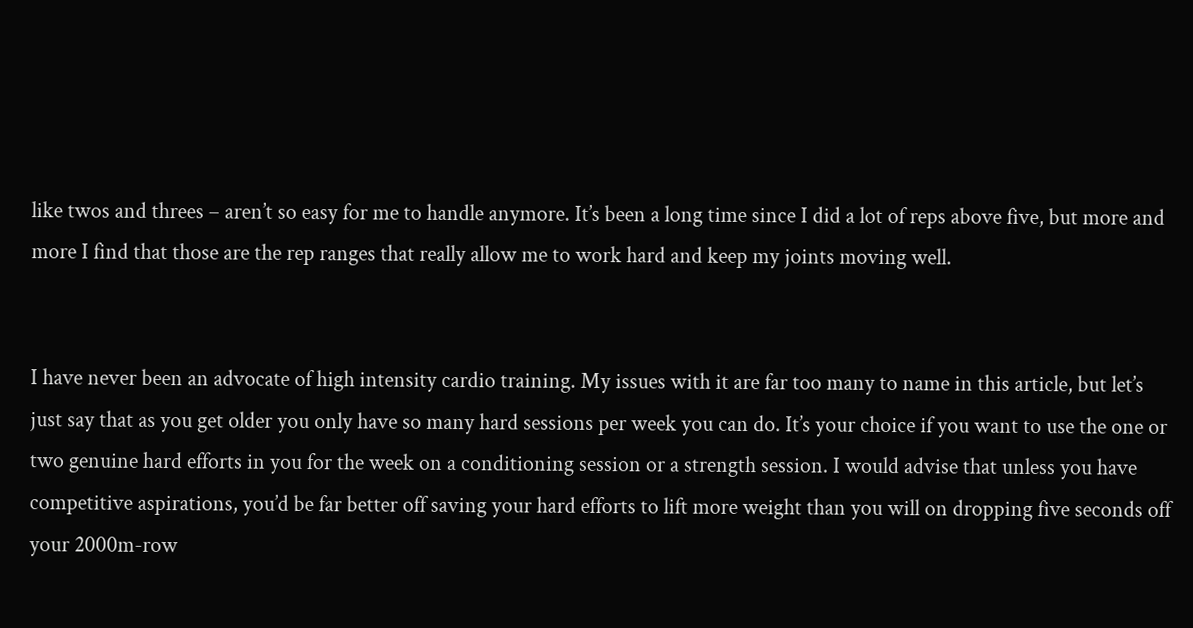like twos and threes – aren’t so easy for me to handle anymore. It’s been a long time since I did a lot of reps above five, but more and more I find that those are the rep ranges that really allow me to work hard and keep my joints moving well.


I have never been an advocate of high intensity cardio training. My issues with it are far too many to name in this article, but let’s just say that as you get older you only have so many hard sessions per week you can do. It’s your choice if you want to use the one or two genuine hard efforts in you for the week on a conditioning session or a strength session. I would advise that unless you have competitive aspirations, you’d be far better off saving your hard efforts to lift more weight than you will on dropping five seconds off your 2000m-row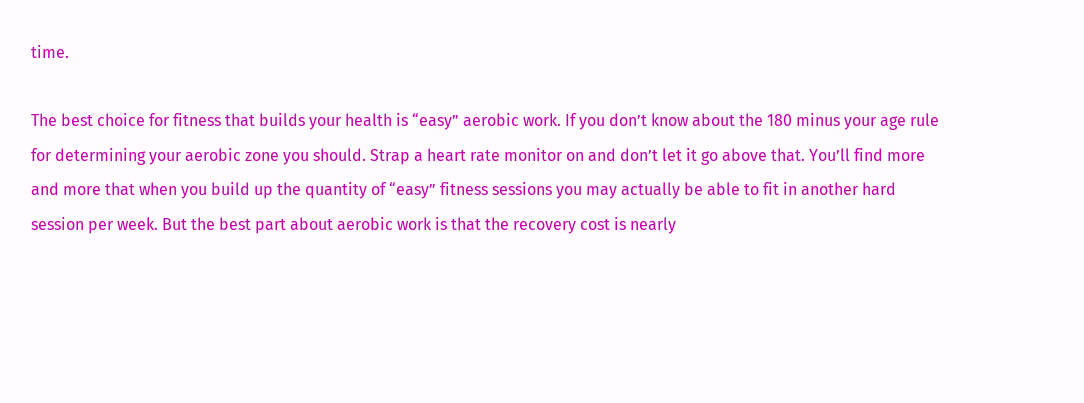time.

The best choice for fitness that builds your health is “easy” aerobic work. If you don’t know about the 180 minus your age rule for determining your aerobic zone you should. Strap a heart rate monitor on and don’t let it go above that. You’ll find more and more that when you build up the quantity of “easy” fitness sessions you may actually be able to fit in another hard session per week. But the best part about aerobic work is that the recovery cost is nearly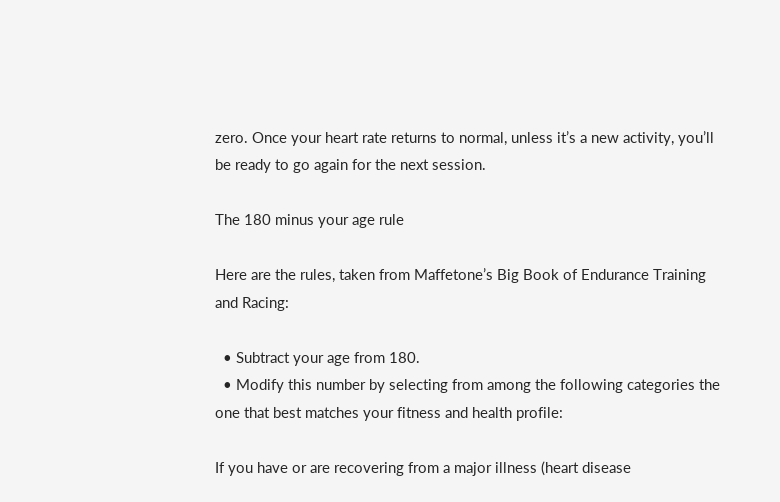zero. Once your heart rate returns to normal, unless it’s a new activity, you’ll be ready to go again for the next session.

The 180 minus your age rule

Here are the rules, taken from Maffetone’s Big Book of Endurance Training and Racing:

  • Subtract your age from 180.
  • Modify this number by selecting from among the following categories the one that best matches your fitness and health profile:

If you have or are recovering from a major illness (heart disease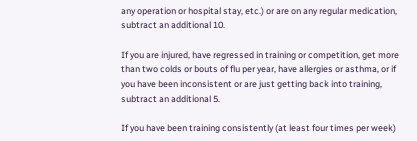any operation or hospital stay, etc.) or are on any regular medication, subtract an additional 10.

If you are injured, have regressed in training or competition, get more than two colds or bouts of flu per year, have allergies or asthma, or if you have been inconsistent or are just getting back into training, subtract an additional 5.

If you have been training consistently (at least four times per week)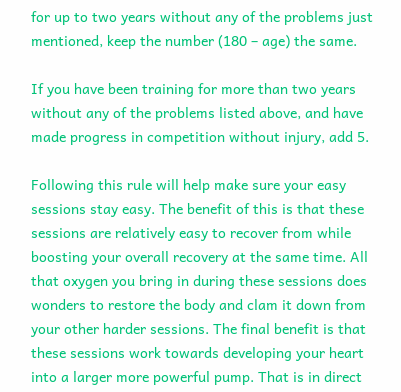for up to two years without any of the problems just mentioned, keep the number (180 – age) the same.

If you have been training for more than two years without any of the problems listed above, and have made progress in competition without injury, add 5.

Following this rule will help make sure your easy sessions stay easy. The benefit of this is that these sessions are relatively easy to recover from while boosting your overall recovery at the same time. All that oxygen you bring in during these sessions does wonders to restore the body and clam it down from your other harder sessions. The final benefit is that these sessions work towards developing your heart into a larger more powerful pump. That is in direct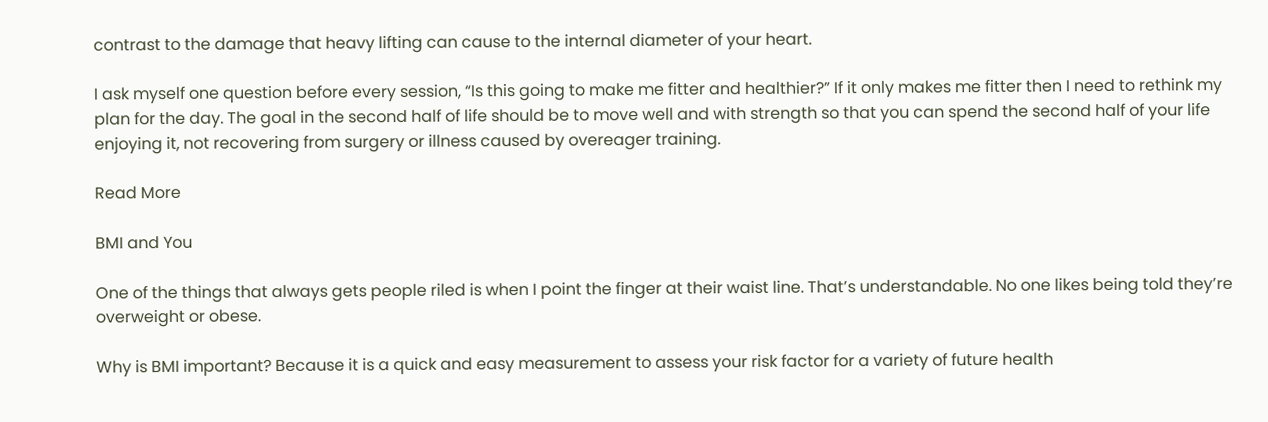contrast to the damage that heavy lifting can cause to the internal diameter of your heart.

I ask myself one question before every session, “Is this going to make me fitter and healthier?” If it only makes me fitter then I need to rethink my plan for the day. The goal in the second half of life should be to move well and with strength so that you can spend the second half of your life enjoying it, not recovering from surgery or illness caused by overeager training.

Read More

BMI and You

One of the things that always gets people riled is when I point the finger at their waist line. That’s understandable. No one likes being told they’re overweight or obese.

Why is BMI important? Because it is a quick and easy measurement to assess your risk factor for a variety of future health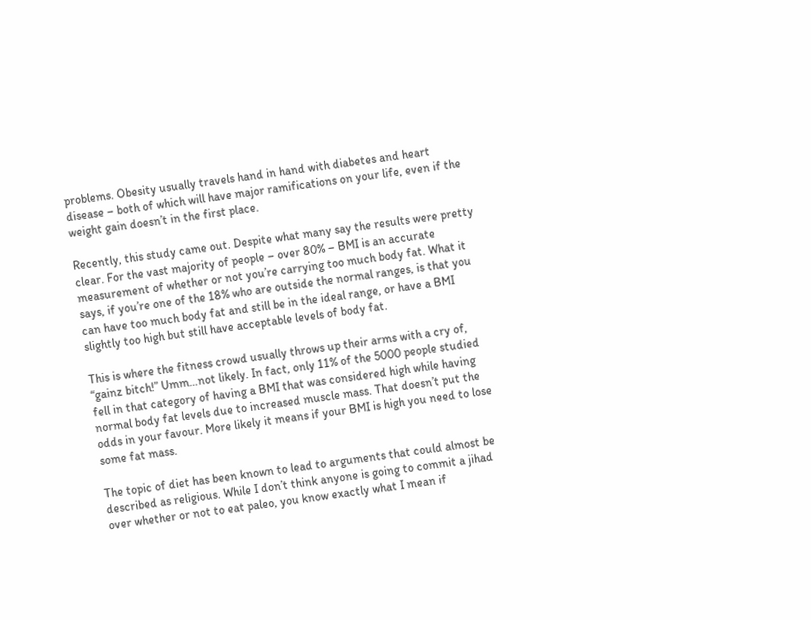problems. Obesity usually travels hand in hand with diabetes and heart disease – both of which will have major ramifications on your life, even if the weight gain doesn’t in the first place.

Recently, this study came out. Despite what many say the results were pretty clear. For the vast majority of people – over 80% – BMI is an accurate measurement of whether or not you’re carrying too much body fat. What it says, if you’re one of the 18% who are outside the normal ranges, is that you can have too much body fat and still be in the ideal range, or have a BMI slightly too high but still have acceptable levels of body fat.

This is where the fitness crowd usually throws up their arms with a cry of, “gainz bitch!” Umm…not likely. In fact, only 11% of the 5000 people studied fell in that category of having a BMI that was considered high while having normal body fat levels due to increased muscle mass. That doesn’t put the odds in your favour. More likely it means if your BMI is high you need to lose some fat mass.

The topic of diet has been known to lead to arguments that could almost be described as religious. While I don’t think anyone is going to commit a jihad over whether or not to eat paleo, you know exactly what I mean if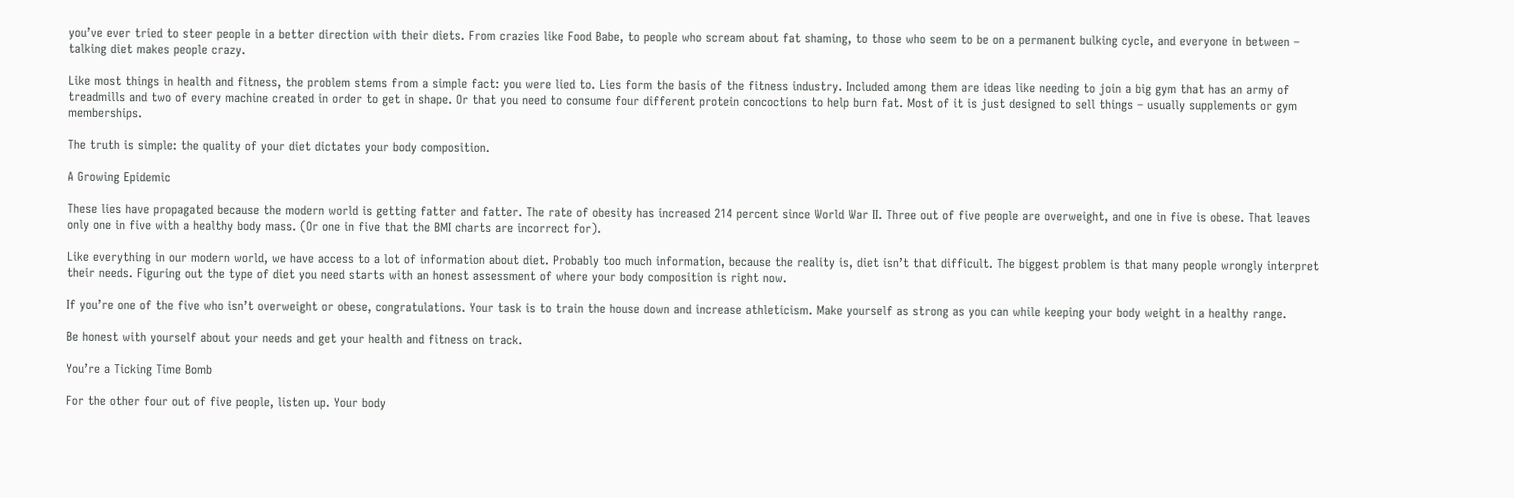you’ve ever tried to steer people in a better direction with their diets. From crazies like Food Babe, to people who scream about fat shaming, to those who seem to be on a permanent bulking cycle, and everyone in between – talking diet makes people crazy.

Like most things in health and fitness, the problem stems from a simple fact: you were lied to. Lies form the basis of the fitness industry. Included among them are ideas like needing to join a big gym that has an army of treadmills and two of every machine created in order to get in shape. Or that you need to consume four different protein concoctions to help burn fat. Most of it is just designed to sell things – usually supplements or gym memberships.

The truth is simple: the quality of your diet dictates your body composition.

A Growing Epidemic

These lies have propagated because the modern world is getting fatter and fatter. The rate of obesity has increased 214 percent since World War II. Three out of five people are overweight, and one in five is obese. That leaves only one in five with a healthy body mass. (Or one in five that the BMI charts are incorrect for).

Like everything in our modern world, we have access to a lot of information about diet. Probably too much information, because the reality is, diet isn’t that difficult. The biggest problem is that many people wrongly interpret their needs. Figuring out the type of diet you need starts with an honest assessment of where your body composition is right now.

If you’re one of the five who isn’t overweight or obese, congratulations. Your task is to train the house down and increase athleticism. Make yourself as strong as you can while keeping your body weight in a healthy range.

Be honest with yourself about your needs and get your health and fitness on track.

You’re a Ticking Time Bomb

For the other four out of five people, listen up. Your body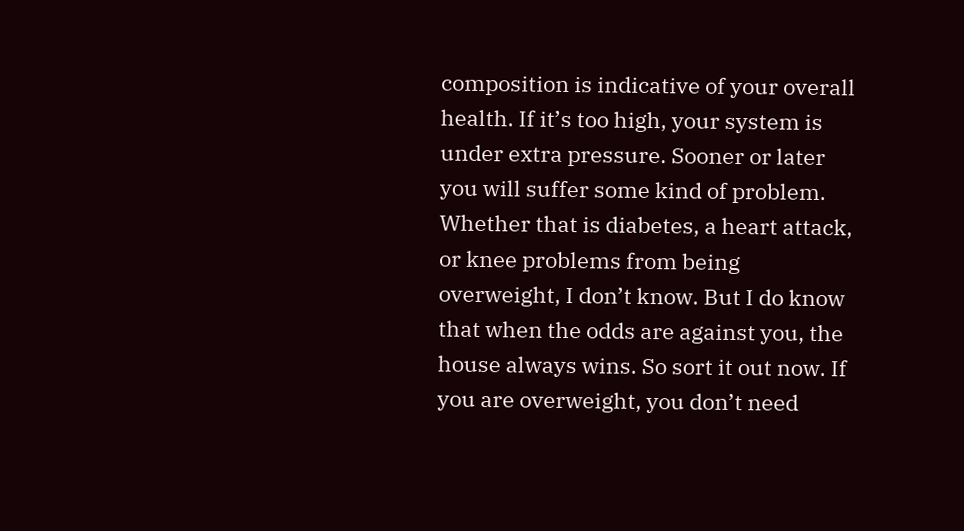composition is indicative of your overall health. If it’s too high, your system is under extra pressure. Sooner or later you will suffer some kind of problem. Whether that is diabetes, a heart attack, or knee problems from being overweight, I don’t know. But I do know that when the odds are against you, the house always wins. So sort it out now. If you are overweight, you don’t need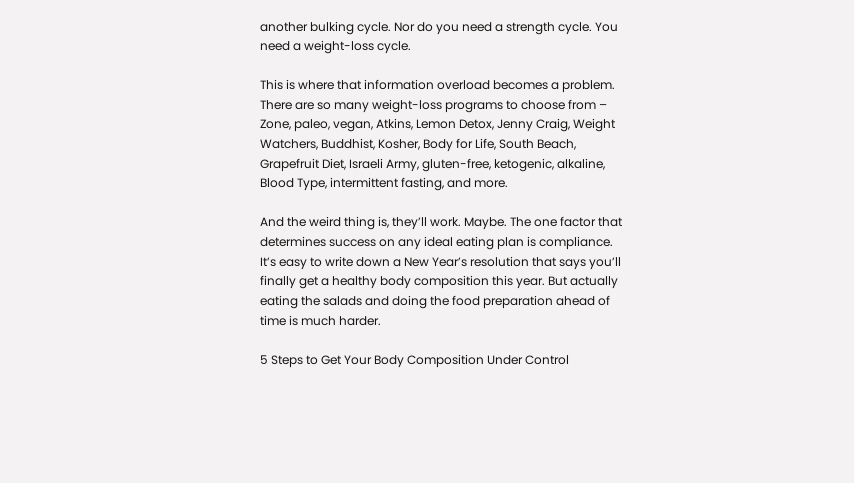another bulking cycle. Nor do you need a strength cycle. You need a weight-loss cycle.

This is where that information overload becomes a problem. There are so many weight-loss programs to choose from – Zone, paleo, vegan, Atkins, Lemon Detox, Jenny Craig, Weight Watchers, Buddhist, Kosher, Body for Life, South Beach, Grapefruit Diet, Israeli Army, gluten-free, ketogenic, alkaline, Blood Type, intermittent fasting, and more.

And the weird thing is, they’ll work. Maybe. The one factor that determines success on any ideal eating plan is compliance. It’s easy to write down a New Year’s resolution that says you’ll finally get a healthy body composition this year. But actually eating the salads and doing the food preparation ahead of time is much harder.

5 Steps to Get Your Body Composition Under Control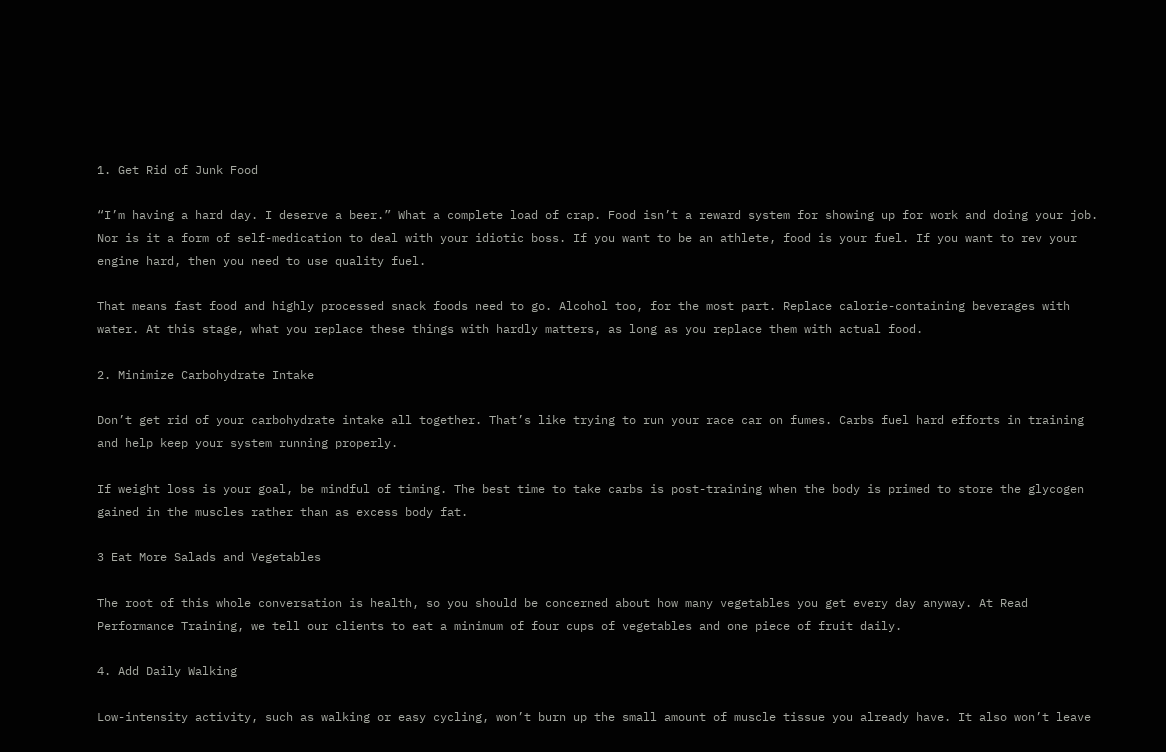1. Get Rid of Junk Food

“I’m having a hard day. I deserve a beer.” What a complete load of crap. Food isn’t a reward system for showing up for work and doing your job. Nor is it a form of self-medication to deal with your idiotic boss. If you want to be an athlete, food is your fuel. If you want to rev your engine hard, then you need to use quality fuel.

That means fast food and highly processed snack foods need to go. Alcohol too, for the most part. Replace calorie-containing beverages with water. At this stage, what you replace these things with hardly matters, as long as you replace them with actual food.

2. Minimize Carbohydrate Intake

Don’t get rid of your carbohydrate intake all together. That’s like trying to run your race car on fumes. Carbs fuel hard efforts in training and help keep your system running properly.

If weight loss is your goal, be mindful of timing. The best time to take carbs is post-training when the body is primed to store the glycogen gained in the muscles rather than as excess body fat.

3 Eat More Salads and Vegetables

The root of this whole conversation is health, so you should be concerned about how many vegetables you get every day anyway. At Read Performance Training, we tell our clients to eat a minimum of four cups of vegetables and one piece of fruit daily.

4. Add Daily Walking

Low-intensity activity, such as walking or easy cycling, won’t burn up the small amount of muscle tissue you already have. It also won’t leave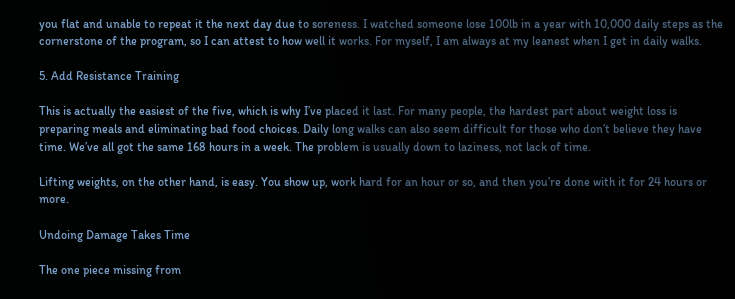you flat and unable to repeat it the next day due to soreness. I watched someone lose 100lb in a year with 10,000 daily steps as the cornerstone of the program, so I can attest to how well it works. For myself, I am always at my leanest when I get in daily walks.

5. Add Resistance Training

This is actually the easiest of the five, which is why I’ve placed it last. For many people, the hardest part about weight loss is preparing meals and eliminating bad food choices. Daily long walks can also seem difficult for those who don’t believe they have time. We’ve all got the same 168 hours in a week. The problem is usually down to laziness, not lack of time.

Lifting weights, on the other hand, is easy. You show up, work hard for an hour or so, and then you’re done with it for 24 hours or more.

Undoing Damage Takes Time

The one piece missing from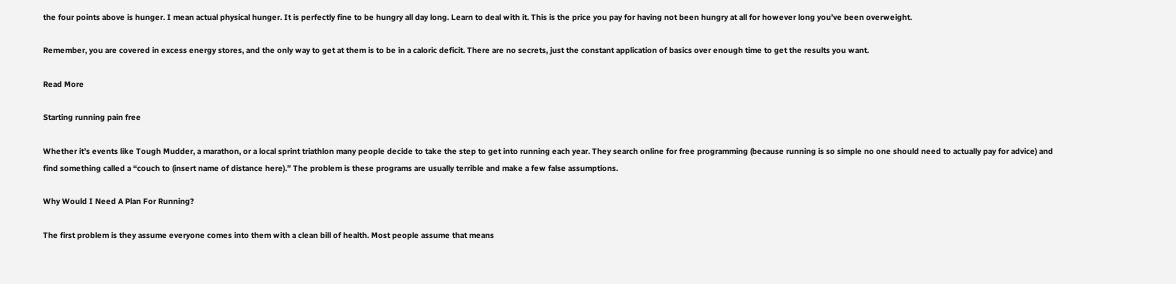the four points above is hunger. I mean actual physical hunger. It is perfectly fine to be hungry all day long. Learn to deal with it. This is the price you pay for having not been hungry at all for however long you’ve been overweight.

Remember, you are covered in excess energy stores, and the only way to get at them is to be in a caloric deficit. There are no secrets, just the constant application of basics over enough time to get the results you want.

Read More

Starting running pain free

Whether it’s events like Tough Mudder, a marathon, or a local sprint triathlon many people decide to take the step to get into running each year. They search online for free programming (because running is so simple no one should need to actually pay for advice) and find something called a “couch to (insert name of distance here).” The problem is these programs are usually terrible and make a few false assumptions.

Why Would I Need A Plan For Running?

The first problem is they assume everyone comes into them with a clean bill of health. Most people assume that means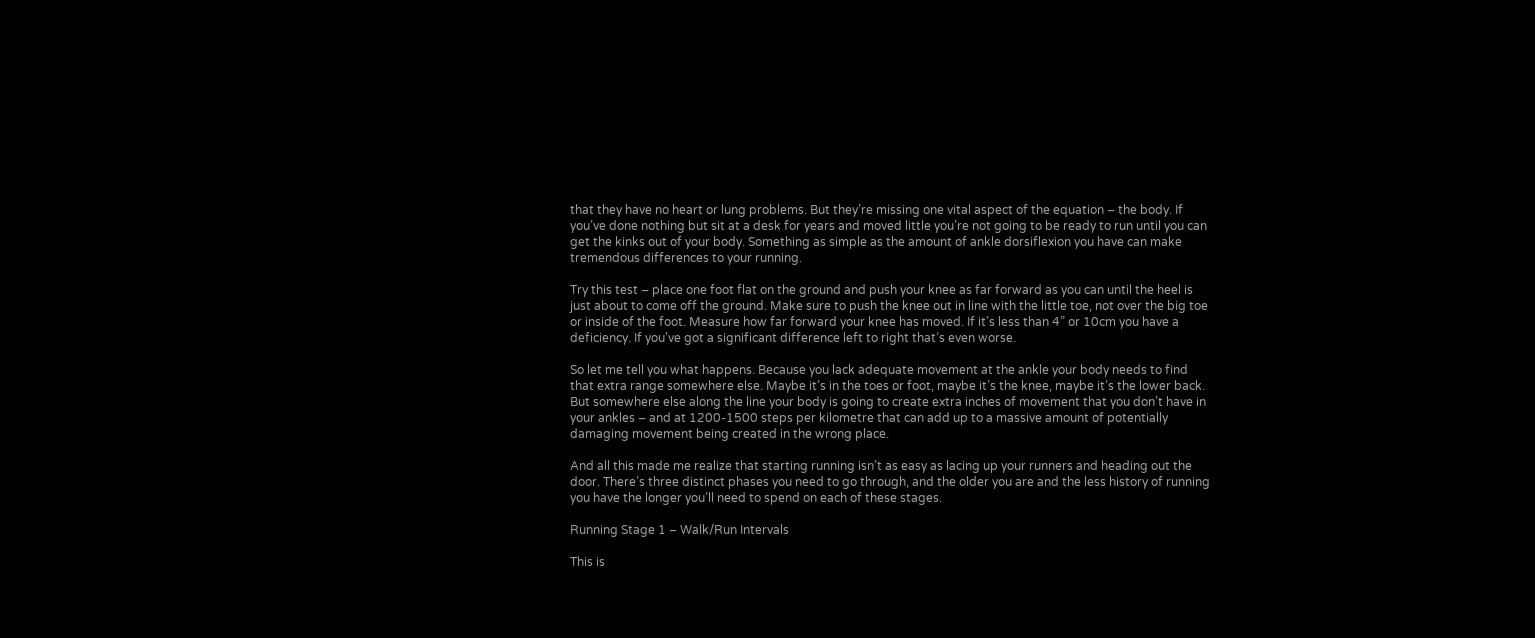that they have no heart or lung problems. But they’re missing one vital aspect of the equation – the body. If you’ve done nothing but sit at a desk for years and moved little you’re not going to be ready to run until you can get the kinks out of your body. Something as simple as the amount of ankle dorsiflexion you have can make tremendous differences to your running.

Try this test – place one foot flat on the ground and push your knee as far forward as you can until the heel is just about to come off the ground. Make sure to push the knee out in line with the little toe, not over the big toe or inside of the foot. Measure how far forward your knee has moved. If it’s less than 4” or 10cm you have a deficiency. If you’ve got a significant difference left to right that’s even worse.

So let me tell you what happens. Because you lack adequate movement at the ankle your body needs to find that extra range somewhere else. Maybe it’s in the toes or foot, maybe it’s the knee, maybe it’s the lower back. But somewhere else along the line your body is going to create extra inches of movement that you don’t have in your ankles – and at 1200-1500 steps per kilometre that can add up to a massive amount of potentially damaging movement being created in the wrong place.

And all this made me realize that starting running isn’t as easy as lacing up your runners and heading out the door. There’s three distinct phases you need to go through, and the older you are and the less history of running you have the longer you’ll need to spend on each of these stages.

Running Stage 1 – Walk/Run Intervals

This is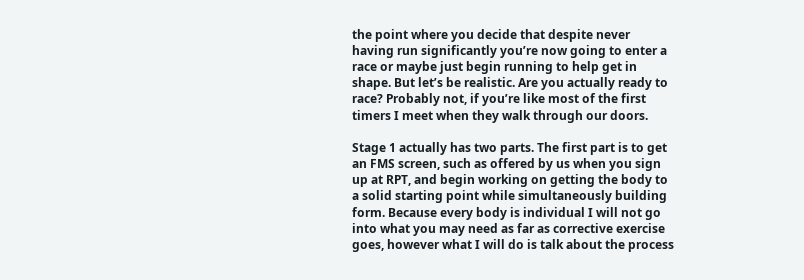the point where you decide that despite never having run significantly you’re now going to enter a race or maybe just begin running to help get in shape. But let’s be realistic. Are you actually ready to race? Probably not, if you’re like most of the first timers I meet when they walk through our doors.

Stage 1 actually has two parts. The first part is to get an FMS screen, such as offered by us when you sign up at RPT, and begin working on getting the body to a solid starting point while simultaneously building form. Because every body is individual I will not go into what you may need as far as corrective exercise goes, however what I will do is talk about the process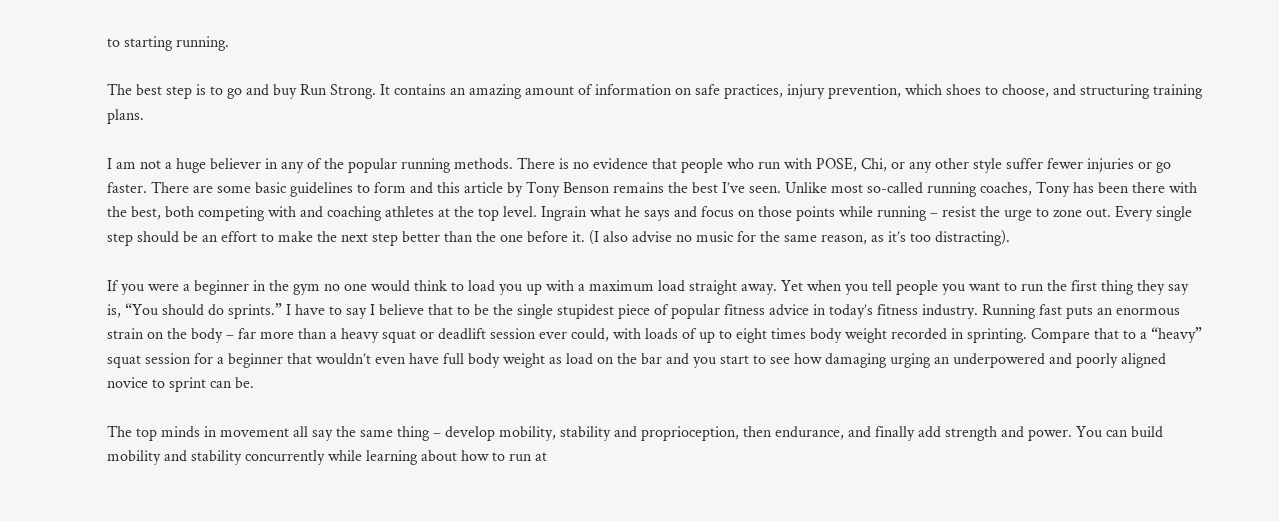to starting running.

The best step is to go and buy Run Strong. It contains an amazing amount of information on safe practices, injury prevention, which shoes to choose, and structuring training plans.

I am not a huge believer in any of the popular running methods. There is no evidence that people who run with POSE, Chi, or any other style suffer fewer injuries or go faster. There are some basic guidelines to form and this article by Tony Benson remains the best I’ve seen. Unlike most so-called running coaches, Tony has been there with the best, both competing with and coaching athletes at the top level. Ingrain what he says and focus on those points while running – resist the urge to zone out. Every single step should be an effort to make the next step better than the one before it. (I also advise no music for the same reason, as it’s too distracting).

If you were a beginner in the gym no one would think to load you up with a maximum load straight away. Yet when you tell people you want to run the first thing they say is, “You should do sprints.” I have to say I believe that to be the single stupidest piece of popular fitness advice in today’s fitness industry. Running fast puts an enormous strain on the body – far more than a heavy squat or deadlift session ever could, with loads of up to eight times body weight recorded in sprinting. Compare that to a “heavy” squat session for a beginner that wouldn’t even have full body weight as load on the bar and you start to see how damaging urging an underpowered and poorly aligned novice to sprint can be.

The top minds in movement all say the same thing – develop mobility, stability and proprioception, then endurance, and finally add strength and power. You can build mobility and stability concurrently while learning about how to run at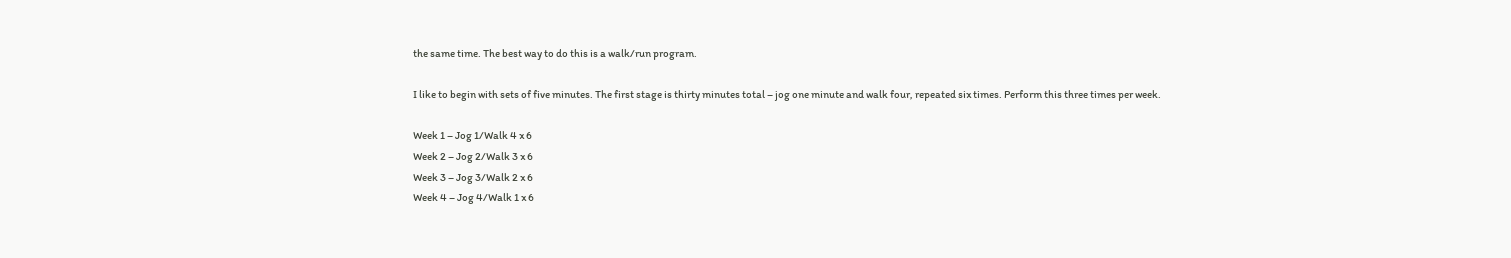the same time. The best way to do this is a walk/run program.

I like to begin with sets of five minutes. The first stage is thirty minutes total – jog one minute and walk four, repeated six times. Perform this three times per week.

Week 1 – Jog 1/Walk 4 x 6
Week 2 – Jog 2/Walk 3 x 6
Week 3 – Jog 3/Walk 2 x 6
Week 4 – Jog 4/Walk 1 x 6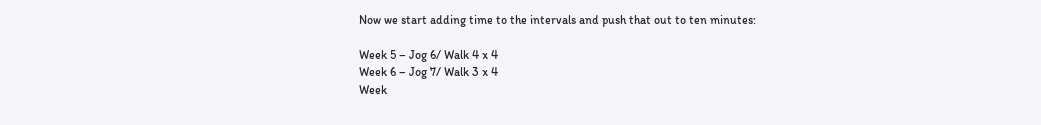Now we start adding time to the intervals and push that out to ten minutes:

Week 5 – Jog 6/ Walk 4 x 4
Week 6 – Jog 7/ Walk 3 x 4
Week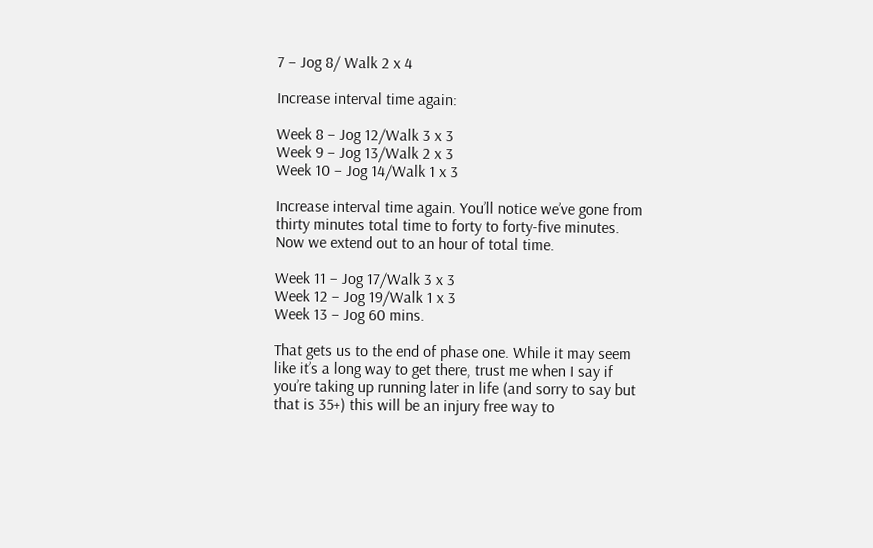7 – Jog 8/ Walk 2 x 4

Increase interval time again:

Week 8 – Jog 12/Walk 3 x 3
Week 9 – Jog 13/Walk 2 x 3
Week 10 – Jog 14/Walk 1 x 3

Increase interval time again. You’ll notice we’ve gone from thirty minutes total time to forty to forty-five minutes. Now we extend out to an hour of total time.

Week 11 – Jog 17/Walk 3 x 3
Week 12 – Jog 19/Walk 1 x 3
Week 13 – Jog 60 mins.

That gets us to the end of phase one. While it may seem like it’s a long way to get there, trust me when I say if you’re taking up running later in life (and sorry to say but that is 35+) this will be an injury free way to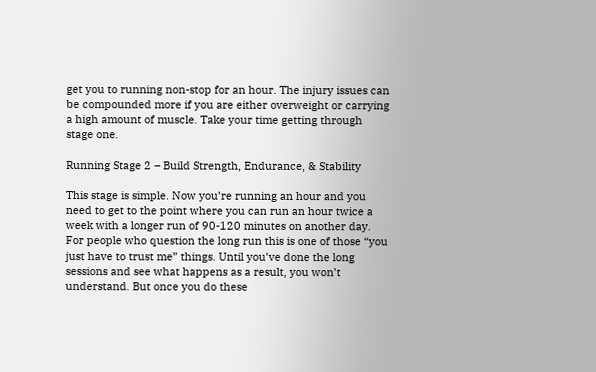get you to running non-stop for an hour. The injury issues can be compounded more if you are either overweight or carrying a high amount of muscle. Take your time getting through stage one.

Running Stage 2 – Build Strength, Endurance, & Stability

This stage is simple. Now you’re running an hour and you need to get to the point where you can run an hour twice a week with a longer run of 90-120 minutes on another day. For people who question the long run this is one of those “you just have to trust me” things. Until you’ve done the long sessions and see what happens as a result, you won’t understand. But once you do these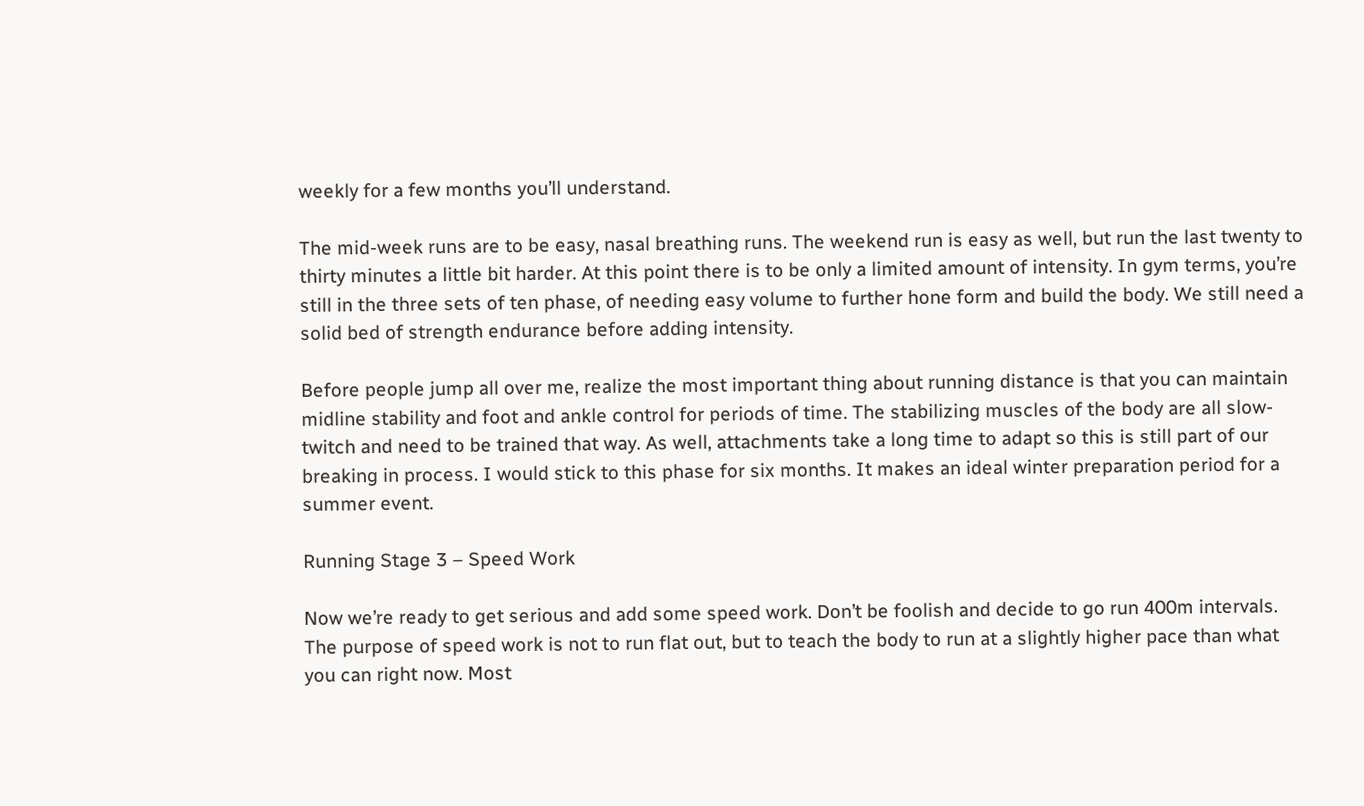weekly for a few months you’ll understand.

The mid-week runs are to be easy, nasal breathing runs. The weekend run is easy as well, but run the last twenty to thirty minutes a little bit harder. At this point there is to be only a limited amount of intensity. In gym terms, you’re still in the three sets of ten phase, of needing easy volume to further hone form and build the body. We still need a solid bed of strength endurance before adding intensity.

Before people jump all over me, realize the most important thing about running distance is that you can maintain midline stability and foot and ankle control for periods of time. The stabilizing muscles of the body are all slow-twitch and need to be trained that way. As well, attachments take a long time to adapt so this is still part of our breaking in process. I would stick to this phase for six months. It makes an ideal winter preparation period for a summer event.

Running Stage 3 – Speed Work

Now we’re ready to get serious and add some speed work. Don’t be foolish and decide to go run 400m intervals. The purpose of speed work is not to run flat out, but to teach the body to run at a slightly higher pace than what you can right now. Most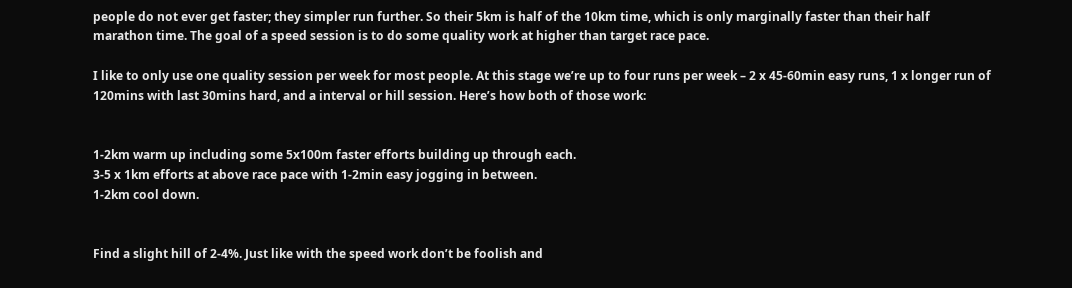people do not ever get faster; they simpler run further. So their 5km is half of the 10km time, which is only marginally faster than their half marathon time. The goal of a speed session is to do some quality work at higher than target race pace.

I like to only use one quality session per week for most people. At this stage we’re up to four runs per week – 2 x 45-60min easy runs, 1 x longer run of 120mins with last 30mins hard, and a interval or hill session. Here’s how both of those work:


1-2km warm up including some 5x100m faster efforts building up through each.
3-5 x 1km efforts at above race pace with 1-2min easy jogging in between.
1-2km cool down.


Find a slight hill of 2-4%. Just like with the speed work don’t be foolish and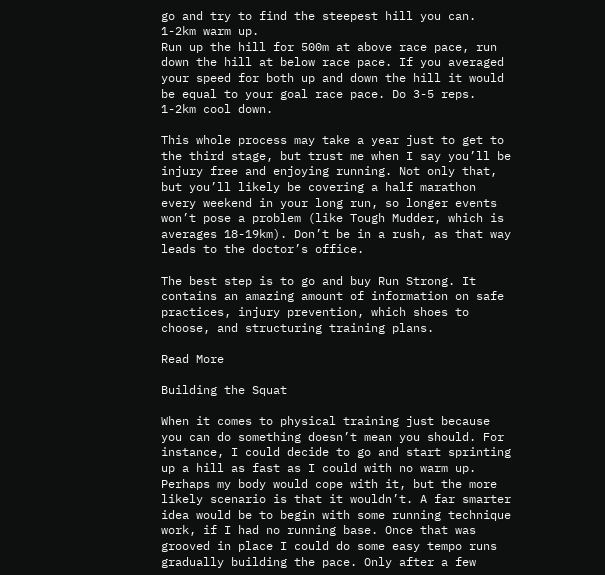go and try to find the steepest hill you can.
1-2km warm up.
Run up the hill for 500m at above race pace, run down the hill at below race pace. If you averaged your speed for both up and down the hill it would be equal to your goal race pace. Do 3-5 reps.
1-2km cool down.

This whole process may take a year just to get to the third stage, but trust me when I say you’ll be injury free and enjoying running. Not only that, but you’ll likely be covering a half marathon every weekend in your long run, so longer events won’t pose a problem (like Tough Mudder, which is averages 18-19km). Don’t be in a rush, as that way leads to the doctor’s office.

The best step is to go and buy Run Strong. It contains an amazing amount of information on safe practices, injury prevention, which shoes to choose, and structuring training plans.

Read More

Building the Squat

When it comes to physical training just because you can do something doesn’t mean you should. For instance, I could decide to go and start sprinting up a hill as fast as I could with no warm up. Perhaps my body would cope with it, but the more likely scenario is that it wouldn’t. A far smarter idea would be to begin with some running technique work, if I had no running base. Once that was grooved in place I could do some easy tempo runs gradually building the pace. Only after a few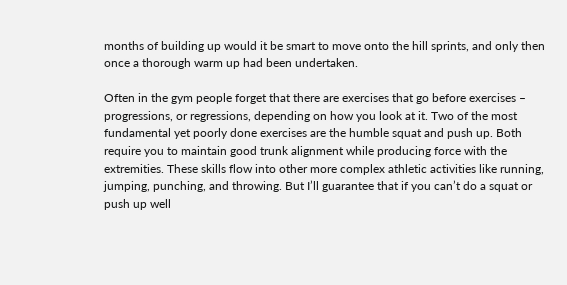months of building up would it be smart to move onto the hill sprints, and only then once a thorough warm up had been undertaken.

Often in the gym people forget that there are exercises that go before exercises – progressions, or regressions, depending on how you look at it. Two of the most fundamental yet poorly done exercises are the humble squat and push up. Both require you to maintain good trunk alignment while producing force with the extremities. These skills flow into other more complex athletic activities like running, jumping, punching, and throwing. But I’ll guarantee that if you can’t do a squat or push up well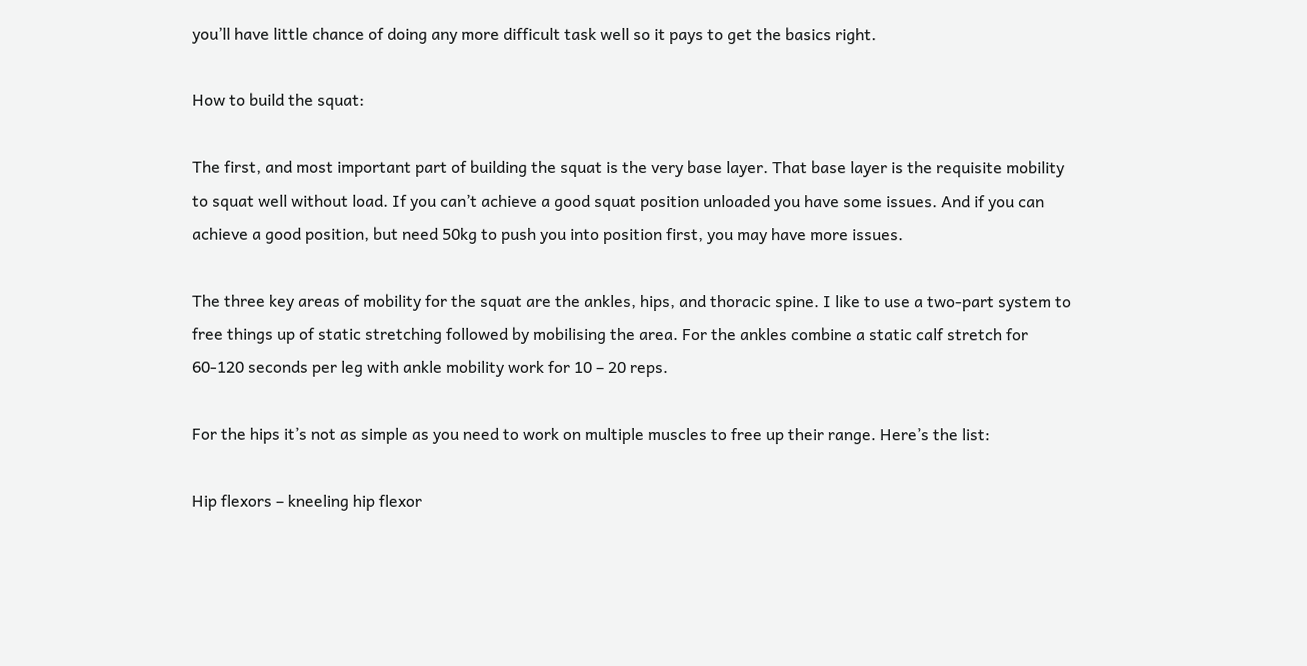you’ll have little chance of doing any more difficult task well so it pays to get the basics right.

How to build the squat:

The first, and most important part of building the squat is the very base layer. That base layer is the requisite mobility to squat well without load. If you can’t achieve a good squat position unloaded you have some issues. And if you can achieve a good position, but need 50kg to push you into position first, you may have more issues.

The three key areas of mobility for the squat are the ankles, hips, and thoracic spine. I like to use a two-part system to free things up of static stretching followed by mobilising the area. For the ankles combine a static calf stretch for 60-120 seconds per leg with ankle mobility work for 10 – 20 reps.

For the hips it’s not as simple as you need to work on multiple muscles to free up their range. Here’s the list:

Hip flexors – kneeling hip flexor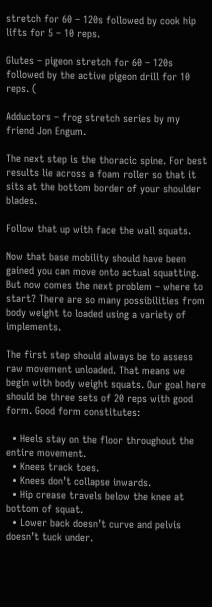stretch for 60 – 120s followed by cook hip lifts for 5 – 10 reps.

Glutes – pigeon stretch for 60 – 120s followed by the active pigeon drill for 10 reps. (

Adductors – frog stretch series by my friend Jon Engum.

The next step is the thoracic spine. For best results lie across a foam roller so that it sits at the bottom border of your shoulder blades.

Follow that up with face the wall squats.

Now that base mobility should have been gained you can move onto actual squatting. But now comes the next problem – where to start? There are so many possibilities from body weight to loaded using a variety of implements.

The first step should always be to assess raw movement unloaded. That means we begin with body weight squats. Our goal here should be three sets of 20 reps with good form. Good form constitutes:

  • Heels stay on the floor throughout the entire movement.
  • Knees track toes.
  • Knees don’t collapse inwards.
  • Hip crease travels below the knee at bottom of squat.
  • Lower back doesn’t curve and pelvis doesn’t tuck under.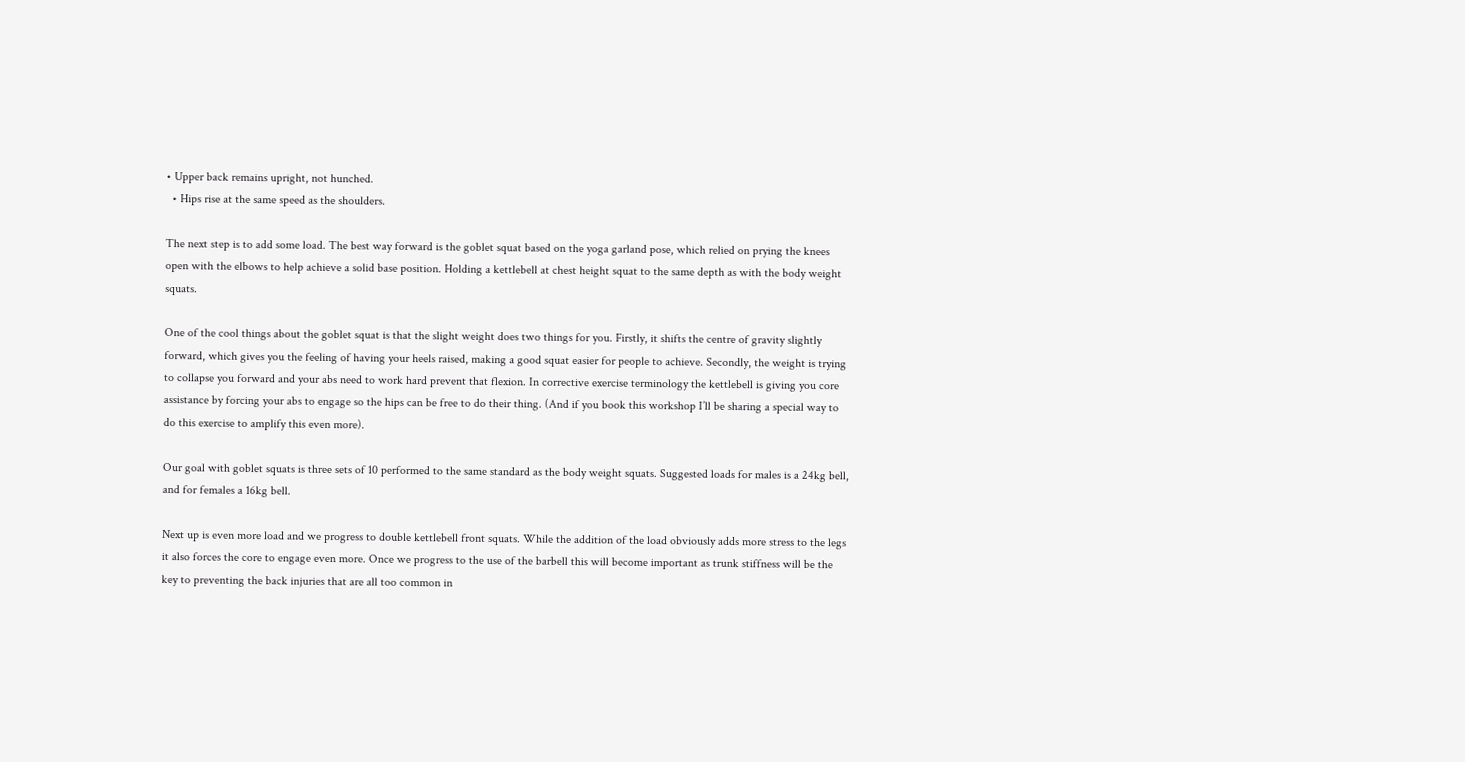• Upper back remains upright, not hunched.
  • Hips rise at the same speed as the shoulders.

The next step is to add some load. The best way forward is the goblet squat based on the yoga garland pose, which relied on prying the knees open with the elbows to help achieve a solid base position. Holding a kettlebell at chest height squat to the same depth as with the body weight squats.

One of the cool things about the goblet squat is that the slight weight does two things for you. Firstly, it shifts the centre of gravity slightly forward, which gives you the feeling of having your heels raised, making a good squat easier for people to achieve. Secondly, the weight is trying to collapse you forward and your abs need to work hard prevent that flexion. In corrective exercise terminology the kettlebell is giving you core assistance by forcing your abs to engage so the hips can be free to do their thing. (And if you book this workshop I’ll be sharing a special way to do this exercise to amplify this even more).

Our goal with goblet squats is three sets of 10 performed to the same standard as the body weight squats. Suggested loads for males is a 24kg bell, and for females a 16kg bell.

Next up is even more load and we progress to double kettlebell front squats. While the addition of the load obviously adds more stress to the legs it also forces the core to engage even more. Once we progress to the use of the barbell this will become important as trunk stiffness will be the key to preventing the back injuries that are all too common in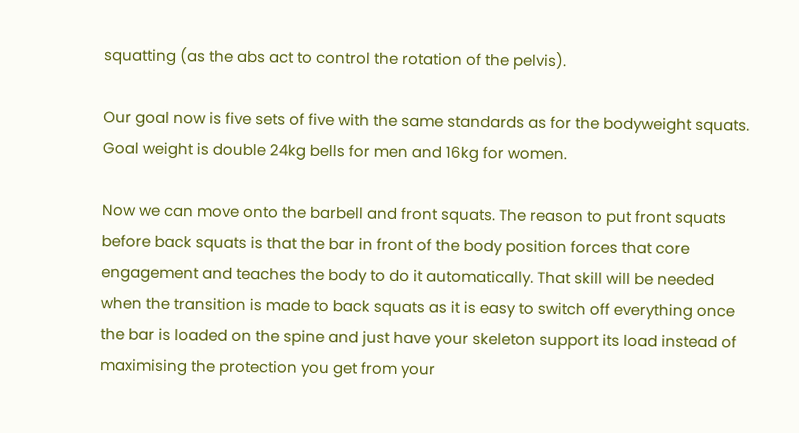squatting (as the abs act to control the rotation of the pelvis).

Our goal now is five sets of five with the same standards as for the bodyweight squats. Goal weight is double 24kg bells for men and 16kg for women.

Now we can move onto the barbell and front squats. The reason to put front squats before back squats is that the bar in front of the body position forces that core engagement and teaches the body to do it automatically. That skill will be needed when the transition is made to back squats as it is easy to switch off everything once the bar is loaded on the spine and just have your skeleton support its load instead of maximising the protection you get from your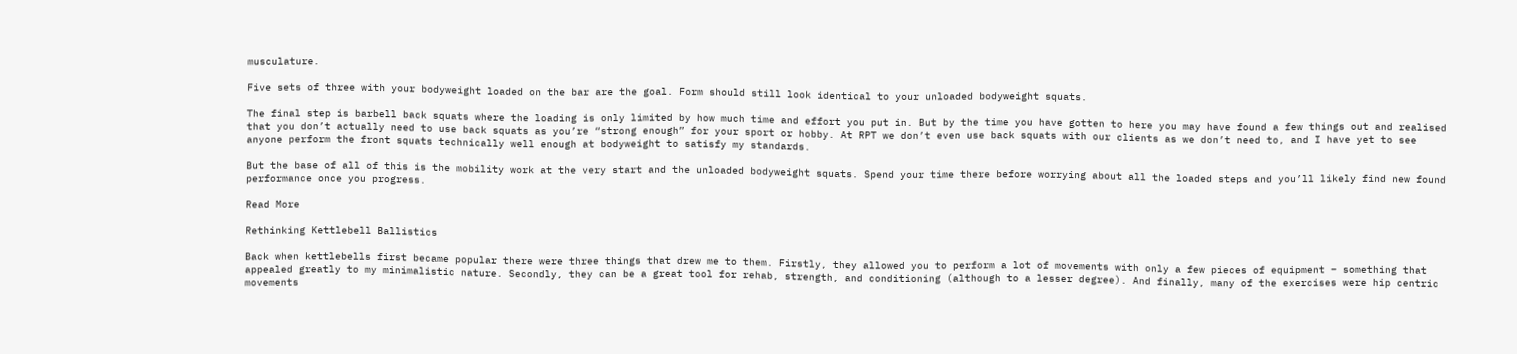musculature.

Five sets of three with your bodyweight loaded on the bar are the goal. Form should still look identical to your unloaded bodyweight squats.

The final step is barbell back squats where the loading is only limited by how much time and effort you put in. But by the time you have gotten to here you may have found a few things out and realised that you don’t actually need to use back squats as you’re “strong enough” for your sport or hobby. At RPT we don’t even use back squats with our clients as we don’t need to, and I have yet to see anyone perform the front squats technically well enough at bodyweight to satisfy my standards.

But the base of all of this is the mobility work at the very start and the unloaded bodyweight squats. Spend your time there before worrying about all the loaded steps and you’ll likely find new found performance once you progress.

Read More

Rethinking Kettlebell Ballistics

Back when kettlebells first became popular there were three things that drew me to them. Firstly, they allowed you to perform a lot of movements with only a few pieces of equipment – something that appealed greatly to my minimalistic nature. Secondly, they can be a great tool for rehab, strength, and conditioning (although to a lesser degree). And finally, many of the exercises were hip centric movements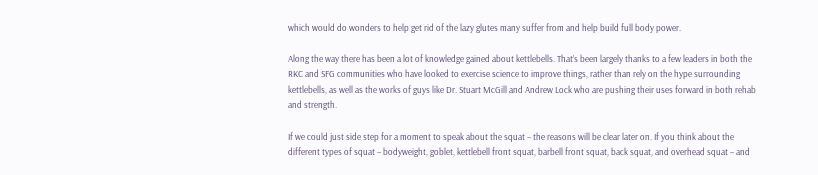which would do wonders to help get rid of the lazy glutes many suffer from and help build full body power.

Along the way there has been a lot of knowledge gained about kettlebells. That’s been largely thanks to a few leaders in both the RKC and SFG communities who have looked to exercise science to improve things, rather than rely on the hype surrounding kettlebells, as well as the works of guys like Dr. Stuart McGill and Andrew Lock who are pushing their uses forward in both rehab and strength.

If we could just side step for a moment to speak about the squat – the reasons will be clear later on. If you think about the different types of squat – bodyweight, goblet, kettlebell front squat, barbell front squat, back squat, and overhead squat – and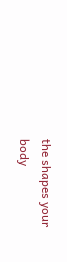the shapes your body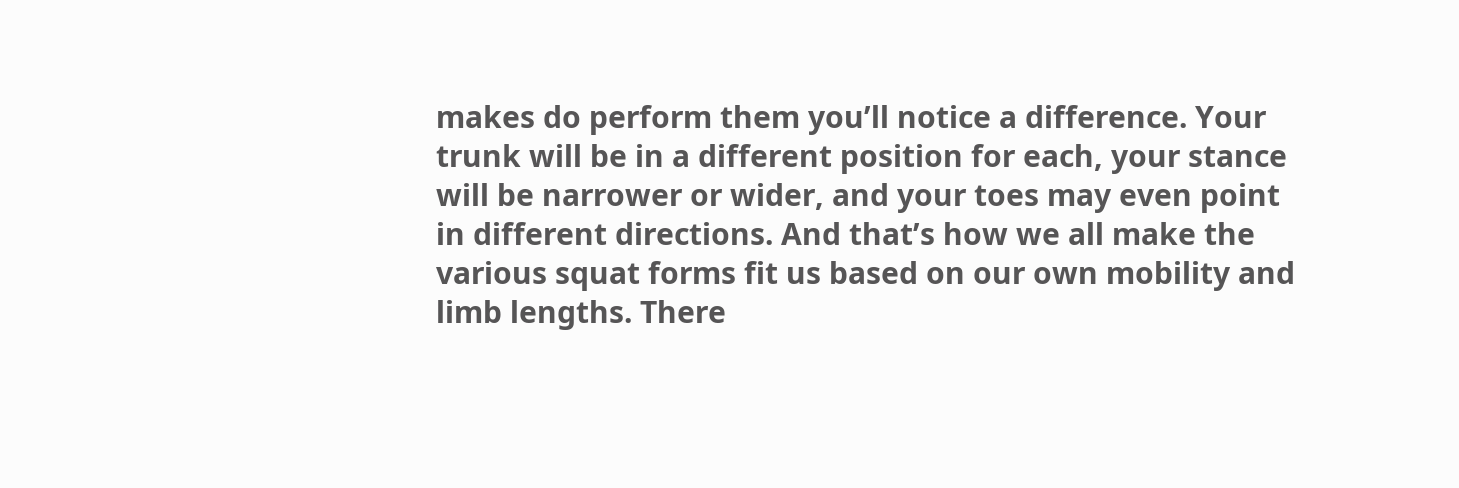makes do perform them you’ll notice a difference. Your trunk will be in a different position for each, your stance will be narrower or wider, and your toes may even point in different directions. And that’s how we all make the various squat forms fit us based on our own mobility and limb lengths. There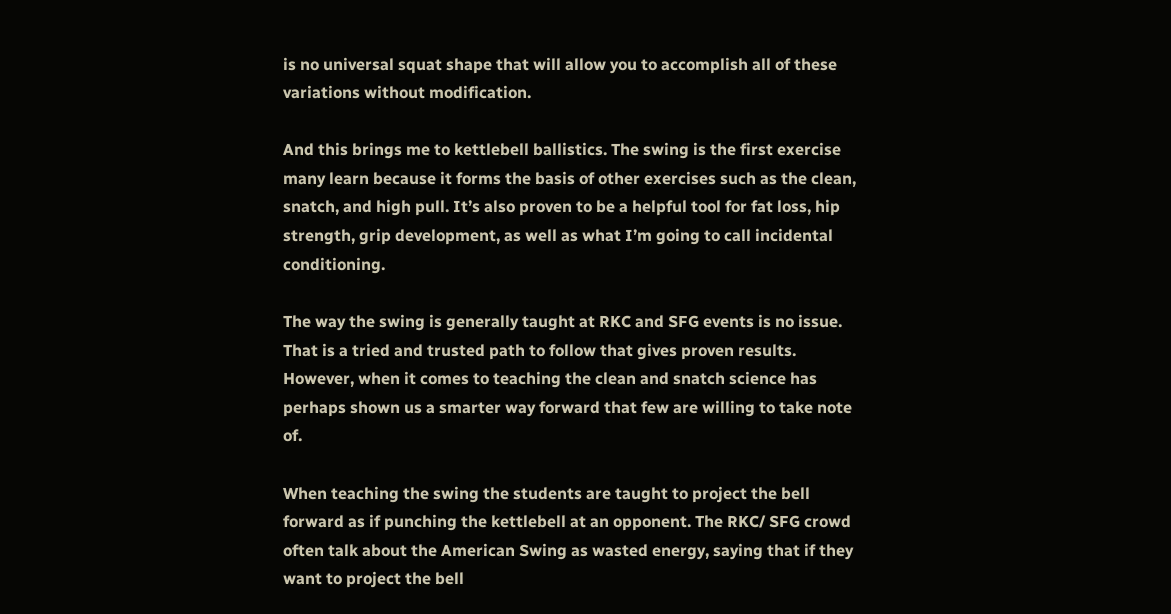is no universal squat shape that will allow you to accomplish all of these variations without modification.

And this brings me to kettlebell ballistics. The swing is the first exercise many learn because it forms the basis of other exercises such as the clean, snatch, and high pull. It’s also proven to be a helpful tool for fat loss, hip strength, grip development, as well as what I’m going to call incidental conditioning.

The way the swing is generally taught at RKC and SFG events is no issue. That is a tried and trusted path to follow that gives proven results. However, when it comes to teaching the clean and snatch science has perhaps shown us a smarter way forward that few are willing to take note of.

When teaching the swing the students are taught to project the bell forward as if punching the kettlebell at an opponent. The RKC/ SFG crowd often talk about the American Swing as wasted energy, saying that if they want to project the bell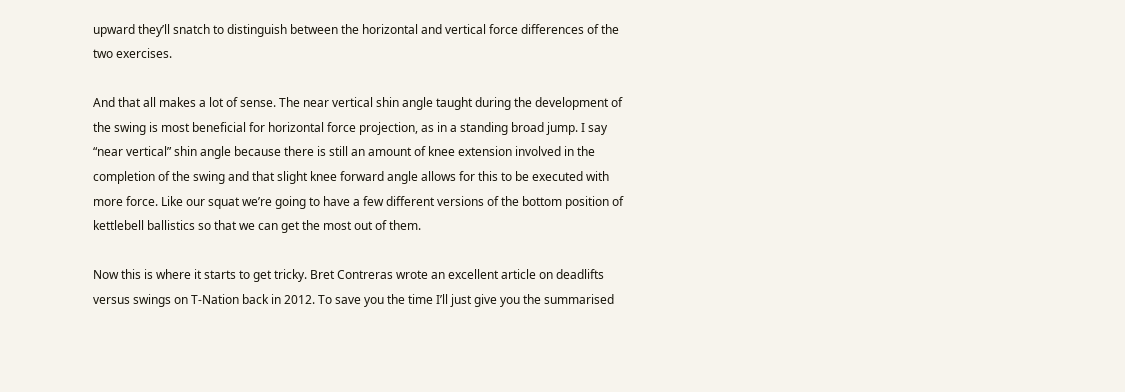upward they’ll snatch to distinguish between the horizontal and vertical force differences of the two exercises.

And that all makes a lot of sense. The near vertical shin angle taught during the development of the swing is most beneficial for horizontal force projection, as in a standing broad jump. I say “near vertical” shin angle because there is still an amount of knee extension involved in the completion of the swing and that slight knee forward angle allows for this to be executed with more force. Like our squat we’re going to have a few different versions of the bottom position of kettlebell ballistics so that we can get the most out of them.

Now this is where it starts to get tricky. Bret Contreras wrote an excellent article on deadlifts versus swings on T-Nation back in 2012. To save you the time I’ll just give you the summarised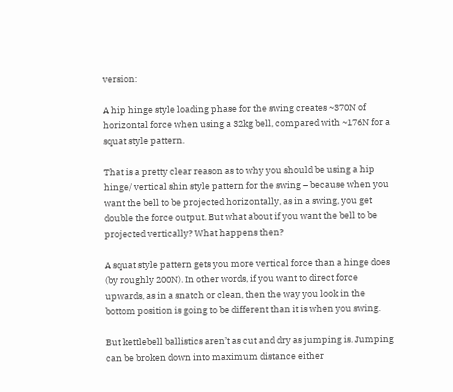version:

A hip hinge style loading phase for the swing creates ~370N of horizontal force when using a 32kg bell, compared with ~176N for a squat style pattern.

That is a pretty clear reason as to why you should be using a hip hinge/ vertical shin style pattern for the swing – because when you want the bell to be projected horizontally, as in a swing, you get double the force output. But what about if you want the bell to be projected vertically? What happens then?

A squat style pattern gets you more vertical force than a hinge does (by roughly 200N). In other words, if you want to direct force upwards, as in a snatch or clean, then the way you look in the bottom position is going to be different than it is when you swing.

But kettlebell ballistics aren’t as cut and dry as jumping is. Jumping can be broken down into maximum distance either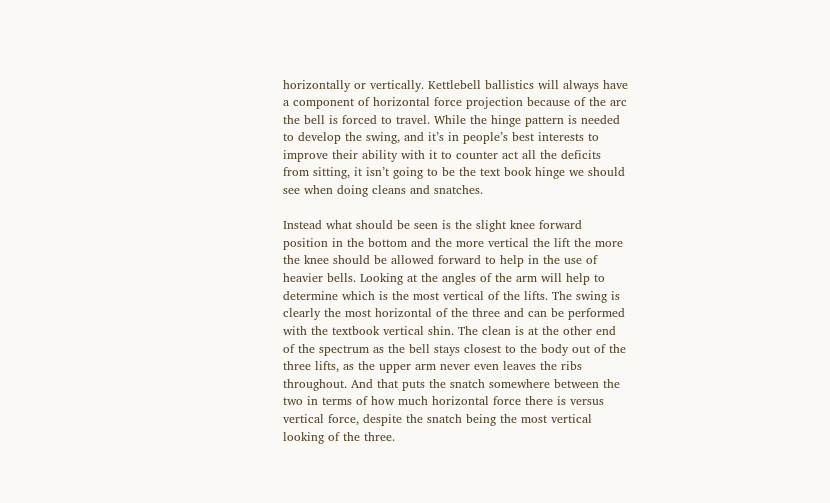horizontally or vertically. Kettlebell ballistics will always have a component of horizontal force projection because of the arc the bell is forced to travel. While the hinge pattern is needed to develop the swing, and it’s in people’s best interests to improve their ability with it to counter act all the deficits from sitting, it isn’t going to be the text book hinge we should see when doing cleans and snatches.

Instead what should be seen is the slight knee forward position in the bottom and the more vertical the lift the more the knee should be allowed forward to help in the use of heavier bells. Looking at the angles of the arm will help to determine which is the most vertical of the lifts. The swing is clearly the most horizontal of the three and can be performed with the textbook vertical shin. The clean is at the other end of the spectrum as the bell stays closest to the body out of the three lifts, as the upper arm never even leaves the ribs throughout. And that puts the snatch somewhere between the two in terms of how much horizontal force there is versus vertical force, despite the snatch being the most vertical looking of the three.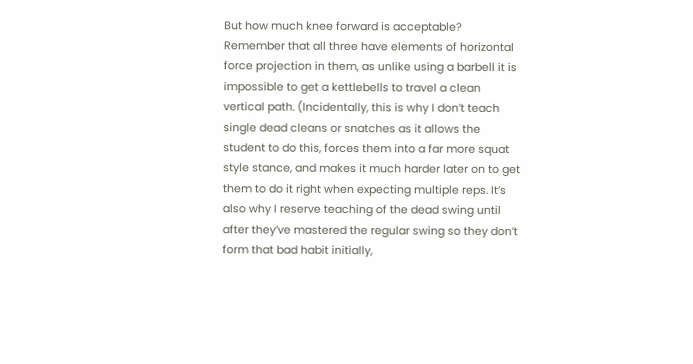But how much knee forward is acceptable? Remember that all three have elements of horizontal force projection in them, as unlike using a barbell it is impossible to get a kettlebells to travel a clean vertical path. (Incidentally, this is why I don’t teach single dead cleans or snatches as it allows the student to do this, forces them into a far more squat style stance, and makes it much harder later on to get them to do it right when expecting multiple reps. It’s also why I reserve teaching of the dead swing until after they’ve mastered the regular swing so they don’t form that bad habit initially,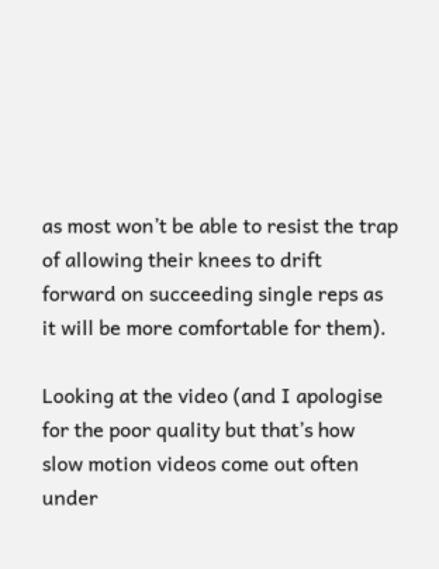as most won’t be able to resist the trap of allowing their knees to drift forward on succeeding single reps as it will be more comfortable for them).

Looking at the video (and I apologise for the poor quality but that’s how slow motion videos come out often under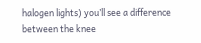halogen lights) you’ll see a difference between the knee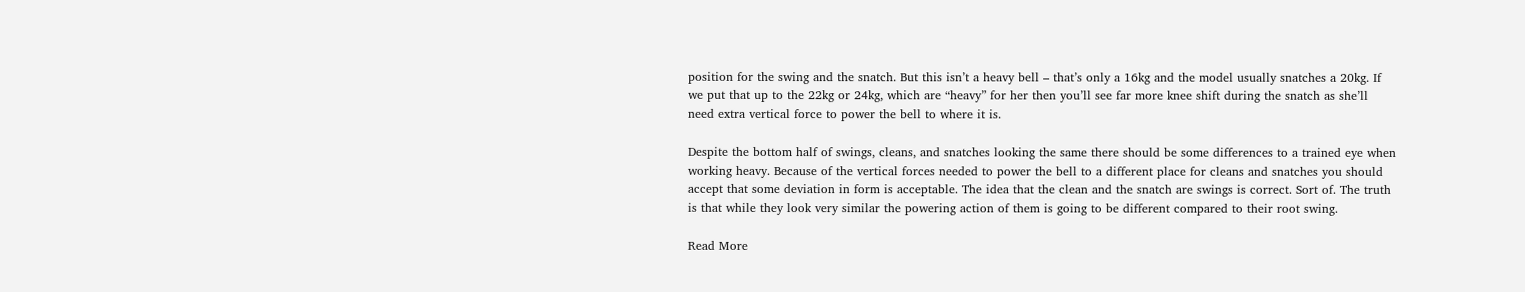position for the swing and the snatch. But this isn’t a heavy bell – that’s only a 16kg and the model usually snatches a 20kg. If we put that up to the 22kg or 24kg, which are “heavy” for her then you’ll see far more knee shift during the snatch as she’ll need extra vertical force to power the bell to where it is.

Despite the bottom half of swings, cleans, and snatches looking the same there should be some differences to a trained eye when working heavy. Because of the vertical forces needed to power the bell to a different place for cleans and snatches you should accept that some deviation in form is acceptable. The idea that the clean and the snatch are swings is correct. Sort of. The truth is that while they look very similar the powering action of them is going to be different compared to their root swing.

Read More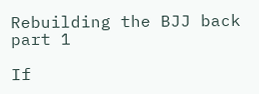Rebuilding the BJJ back part 1

If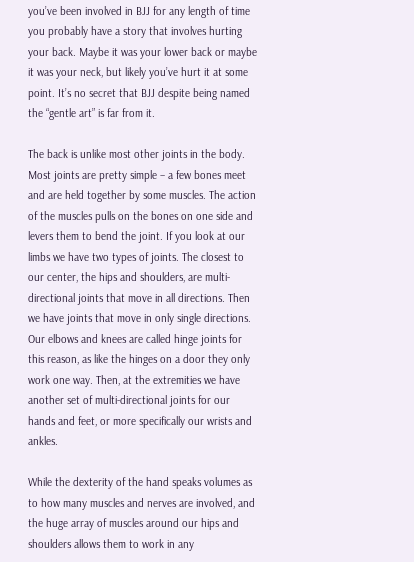you’ve been involved in BJJ for any length of time you probably have a story that involves hurting your back. Maybe it was your lower back or maybe it was your neck, but likely you’ve hurt it at some point. It’s no secret that BJJ despite being named the “gentle art” is far from it.

The back is unlike most other joints in the body. Most joints are pretty simple – a few bones meet and are held together by some muscles. The action of the muscles pulls on the bones on one side and levers them to bend the joint. If you look at our limbs we have two types of joints. The closest to our center, the hips and shoulders, are multi-directional joints that move in all directions. Then we have joints that move in only single directions. Our elbows and knees are called hinge joints for this reason, as like the hinges on a door they only work one way. Then, at the extremities we have another set of multi-directional joints for our hands and feet, or more specifically our wrists and ankles.

While the dexterity of the hand speaks volumes as to how many muscles and nerves are involved, and the huge array of muscles around our hips and shoulders allows them to work in any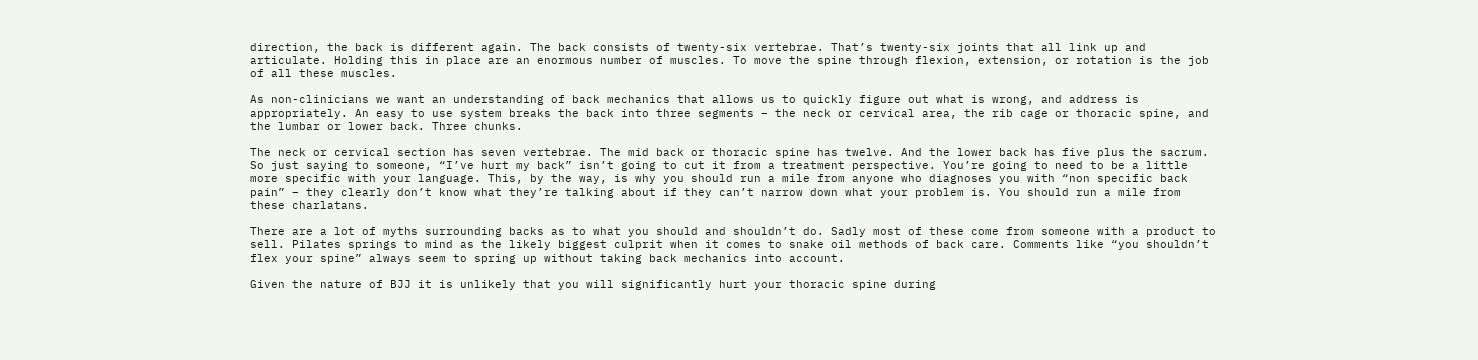direction, the back is different again. The back consists of twenty-six vertebrae. That’s twenty-six joints that all link up and articulate. Holding this in place are an enormous number of muscles. To move the spine through flexion, extension, or rotation is the job of all these muscles.

As non-clinicians we want an understanding of back mechanics that allows us to quickly figure out what is wrong, and address is appropriately. An easy to use system breaks the back into three segments – the neck or cervical area, the rib cage or thoracic spine, and the lumbar or lower back. Three chunks.

The neck or cervical section has seven vertebrae. The mid back or thoracic spine has twelve. And the lower back has five plus the sacrum. So just saying to someone, “I’ve hurt my back” isn’t going to cut it from a treatment perspective. You’re going to need to be a little more specific with your language. This, by the way, is why you should run a mile from anyone who diagnoses you with “non specific back pain” – they clearly don’t know what they’re talking about if they can’t narrow down what your problem is. You should run a mile from these charlatans.

There are a lot of myths surrounding backs as to what you should and shouldn’t do. Sadly most of these come from someone with a product to sell. Pilates springs to mind as the likely biggest culprit when it comes to snake oil methods of back care. Comments like “you shouldn’t flex your spine” always seem to spring up without taking back mechanics into account.

Given the nature of BJJ it is unlikely that you will significantly hurt your thoracic spine during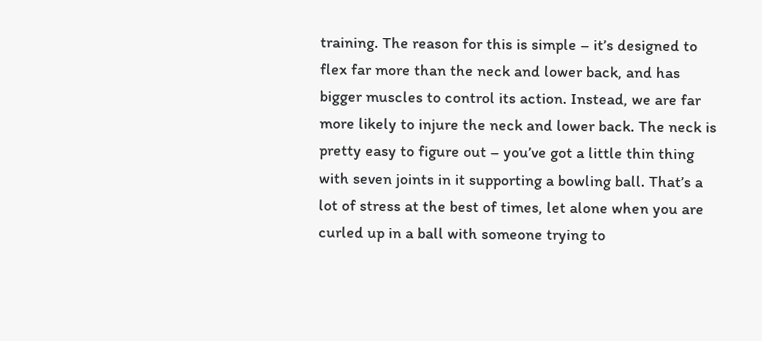training. The reason for this is simple – it’s designed to flex far more than the neck and lower back, and has bigger muscles to control its action. Instead, we are far more likely to injure the neck and lower back. The neck is pretty easy to figure out – you’ve got a little thin thing with seven joints in it supporting a bowling ball. That’s a lot of stress at the best of times, let alone when you are curled up in a ball with someone trying to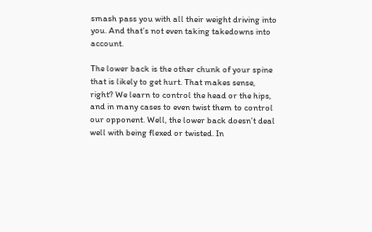smash pass you with all their weight driving into you. And that’s not even taking takedowns into account.

The lower back is the other chunk of your spine that is likely to get hurt. That makes sense, right? We learn to control the head or the hips, and in many cases to even twist them to control our opponent. Well, the lower back doesn’t deal well with being flexed or twisted. In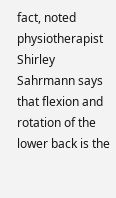fact, noted physiotherapist Shirley Sahrmann says that flexion and rotation of the lower back is the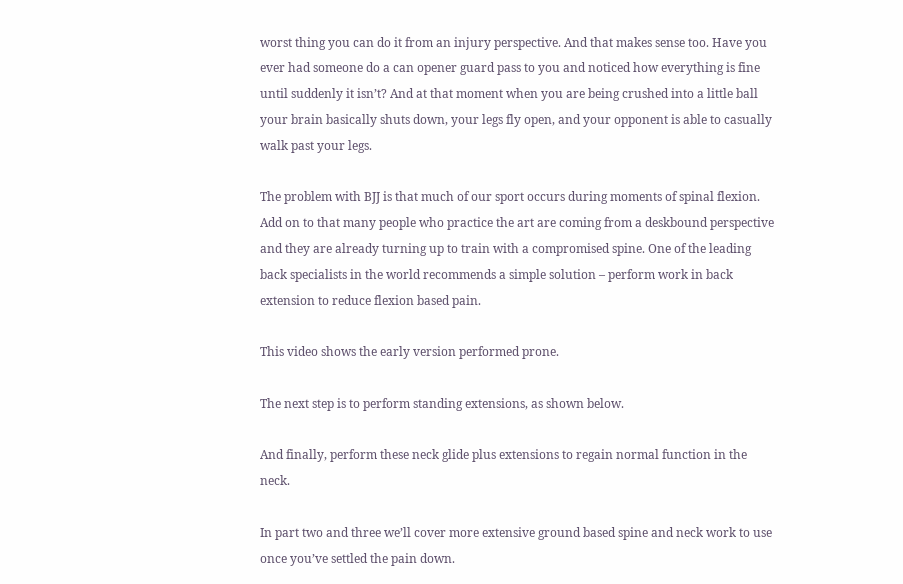worst thing you can do it from an injury perspective. And that makes sense too. Have you ever had someone do a can opener guard pass to you and noticed how everything is fine until suddenly it isn’t? And at that moment when you are being crushed into a little ball your brain basically shuts down, your legs fly open, and your opponent is able to casually walk past your legs.

The problem with BJJ is that much of our sport occurs during moments of spinal flexion. Add on to that many people who practice the art are coming from a deskbound perspective and they are already turning up to train with a compromised spine. One of the leading back specialists in the world recommends a simple solution – perform work in back extension to reduce flexion based pain.

This video shows the early version performed prone.

The next step is to perform standing extensions, as shown below.

And finally, perform these neck glide plus extensions to regain normal function in the neck.

In part two and three we’ll cover more extensive ground based spine and neck work to use once you’ve settled the pain down.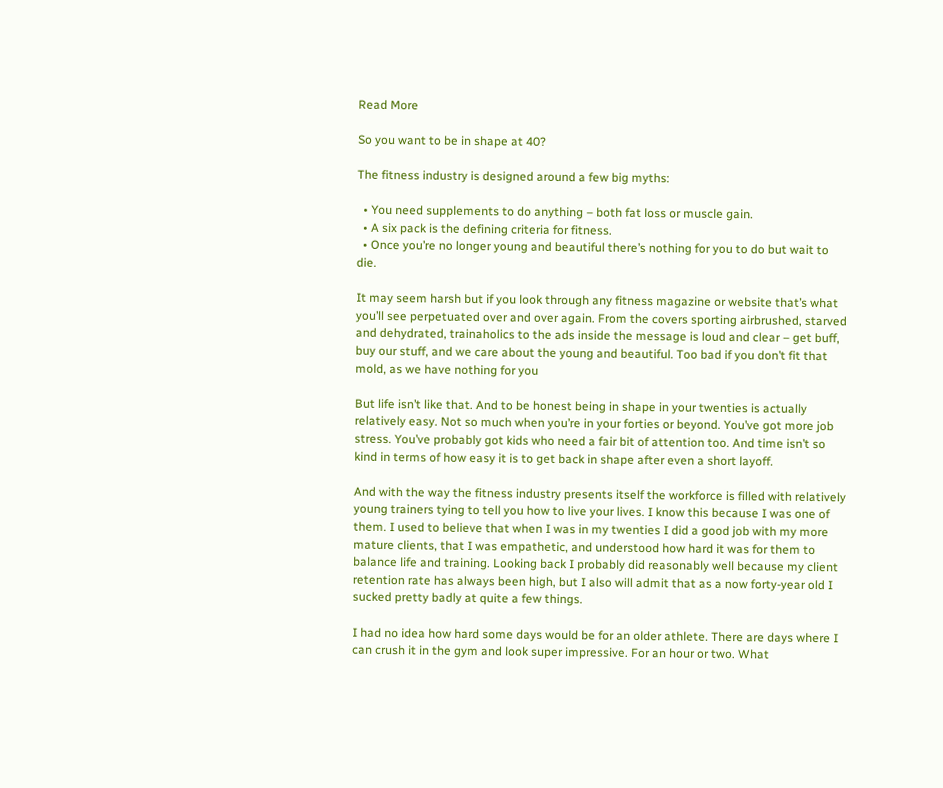Read More

So you want to be in shape at 40?

The fitness industry is designed around a few big myths:

  • You need supplements to do anything – both fat loss or muscle gain.
  • A six pack is the defining criteria for fitness.
  • Once you’re no longer young and beautiful there’s nothing for you to do but wait to die.

It may seem harsh but if you look through any fitness magazine or website that’s what you’ll see perpetuated over and over again. From the covers sporting airbrushed, starved and dehydrated, trainaholics to the ads inside the message is loud and clear – get buff, buy our stuff, and we care about the young and beautiful. Too bad if you don’t fit that mold, as we have nothing for you

But life isn’t like that. And to be honest being in shape in your twenties is actually relatively easy. Not so much when you’re in your forties or beyond. You’ve got more job stress. You’ve probably got kids who need a fair bit of attention too. And time isn’t so kind in terms of how easy it is to get back in shape after even a short layoff.

And with the way the fitness industry presents itself the workforce is filled with relatively young trainers tying to tell you how to live your lives. I know this because I was one of them. I used to believe that when I was in my twenties I did a good job with my more mature clients, that I was empathetic, and understood how hard it was for them to balance life and training. Looking back I probably did reasonably well because my client retention rate has always been high, but I also will admit that as a now forty-year old I sucked pretty badly at quite a few things.

I had no idea how hard some days would be for an older athlete. There are days where I can crush it in the gym and look super impressive. For an hour or two. What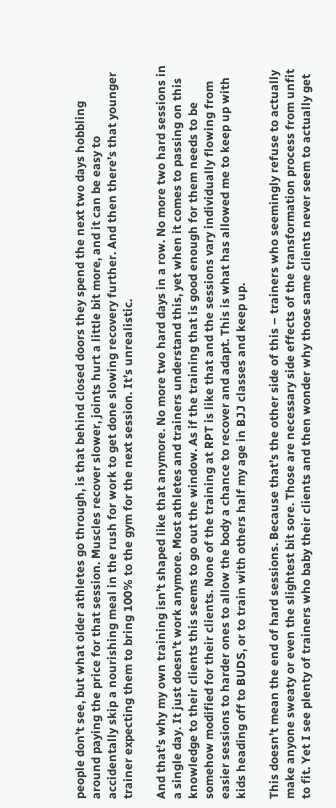people don’t see, but what older athletes go through, is that behind closed doors they spend the next two days hobbling around paying the price for that session. Muscles recover slower, joints hurt a little bit more, and it can be easy to accidentally skip a nourishing meal in the rush for work to get done slowing recovery further. And then there’s that younger trainer expecting them to bring 100% to the gym for the next session. It’s unrealistic.

And that’s why my own training isn’t shaped like that anymore. No more two hard days in a row. No more two hard sessions in a single day. It just doesn’t work anymore. Most athletes and trainers understand this, yet when it comes to passing on this knowledge to their clients this seems to go out the window. As if the training that is good enough for them needs to be somehow modified for their clients. None of the training at RPT is like that and the sessions vary individually flowing from easier sessions to harder ones to allow the body a chance to recover and adapt. This is what has allowed me to keep up with kids heading off to BUDS, or to train with others half my age in BJJ classes and keep up.

This doesn’t mean the end of hard sessions. Because that’s the other side of this – trainers who seemingly refuse to actually make anyone sweaty or even the slightest bit sore. Those are necessary side effects of the transformation process from unfit to fit. Yet I see plenty of trainers who baby their clients and then wonder why those same clients never seem to actually get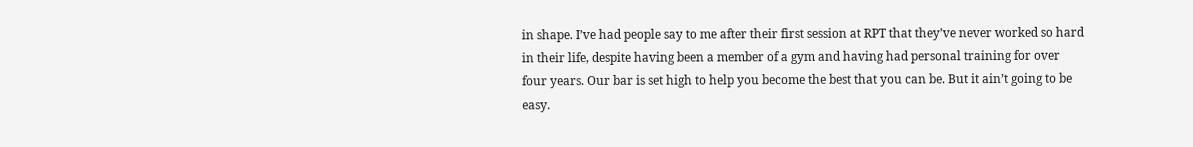in shape. I’ve had people say to me after their first session at RPT that they’ve never worked so hard in their life, despite having been a member of a gym and having had personal training for over four years. Our bar is set high to help you become the best that you can be. But it ain’t going to be easy.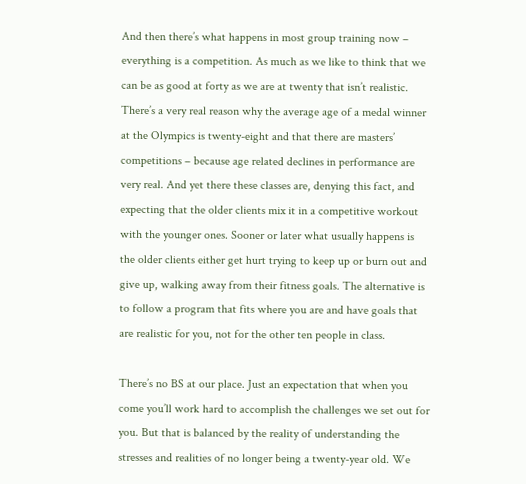And then there’s what happens in most group training now – everything is a competition. As much as we like to think that we can be as good at forty as we are at twenty that isn’t realistic. There’s a very real reason why the average age of a medal winner at the Olympics is twenty-eight and that there are masters’ competitions – because age related declines in performance are very real. And yet there these classes are, denying this fact, and expecting that the older clients mix it in a competitive workout with the younger ones. Sooner or later what usually happens is the older clients either get hurt trying to keep up or burn out and give up, walking away from their fitness goals. The alternative is to follow a program that fits where you are and have goals that are realistic for you, not for the other ten people in class.

There’s no BS at our place. Just an expectation that when you come you’ll work hard to accomplish the challenges we set out for you. But that is balanced by the reality of understanding the stresses and realities of no longer being a twenty-year old. We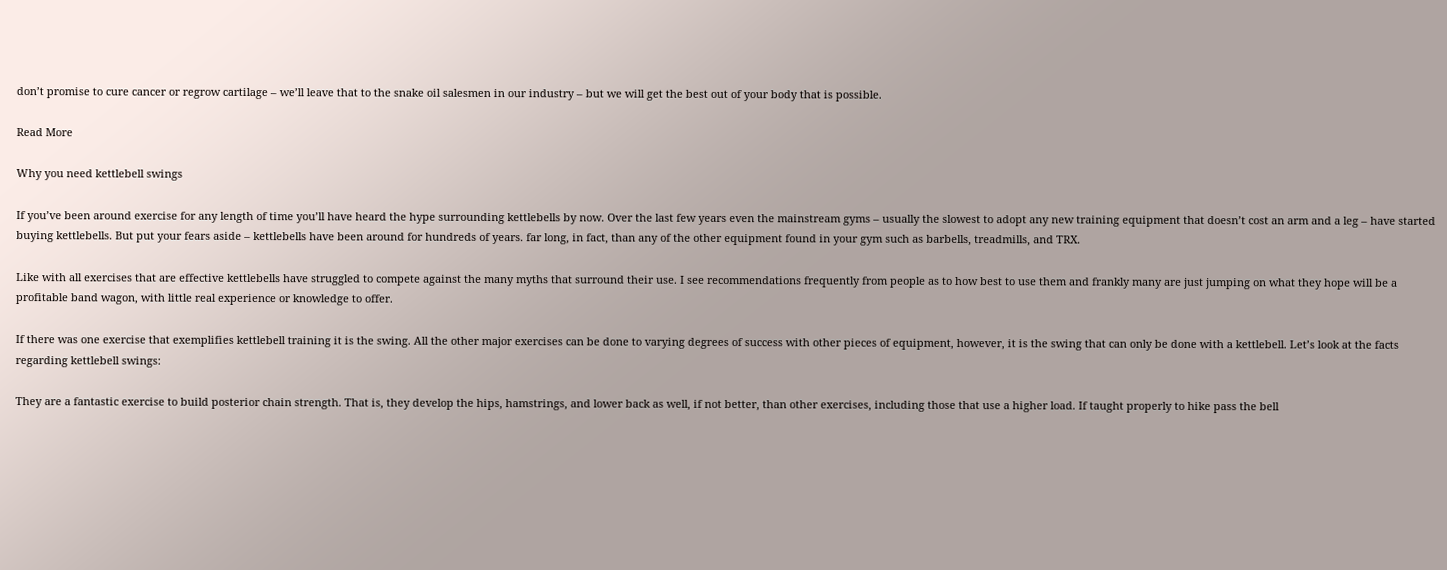don’t promise to cure cancer or regrow cartilage – we’ll leave that to the snake oil salesmen in our industry – but we will get the best out of your body that is possible.

Read More

Why you need kettlebell swings

If you’ve been around exercise for any length of time you’ll have heard the hype surrounding kettlebells by now. Over the last few years even the mainstream gyms – usually the slowest to adopt any new training equipment that doesn’t cost an arm and a leg – have started buying kettlebells. But put your fears aside – kettlebells have been around for hundreds of years. far long, in fact, than any of the other equipment found in your gym such as barbells, treadmills, and TRX.

Like with all exercises that are effective kettlebells have struggled to compete against the many myths that surround their use. I see recommendations frequently from people as to how best to use them and frankly many are just jumping on what they hope will be a profitable band wagon, with little real experience or knowledge to offer.

If there was one exercise that exemplifies kettlebell training it is the swing. All the other major exercises can be done to varying degrees of success with other pieces of equipment, however, it is the swing that can only be done with a kettlebell. Let’s look at the facts regarding kettlebell swings:

They are a fantastic exercise to build posterior chain strength. That is, they develop the hips, hamstrings, and lower back as well, if not better, than other exercises, including those that use a higher load. If taught properly to hike pass the bell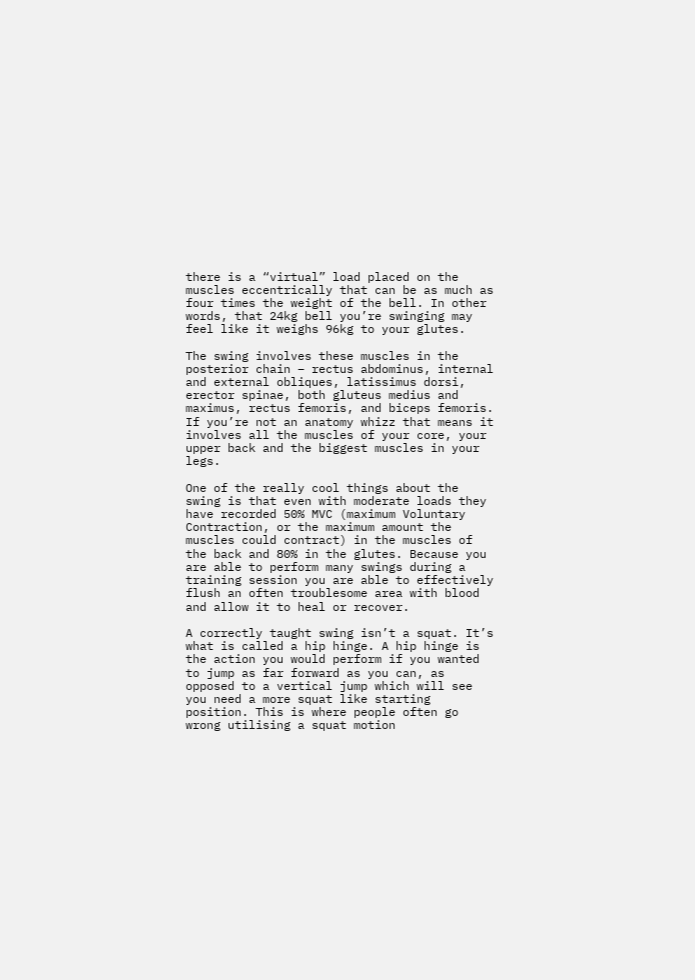there is a “virtual” load placed on the muscles eccentrically that can be as much as four times the weight of the bell. In other words, that 24kg bell you’re swinging may feel like it weighs 96kg to your glutes.

The swing involves these muscles in the posterior chain – rectus abdominus, internal and external obliques, latissimus dorsi, erector spinae, both gluteus medius and maximus, rectus femoris, and biceps femoris. If you’re not an anatomy whizz that means it involves all the muscles of your core, your upper back and the biggest muscles in your legs.

One of the really cool things about the swing is that even with moderate loads they have recorded 50% MVC (maximum Voluntary Contraction, or the maximum amount the muscles could contract) in the muscles of the back and 80% in the glutes. Because you are able to perform many swings during a training session you are able to effectively flush an often troublesome area with blood and allow it to heal or recover.

A correctly taught swing isn’t a squat. It’s what is called a hip hinge. A hip hinge is the action you would perform if you wanted to jump as far forward as you can, as opposed to a vertical jump which will see you need a more squat like starting position. This is where people often go wrong utilising a squat motion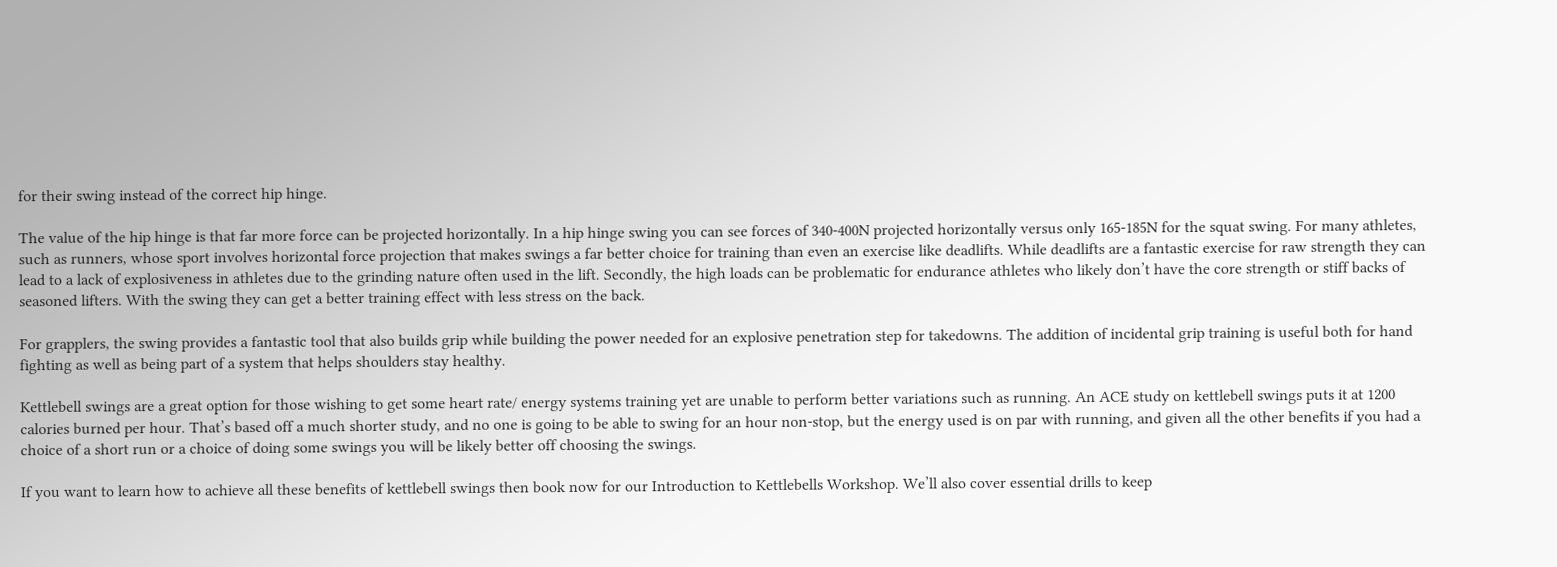for their swing instead of the correct hip hinge.

The value of the hip hinge is that far more force can be projected horizontally. In a hip hinge swing you can see forces of 340-400N projected horizontally versus only 165-185N for the squat swing. For many athletes, such as runners, whose sport involves horizontal force projection that makes swings a far better choice for training than even an exercise like deadlifts. While deadlifts are a fantastic exercise for raw strength they can lead to a lack of explosiveness in athletes due to the grinding nature often used in the lift. Secondly, the high loads can be problematic for endurance athletes who likely don’t have the core strength or stiff backs of seasoned lifters. With the swing they can get a better training effect with less stress on the back.

For grapplers, the swing provides a fantastic tool that also builds grip while building the power needed for an explosive penetration step for takedowns. The addition of incidental grip training is useful both for hand fighting as well as being part of a system that helps shoulders stay healthy.

Kettlebell swings are a great option for those wishing to get some heart rate/ energy systems training yet are unable to perform better variations such as running. An ACE study on kettlebell swings puts it at 1200 calories burned per hour. That’s based off a much shorter study, and no one is going to be able to swing for an hour non-stop, but the energy used is on par with running, and given all the other benefits if you had a choice of a short run or a choice of doing some swings you will be likely better off choosing the swings.

If you want to learn how to achieve all these benefits of kettlebell swings then book now for our Introduction to Kettlebells Workshop. We’ll also cover essential drills to keep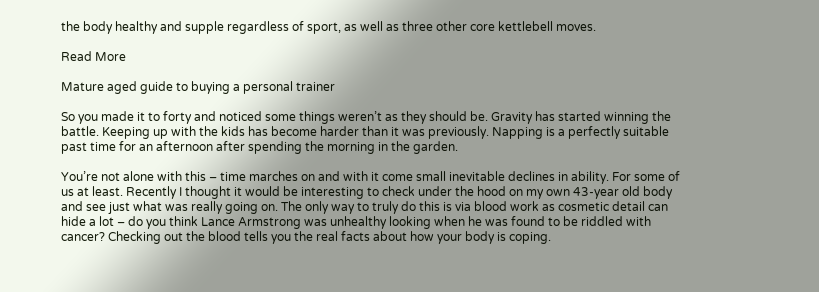the body healthy and supple regardless of sport, as well as three other core kettlebell moves.

Read More

Mature aged guide to buying a personal trainer

So you made it to forty and noticed some things weren’t as they should be. Gravity has started winning the battle. Keeping up with the kids has become harder than it was previously. Napping is a perfectly suitable past time for an afternoon after spending the morning in the garden.

You’re not alone with this – time marches on and with it come small inevitable declines in ability. For some of us at least. Recently I thought it would be interesting to check under the hood on my own 43-year old body and see just what was really going on. The only way to truly do this is via blood work as cosmetic detail can hide a lot – do you think Lance Armstrong was unhealthy looking when he was found to be riddled with cancer? Checking out the blood tells you the real facts about how your body is coping.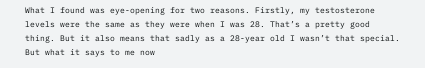What I found was eye-opening for two reasons. Firstly, my testosterone levels were the same as they were when I was 28. That’s a pretty good thing. But it also means that sadly as a 28-year old I wasn’t that special. But what it says to me now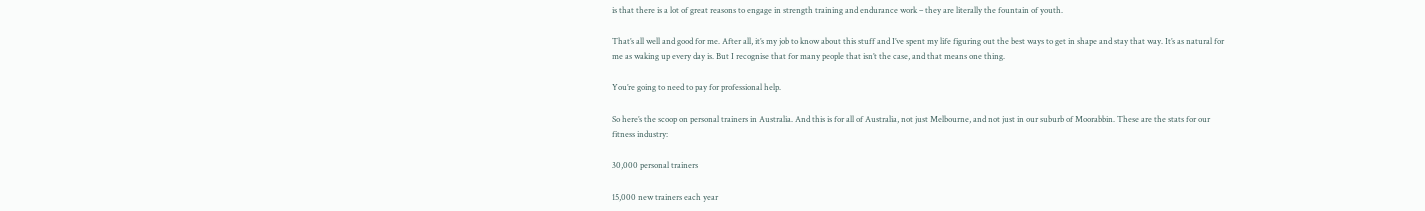is that there is a lot of great reasons to engage in strength training and endurance work – they are literally the fountain of youth.

That’s all well and good for me. After all, it’s my job to know about this stuff and I’ve spent my life figuring out the best ways to get in shape and stay that way. It’s as natural for me as waking up every day is. But I recognise that for many people that isn’t the case, and that means one thing.

You’re going to need to pay for professional help.

So here’s the scoop on personal trainers in Australia. And this is for all of Australia, not just Melbourne, and not just in our suburb of Moorabbin. These are the stats for our fitness industry:

30,000 personal trainers

15,000 new trainers each year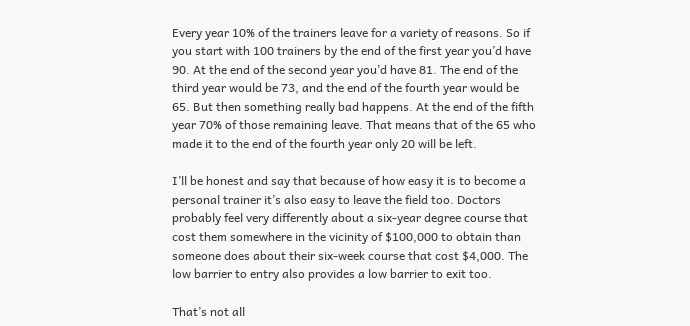Every year 10% of the trainers leave for a variety of reasons. So if you start with 100 trainers by the end of the first year you’d have 90. At the end of the second year you’d have 81. The end of the third year would be 73, and the end of the fourth year would be 65. But then something really bad happens. At the end of the fifth year 70% of those remaining leave. That means that of the 65 who made it to the end of the fourth year only 20 will be left.

I’ll be honest and say that because of how easy it is to become a personal trainer it’s also easy to leave the field too. Doctors probably feel very differently about a six-year degree course that cost them somewhere in the vicinity of $100,000 to obtain than someone does about their six-week course that cost $4,000. The low barrier to entry also provides a low barrier to exit too.

That’s not all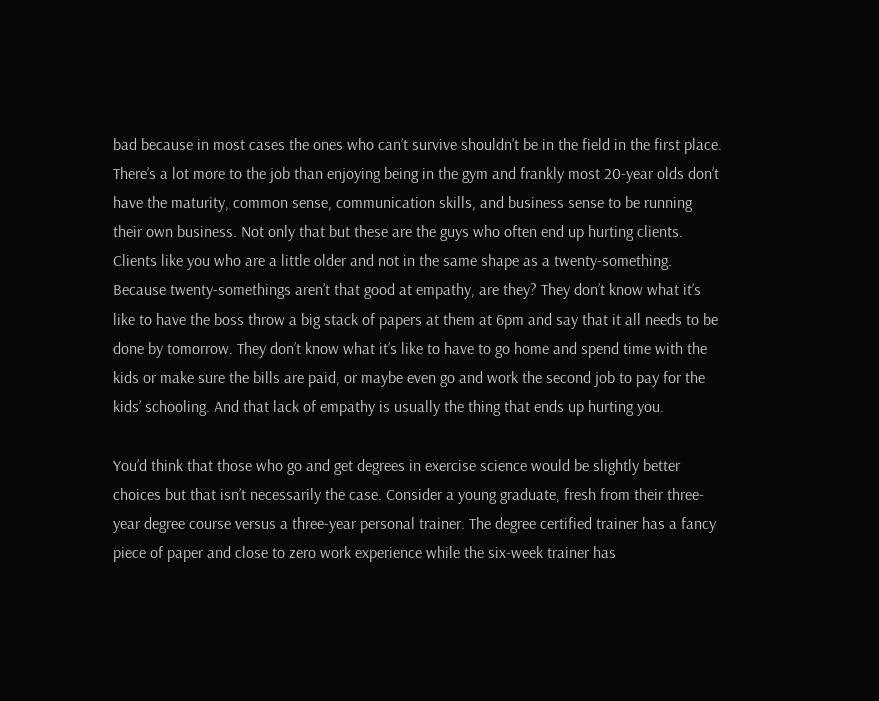bad because in most cases the ones who can’t survive shouldn’t be in the field in the first place. There’s a lot more to the job than enjoying being in the gym and frankly most 20-year olds don’t have the maturity, common sense, communication skills, and business sense to be running their own business. Not only that but these are the guys who often end up hurting clients. Clients like you who are a little older and not in the same shape as a twenty-something. Because twenty-somethings aren’t that good at empathy, are they? They don’t know what it’s like to have the boss throw a big stack of papers at them at 6pm and say that it all needs to be done by tomorrow. They don’t know what it’s like to have to go home and spend time with the kids or make sure the bills are paid, or maybe even go and work the second job to pay for the kids’ schooling. And that lack of empathy is usually the thing that ends up hurting you.

You’d think that those who go and get degrees in exercise science would be slightly better choices but that isn’t necessarily the case. Consider a young graduate, fresh from their three-year degree course versus a three-year personal trainer. The degree certified trainer has a fancy piece of paper and close to zero work experience while the six-week trainer has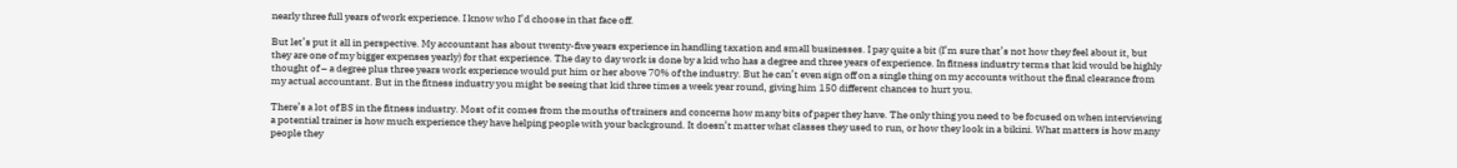nearly three full years of work experience. I know who I’d choose in that face off.

But let’s put it all in perspective. My accountant has about twenty-five years experience in handling taxation and small businesses. I pay quite a bit (I’m sure that’s not how they feel about it, but they are one of my bigger expenses yearly) for that experience. The day to day work is done by a kid who has a degree and three years of experience. In fitness industry terms that kid would be highly thought of – a degree plus three years work experience would put him or her above 70% of the industry. But he can’t even sign off on a single thing on my accounts without the final clearance from my actual accountant. But in the fitness industry you might be seeing that kid three times a week year round, giving him 150 different chances to hurt you.

There’s a lot of BS in the fitness industry. Most of it comes from the mouths of trainers and concerns how many bits of paper they have. The only thing you need to be focused on when interviewing a potential trainer is how much experience they have helping people with your background. It doesn’t matter what classes they used to run, or how they look in a bikini. What matters is how many people they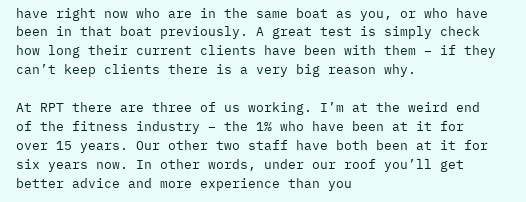have right now who are in the same boat as you, or who have been in that boat previously. A great test is simply check how long their current clients have been with them – if they can’t keep clients there is a very big reason why.

At RPT there are three of us working. I’m at the weird end of the fitness industry – the 1% who have been at it for over 15 years. Our other two staff have both been at it for six years now. In other words, under our roof you’ll get better advice and more experience than you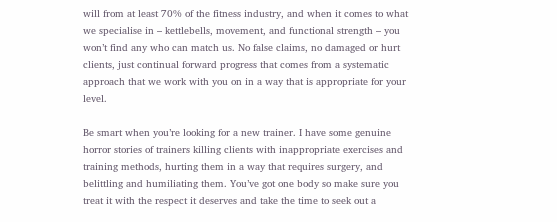will from at least 70% of the fitness industry, and when it comes to what we specialise in – kettlebells, movement, and functional strength – you won’t find any who can match us. No false claims, no damaged or hurt clients, just continual forward progress that comes from a systematic approach that we work with you on in a way that is appropriate for your level.

Be smart when you’re looking for a new trainer. I have some genuine horror stories of trainers killing clients with inappropriate exercises and training methods, hurting them in a way that requires surgery, and belittling and humiliating them. You’ve got one body so make sure you treat it with the respect it deserves and take the time to seek out a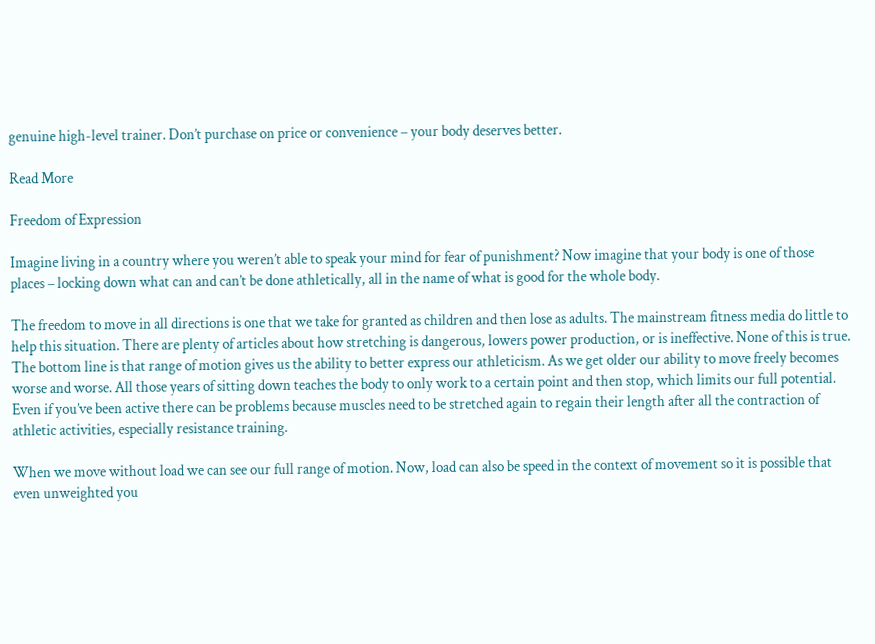genuine high-level trainer. Don’t purchase on price or convenience – your body deserves better.

Read More

Freedom of Expression

Imagine living in a country where you weren’t able to speak your mind for fear of punishment? Now imagine that your body is one of those places – locking down what can and can’t be done athletically, all in the name of what is good for the whole body.

The freedom to move in all directions is one that we take for granted as children and then lose as adults. The mainstream fitness media do little to help this situation. There are plenty of articles about how stretching is dangerous, lowers power production, or is ineffective. None of this is true. The bottom line is that range of motion gives us the ability to better express our athleticism. As we get older our ability to move freely becomes worse and worse. All those years of sitting down teaches the body to only work to a certain point and then stop, which limits our full potential. Even if you’ve been active there can be problems because muscles need to be stretched again to regain their length after all the contraction of athletic activities, especially resistance training.

When we move without load we can see our full range of motion. Now, load can also be speed in the context of movement so it is possible that even unweighted you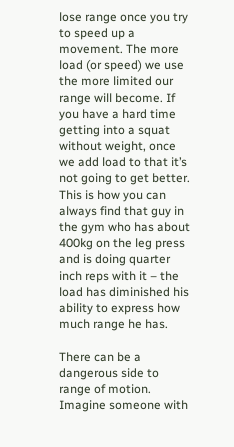lose range once you try to speed up a movement. The more load (or speed) we use the more limited our range will become. If you have a hard time getting into a squat without weight, once we add load to that it’s not going to get better. This is how you can always find that guy in the gym who has about 400kg on the leg press and is doing quarter inch reps with it – the load has diminished his ability to express how much range he has.

There can be a dangerous side to range of motion. Imagine someone with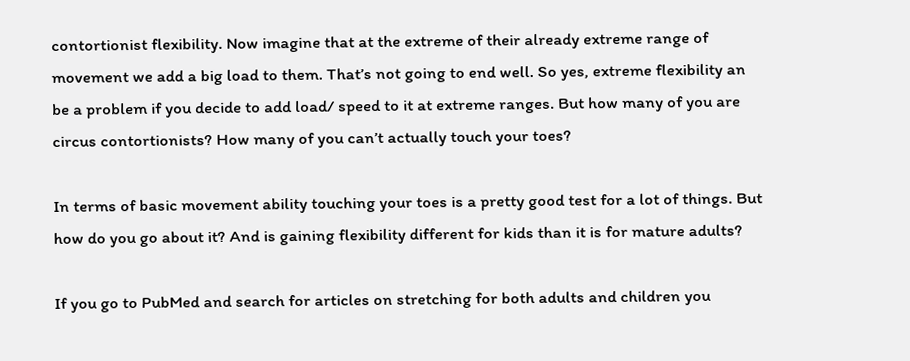contortionist flexibility. Now imagine that at the extreme of their already extreme range of movement we add a big load to them. That’s not going to end well. So yes, extreme flexibility an be a problem if you decide to add load/ speed to it at extreme ranges. But how many of you are circus contortionists? How many of you can’t actually touch your toes?

In terms of basic movement ability touching your toes is a pretty good test for a lot of things. But how do you go about it? And is gaining flexibility different for kids than it is for mature adults?

If you go to PubMed and search for articles on stretching for both adults and children you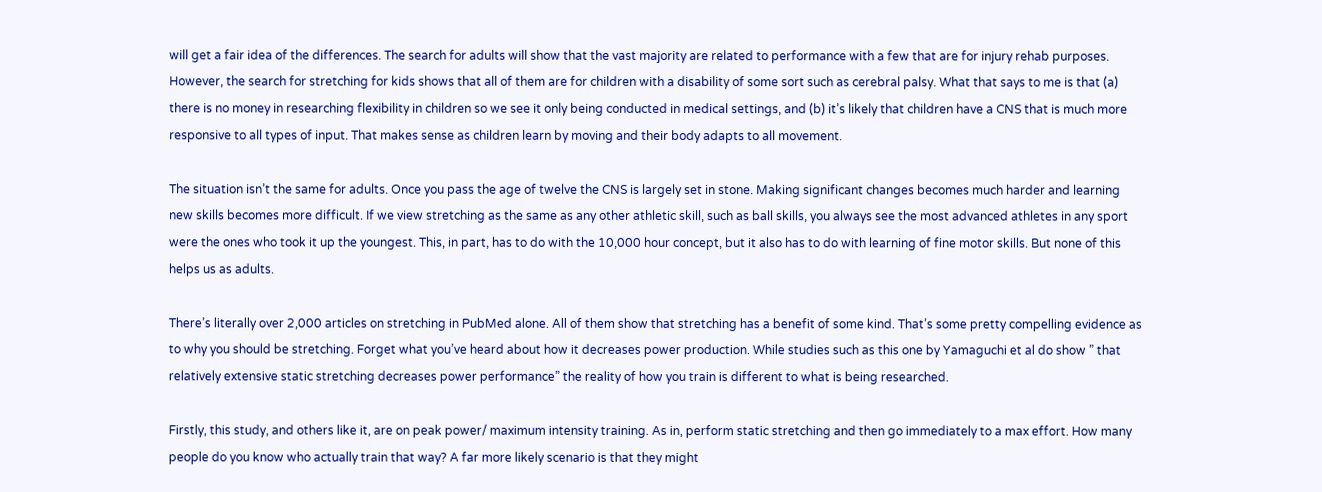will get a fair idea of the differences. The search for adults will show that the vast majority are related to performance with a few that are for injury rehab purposes. However, the search for stretching for kids shows that all of them are for children with a disability of some sort such as cerebral palsy. What that says to me is that (a) there is no money in researching flexibility in children so we see it only being conducted in medical settings, and (b) it’s likely that children have a CNS that is much more responsive to all types of input. That makes sense as children learn by moving and their body adapts to all movement.

The situation isn’t the same for adults. Once you pass the age of twelve the CNS is largely set in stone. Making significant changes becomes much harder and learning new skills becomes more difficult. If we view stretching as the same as any other athletic skill, such as ball skills, you always see the most advanced athletes in any sport were the ones who took it up the youngest. This, in part, has to do with the 10,000 hour concept, but it also has to do with learning of fine motor skills. But none of this helps us as adults.

There’s literally over 2,000 articles on stretching in PubMed alone. All of them show that stretching has a benefit of some kind. That’s some pretty compelling evidence as to why you should be stretching. Forget what you’ve heard about how it decreases power production. While studies such as this one by Yamaguchi et al do show ” that relatively extensive static stretching decreases power performance” the reality of how you train is different to what is being researched.

Firstly, this study, and others like it, are on peak power/ maximum intensity training. As in, perform static stretching and then go immediately to a max effort. How many people do you know who actually train that way? A far more likely scenario is that they might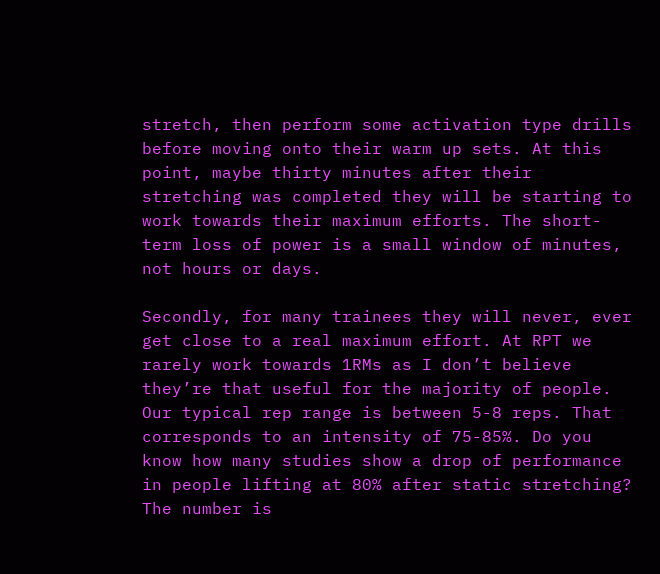stretch, then perform some activation type drills before moving onto their warm up sets. At this point, maybe thirty minutes after their stretching was completed they will be starting to work towards their maximum efforts. The short-term loss of power is a small window of minutes, not hours or days.

Secondly, for many trainees they will never, ever get close to a real maximum effort. At RPT we rarely work towards 1RMs as I don’t believe they’re that useful for the majority of people. Our typical rep range is between 5-8 reps. That corresponds to an intensity of 75-85%. Do you know how many studies show a drop of performance in people lifting at 80% after static stretching? The number is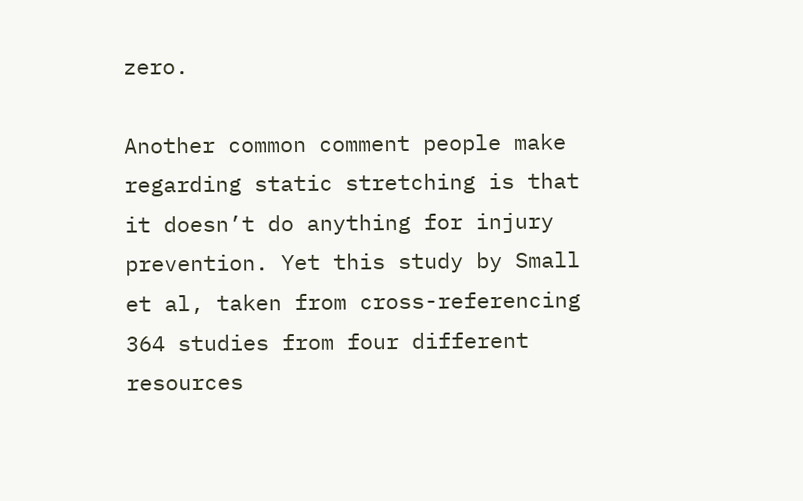zero.

Another common comment people make regarding static stretching is that it doesn’t do anything for injury prevention. Yet this study by Small et al, taken from cross-referencing 364 studies from four different resources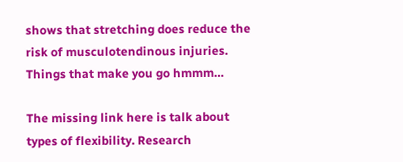shows that stretching does reduce the risk of musculotendinous injuries. Things that make you go hmmm…

The missing link here is talk about types of flexibility. Research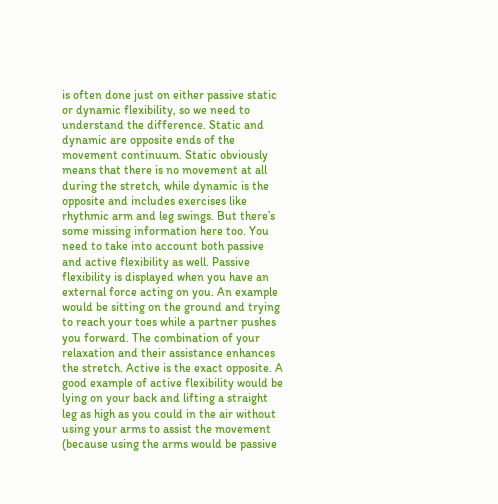is often done just on either passive static or dynamic flexibility, so we need to understand the difference. Static and dynamic are opposite ends of the movement continuum. Static obviously means that there is no movement at all during the stretch, while dynamic is the opposite and includes exercises like rhythmic arm and leg swings. But there’s some missing information here too. You need to take into account both passive and active flexibility as well. Passive flexibility is displayed when you have an external force acting on you. An example would be sitting on the ground and trying to reach your toes while a partner pushes you forward. The combination of your relaxation and their assistance enhances the stretch. Active is the exact opposite. A good example of active flexibility would be lying on your back and lifting a straight leg as high as you could in the air without using your arms to assist the movement (because using the arms would be passive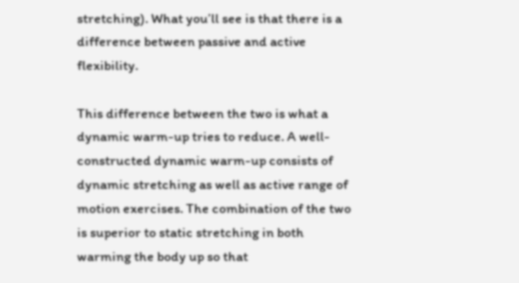stretching). What you’ll see is that there is a difference between passive and active flexibility.

This difference between the two is what a dynamic warm-up tries to reduce. A well-constructed dynamic warm-up consists of dynamic stretching as well as active range of motion exercises. The combination of the two is superior to static stretching in both warming the body up so that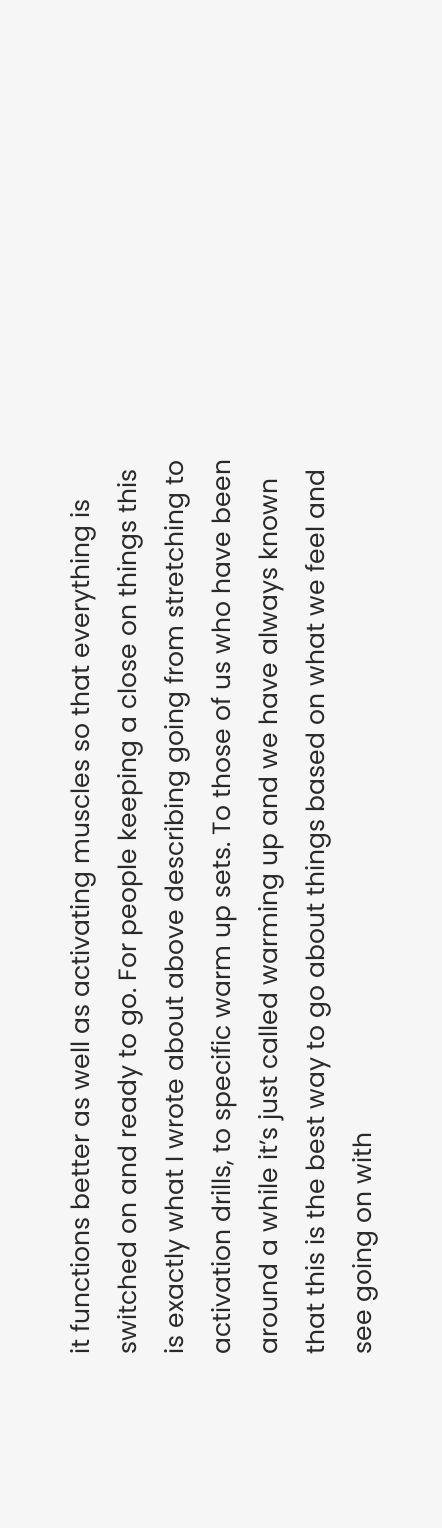it functions better as well as activating muscles so that everything is switched on and ready to go. For people keeping a close on things this is exactly what I wrote about above describing going from stretching to activation drills, to specific warm up sets. To those of us who have been around a while it’s just called warming up and we have always known that this is the best way to go about things based on what we feel and see going on with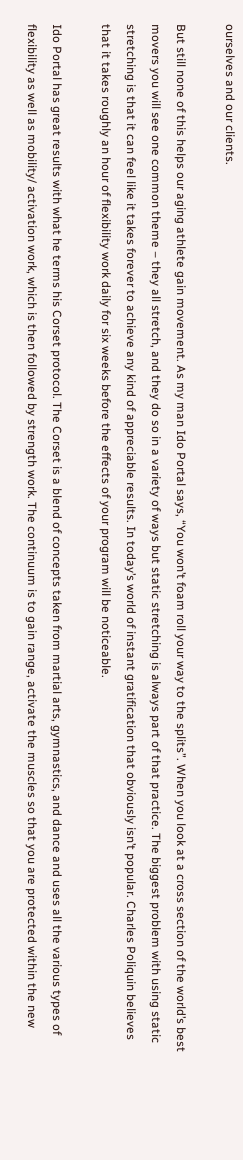ourselves and our clients.

But still none of this helps our aging athlete gain movement. As my man Ido Portal says, “You won’t foam roll your way to the splits”. When you look at a cross section of the world’s best movers you will see one common theme – they all stretch, and they do so in a variety of ways but static stretching is always part of that practice. The biggest problem with using static stretching is that it can feel like it takes forever to achieve any kind of appreciable results. In today’s world of instant gratification that obviously isn’t popular. Charles Poliquin believes that it takes roughly an hour of flexibility work daily for six weeks before the effects of your program will be noticeable.

Ido Portal has great results with what he terms his Corset protocol. The Corset is a blend of concepts taken from martial arts, gymnastics, and dance and uses all the various types of flexibility as well as mobility/ activation work, which is then followed by strength work. The continuum is to gain range, activate the muscles so that you are protected within the new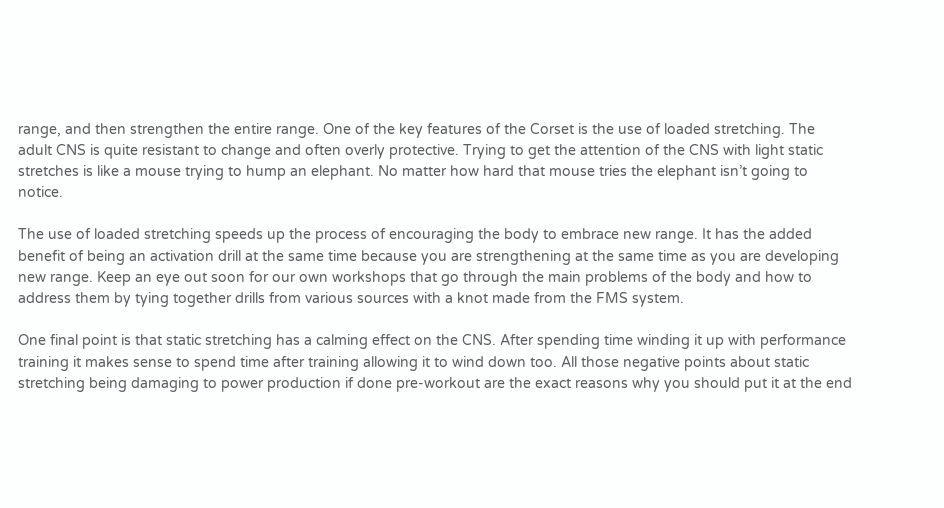range, and then strengthen the entire range. One of the key features of the Corset is the use of loaded stretching. The adult CNS is quite resistant to change and often overly protective. Trying to get the attention of the CNS with light static stretches is like a mouse trying to hump an elephant. No matter how hard that mouse tries the elephant isn’t going to notice.

The use of loaded stretching speeds up the process of encouraging the body to embrace new range. It has the added benefit of being an activation drill at the same time because you are strengthening at the same time as you are developing new range. Keep an eye out soon for our own workshops that go through the main problems of the body and how to address them by tying together drills from various sources with a knot made from the FMS system.

One final point is that static stretching has a calming effect on the CNS. After spending time winding it up with performance training it makes sense to spend time after training allowing it to wind down too. All those negative points about static stretching being damaging to power production if done pre-workout are the exact reasons why you should put it at the end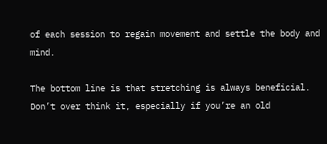of each session to regain movement and settle the body and mind.

The bottom line is that stretching is always beneficial. Don’t over think it, especially if you’re an old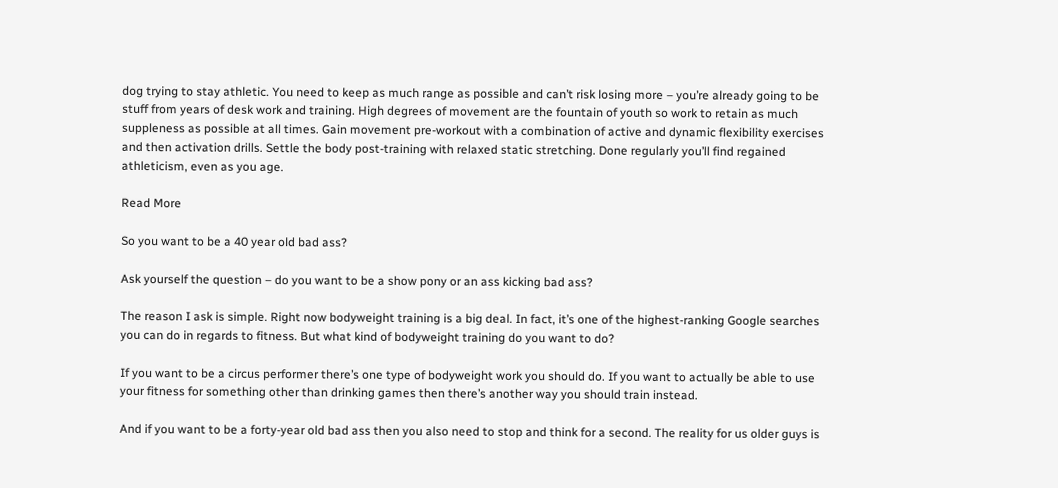dog trying to stay athletic. You need to keep as much range as possible and can’t risk losing more – you’re already going to be stuff from years of desk work and training. High degrees of movement are the fountain of youth so work to retain as much suppleness as possible at all times. Gain movement pre-workout with a combination of active and dynamic flexibility exercises and then activation drills. Settle the body post-training with relaxed static stretching. Done regularly you’ll find regained athleticism, even as you age.

Read More

So you want to be a 40 year old bad ass?

Ask yourself the question – do you want to be a show pony or an ass kicking bad ass?

The reason I ask is simple. Right now bodyweight training is a big deal. In fact, it’s one of the highest-ranking Google searches you can do in regards to fitness. But what kind of bodyweight training do you want to do?

If you want to be a circus performer there’s one type of bodyweight work you should do. If you want to actually be able to use your fitness for something other than drinking games then there’s another way you should train instead.

And if you want to be a forty-year old bad ass then you also need to stop and think for a second. The reality for us older guys is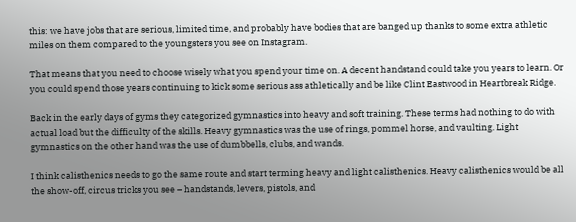this: we have jobs that are serious, limited time, and probably have bodies that are banged up thanks to some extra athletic miles on them compared to the youngsters you see on Instagram.

That means that you need to choose wisely what you spend your time on. A decent handstand could take you years to learn. Or you could spend those years continuing to kick some serious ass athletically and be like Clint Eastwood in Heartbreak Ridge.

Back in the early days of gyms they categorized gymnastics into heavy and soft training. These terms had nothing to do with actual load but the difficulty of the skills. Heavy gymnastics was the use of rings, pommel horse, and vaulting. Light gymnastics on the other hand was the use of dumbbells, clubs, and wands.

I think calisthenics needs to go the same route and start terming heavy and light calisthenics. Heavy calisthenics would be all the show-off, circus tricks you see – handstands, levers, pistols, and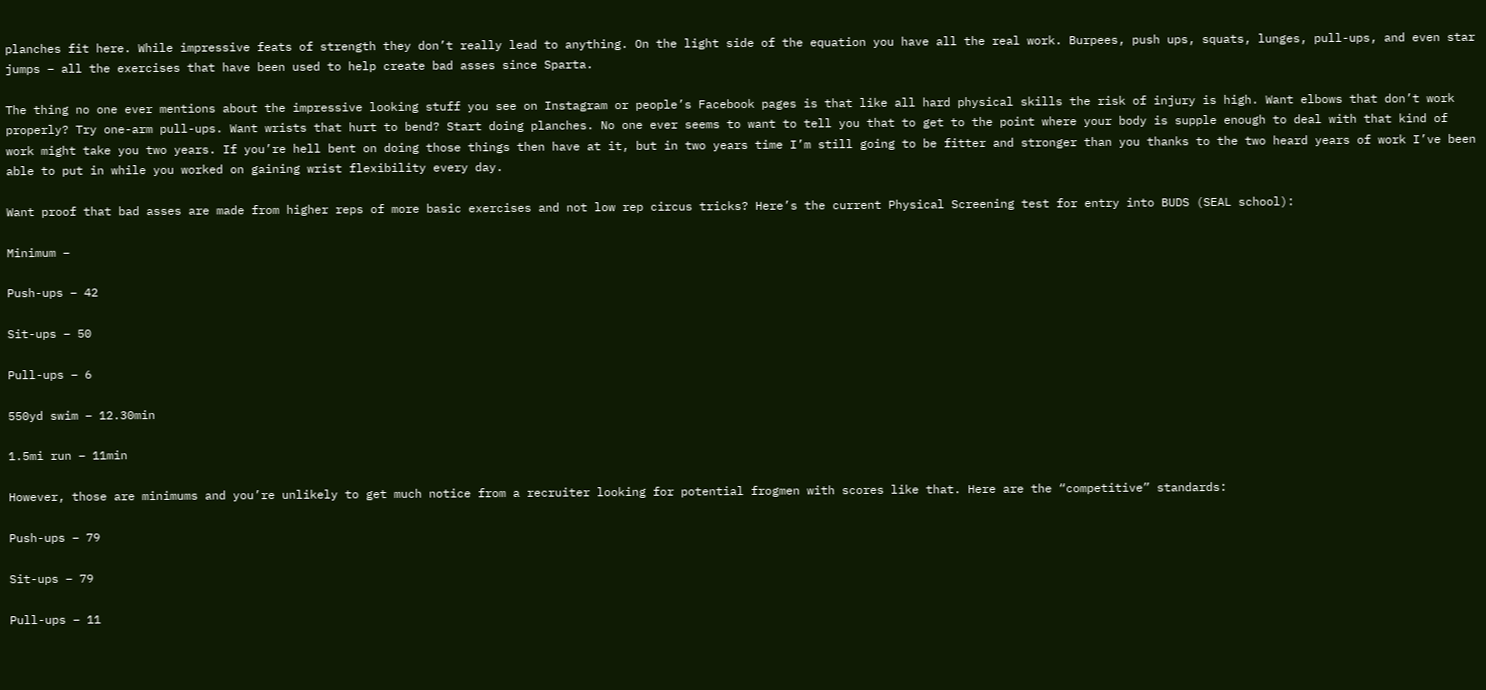planches fit here. While impressive feats of strength they don’t really lead to anything. On the light side of the equation you have all the real work. Burpees, push ups, squats, lunges, pull-ups, and even star jumps – all the exercises that have been used to help create bad asses since Sparta.

The thing no one ever mentions about the impressive looking stuff you see on Instagram or people’s Facebook pages is that like all hard physical skills the risk of injury is high. Want elbows that don’t work properly? Try one-arm pull-ups. Want wrists that hurt to bend? Start doing planches. No one ever seems to want to tell you that to get to the point where your body is supple enough to deal with that kind of work might take you two years. If you’re hell bent on doing those things then have at it, but in two years time I’m still going to be fitter and stronger than you thanks to the two heard years of work I’ve been able to put in while you worked on gaining wrist flexibility every day.

Want proof that bad asses are made from higher reps of more basic exercises and not low rep circus tricks? Here’s the current Physical Screening test for entry into BUDS (SEAL school):

Minimum –

Push-ups – 42

Sit-ups – 50

Pull-ups – 6

550yd swim – 12.30min

1.5mi run – 11min

However, those are minimums and you’re unlikely to get much notice from a recruiter looking for potential frogmen with scores like that. Here are the “competitive” standards:

Push-ups – 79

Sit-ups – 79

Pull-ups – 11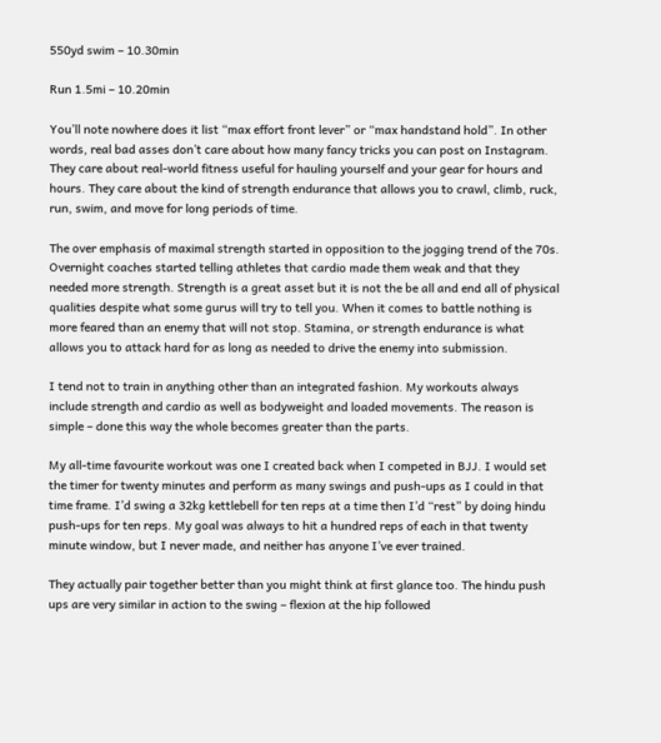550yd swim – 10.30min

Run 1.5mi – 10.20min

You’ll note nowhere does it list “max effort front lever” or “max handstand hold”. In other words, real bad asses don’t care about how many fancy tricks you can post on Instagram. They care about real-world fitness useful for hauling yourself and your gear for hours and hours. They care about the kind of strength endurance that allows you to crawl, climb, ruck, run, swim, and move for long periods of time.

The over emphasis of maximal strength started in opposition to the jogging trend of the 70s. Overnight coaches started telling athletes that cardio made them weak and that they needed more strength. Strength is a great asset but it is not the be all and end all of physical qualities despite what some gurus will try to tell you. When it comes to battle nothing is more feared than an enemy that will not stop. Stamina, or strength endurance is what allows you to attack hard for as long as needed to drive the enemy into submission.

I tend not to train in anything other than an integrated fashion. My workouts always include strength and cardio as well as bodyweight and loaded movements. The reason is simple – done this way the whole becomes greater than the parts.

My all-time favourite workout was one I created back when I competed in BJJ. I would set the timer for twenty minutes and perform as many swings and push-ups as I could in that time frame. I’d swing a 32kg kettlebell for ten reps at a time then I’d “rest” by doing hindu push-ups for ten reps. My goal was always to hit a hundred reps of each in that twenty minute window, but I never made, and neither has anyone I’ve ever trained.

They actually pair together better than you might think at first glance too. The hindu push ups are very similar in action to the swing – flexion at the hip followed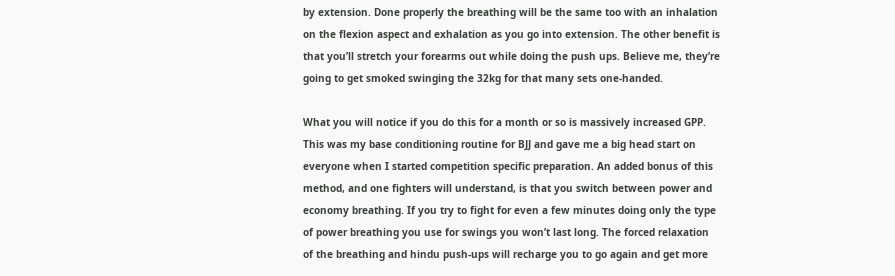by extension. Done properly the breathing will be the same too with an inhalation on the flexion aspect and exhalation as you go into extension. The other benefit is that you’ll stretch your forearms out while doing the push ups. Believe me, they’re going to get smoked swinging the 32kg for that many sets one-handed.

What you will notice if you do this for a month or so is massively increased GPP. This was my base conditioning routine for BJJ and gave me a big head start on everyone when I started competition specific preparation. An added bonus of this method, and one fighters will understand, is that you switch between power and economy breathing. If you try to fight for even a few minutes doing only the type of power breathing you use for swings you won’t last long. The forced relaxation of the breathing and hindu push-ups will recharge you to go again and get more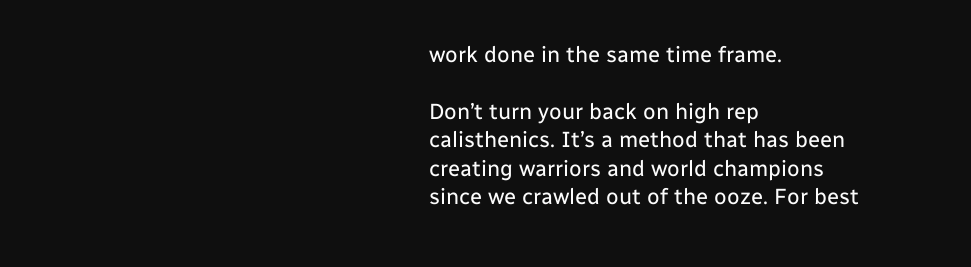work done in the same time frame.

Don’t turn your back on high rep calisthenics. It’s a method that has been creating warriors and world champions since we crawled out of the ooze. For best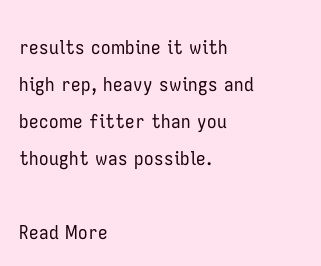results combine it with high rep, heavy swings and become fitter than you thought was possible.

Read More